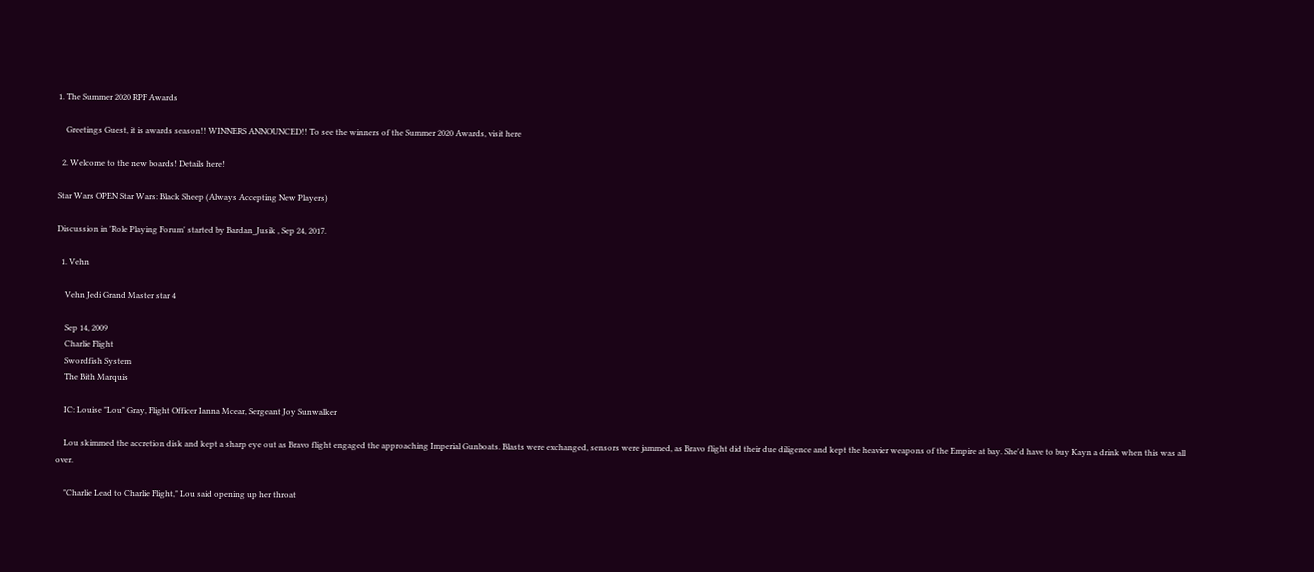1. The Summer 2020 RPF Awards

    Greetings Guest, it is awards season!! WINNERS ANNOUNCED!! To see the winners of the Summer 2020 Awards, visit here

  2. Welcome to the new boards! Details here!

Star Wars OPEN Star Wars: Black Sheep (Always Accepting New Players)

Discussion in 'Role Playing Forum' started by Bardan_Jusik , Sep 24, 2017.

  1. Vehn

    Vehn Jedi Grand Master star 4

    Sep 14, 2009
    Charlie Flight
    Swordfish System
    The Bith Marquis

    IC: Louise "Lou" Gray, Flight Officer Ianna Mcear, Sergeant Joy Sunwalker

    Lou skimmed the accretion disk and kept a sharp eye out as Bravo flight engaged the approaching Imperial Gunboats. Blasts were exchanged, sensors were jammed, as Bravo flight did their due diligence and kept the heavier weapons of the Empire at bay. She'd have to buy Kayn a drink when this was all over.

    "Charlie Lead to Charlie Flight," Lou said opening up her throat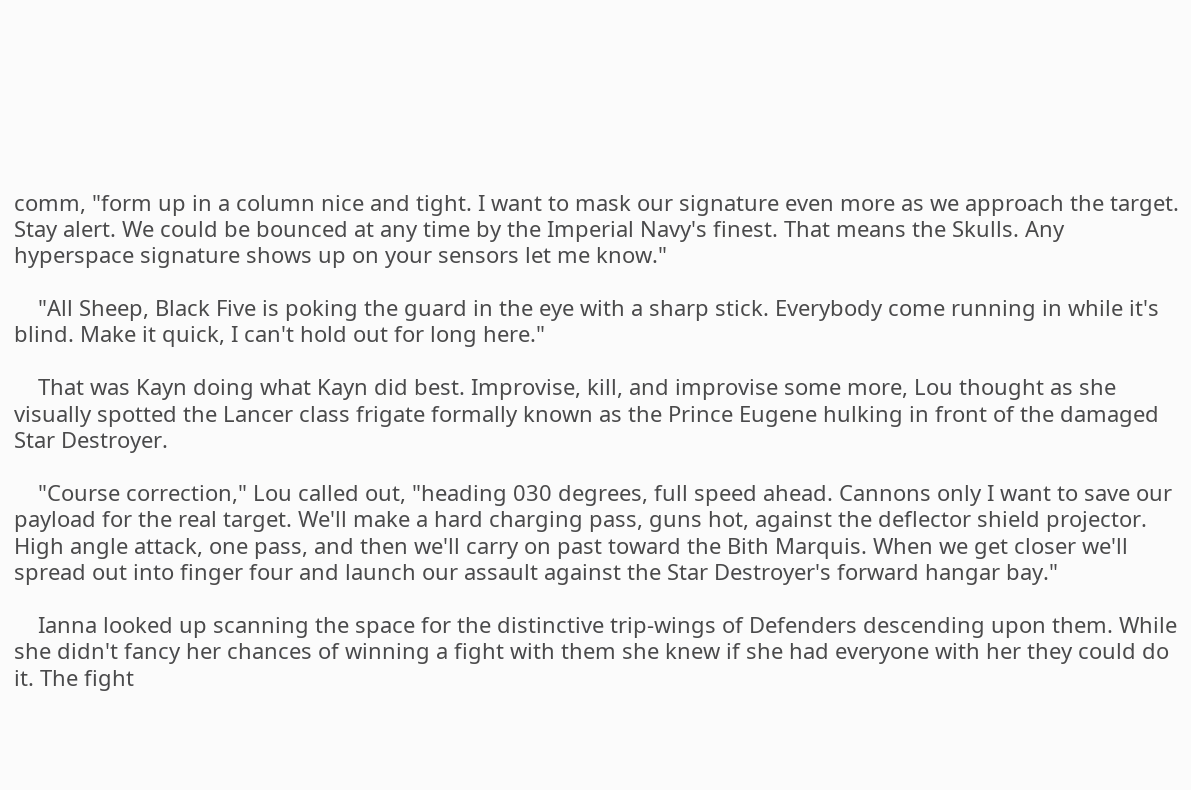comm, "form up in a column nice and tight. I want to mask our signature even more as we approach the target. Stay alert. We could be bounced at any time by the Imperial Navy's finest. That means the Skulls. Any hyperspace signature shows up on your sensors let me know."

    "All Sheep, Black Five is poking the guard in the eye with a sharp stick. Everybody come running in while it's blind. Make it quick, I can't hold out for long here."

    That was Kayn doing what Kayn did best. Improvise, kill, and improvise some more, Lou thought as she visually spotted the Lancer class frigate formally known as the Prince Eugene hulking in front of the damaged Star Destroyer.

    "Course correction," Lou called out, "heading 030 degrees, full speed ahead. Cannons only I want to save our payload for the real target. We'll make a hard charging pass, guns hot, against the deflector shield projector. High angle attack, one pass, and then we'll carry on past toward the Bith Marquis. When we get closer we'll spread out into finger four and launch our assault against the Star Destroyer's forward hangar bay."

    Ianna looked up scanning the space for the distinctive trip-wings of Defenders descending upon them. While she didn't fancy her chances of winning a fight with them she knew if she had everyone with her they could do it. The fight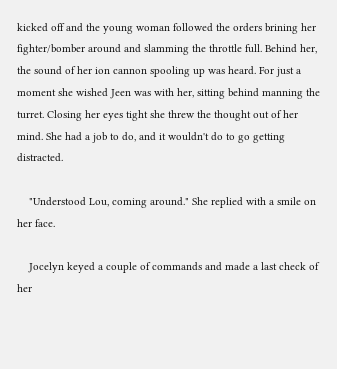kicked off and the young woman followed the orders brining her fighter/bomber around and slamming the throttle full. Behind her, the sound of her ion cannon spooling up was heard. For just a moment she wished Jeen was with her, sitting behind manning the turret. Closing her eyes tight she threw the thought out of her mind. She had a job to do, and it wouldn't do to go getting distracted.

    "Understood Lou, coming around." She replied with a smile on her face.

    Jocelyn keyed a couple of commands and made a last check of her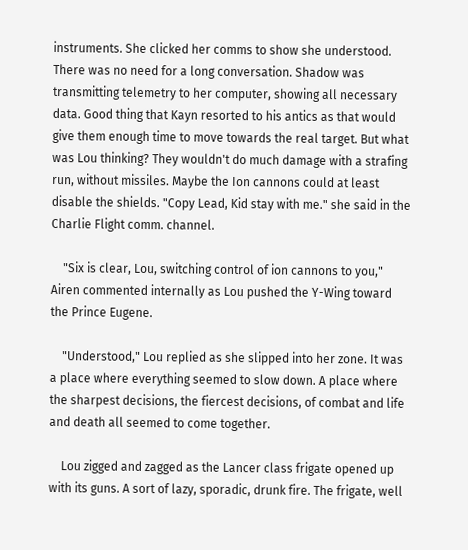instruments. She clicked her comms to show she understood. There was no need for a long conversation. Shadow was transmitting telemetry to her computer, showing all necessary data. Good thing that Kayn resorted to his antics as that would give them enough time to move towards the real target. But what was Lou thinking? They wouldn't do much damage with a strafing run, without missiles. Maybe the Ion cannons could at least disable the shields. "Copy Lead, Kid stay with me." she said in the Charlie Flight comm. channel.

    "Six is clear, Lou, switching control of ion cannons to you," Airen commented internally as Lou pushed the Y-Wing toward the Prince Eugene.

    "Understood," Lou replied as she slipped into her zone. It was a place where everything seemed to slow down. A place where the sharpest decisions, the fiercest decisions, of combat and life and death all seemed to come together.

    Lou zigged and zagged as the Lancer class frigate opened up with its guns. A sort of lazy, sporadic, drunk fire. The frigate, well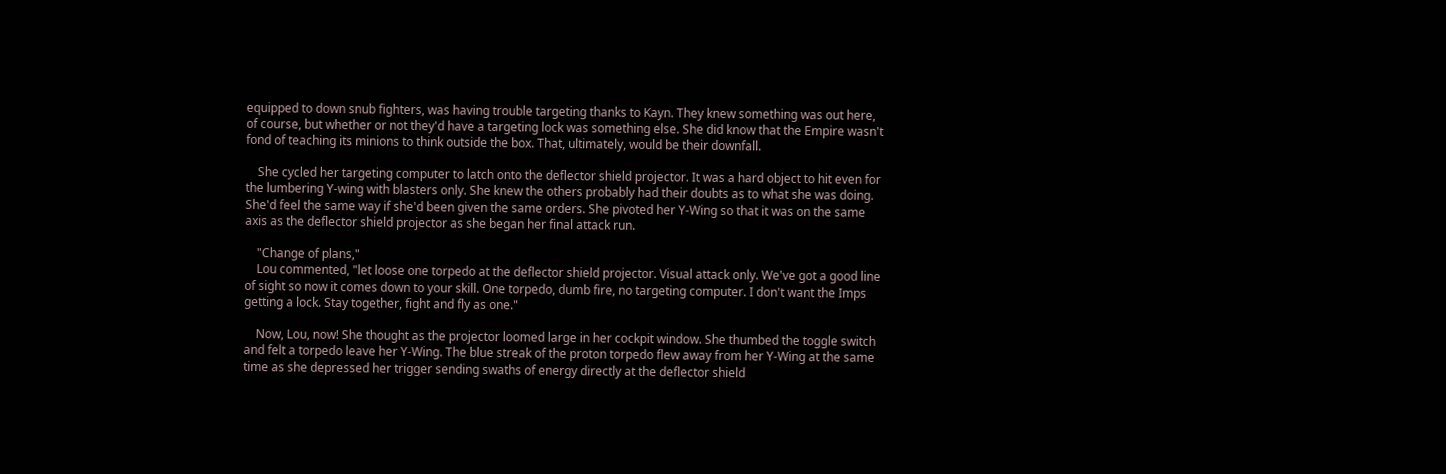equipped to down snub fighters, was having trouble targeting thanks to Kayn. They knew something was out here, of course, but whether or not they'd have a targeting lock was something else. She did know that the Empire wasn't fond of teaching its minions to think outside the box. That, ultimately, would be their downfall.

    She cycled her targeting computer to latch onto the deflector shield projector. It was a hard object to hit even for the lumbering Y-wing with blasters only. She knew the others probably had their doubts as to what she was doing. She'd feel the same way if she'd been given the same orders. She pivoted her Y-Wing so that it was on the same axis as the deflector shield projector as she began her final attack run.

    "Change of plans,"
    Lou commented, "let loose one torpedo at the deflector shield projector. Visual attack only. We've got a good line of sight so now it comes down to your skill. One torpedo, dumb fire, no targeting computer. I don't want the Imps getting a lock. Stay together, fight and fly as one."

    Now, Lou, now! She thought as the projector loomed large in her cockpit window. She thumbed the toggle switch and felt a torpedo leave her Y-Wing. The blue streak of the proton torpedo flew away from her Y-Wing at the same time as she depressed her trigger sending swaths of energy directly at the deflector shield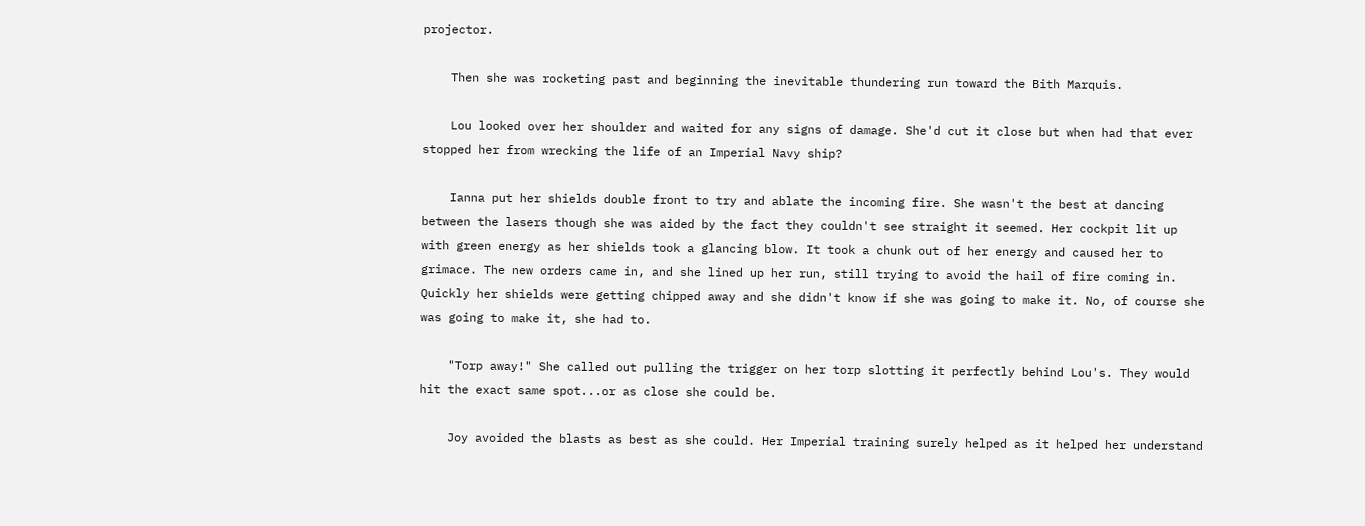projector.

    Then she was rocketing past and beginning the inevitable thundering run toward the Bith Marquis.

    Lou looked over her shoulder and waited for any signs of damage. She'd cut it close but when had that ever stopped her from wrecking the life of an Imperial Navy ship?

    Ianna put her shields double front to try and ablate the incoming fire. She wasn't the best at dancing between the lasers though she was aided by the fact they couldn't see straight it seemed. Her cockpit lit up with green energy as her shields took a glancing blow. It took a chunk out of her energy and caused her to grimace. The new orders came in, and she lined up her run, still trying to avoid the hail of fire coming in. Quickly her shields were getting chipped away and she didn't know if she was going to make it. No, of course she was going to make it, she had to.

    "Torp away!" She called out pulling the trigger on her torp slotting it perfectly behind Lou's. They would hit the exact same spot...or as close she could be.

    Joy avoided the blasts as best as she could. Her Imperial training surely helped as it helped her understand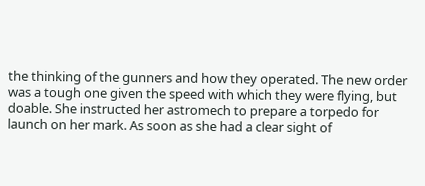the thinking of the gunners and how they operated. The new order was a tough one given the speed with which they were flying, but doable. She instructed her astromech to prepare a torpedo for launch on her mark. As soon as she had a clear sight of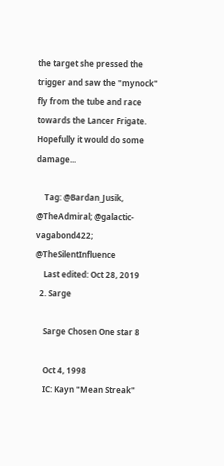the target she pressed the trigger and saw the "mynock" fly from the tube and race towards the Lancer Frigate. Hopefully it would do some damage...

    Tag: @Bardan_Jusik, @TheAdmiral; @galactic-vagabond422; @TheSilentInfluence
    Last edited: Oct 28, 2019
  2. Sarge

    Sarge Chosen One star 8

    Oct 4, 1998
    IC: Kayn "Mean Streak"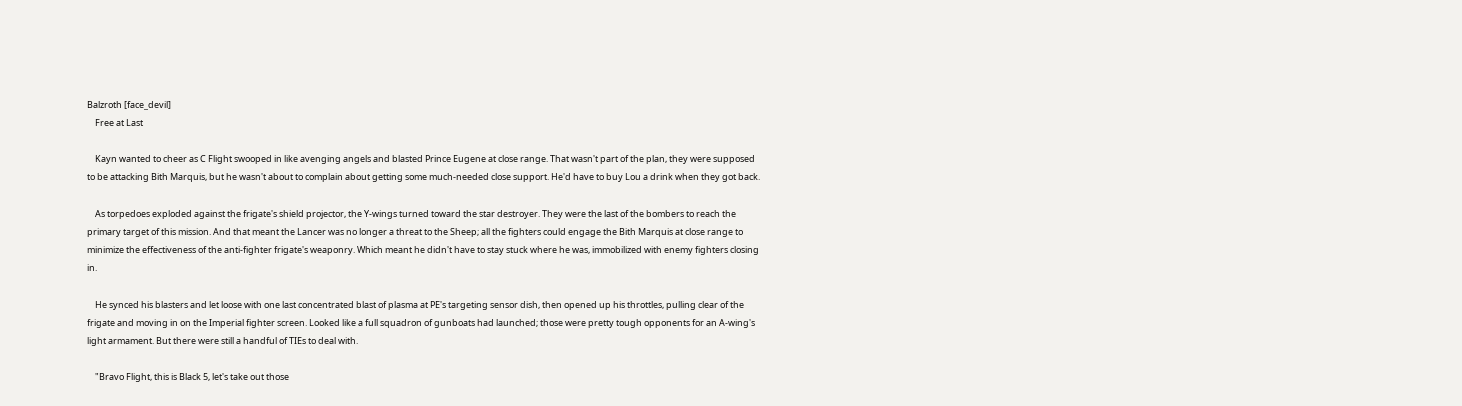Balzroth [face_devil]
    Free at Last

    Kayn wanted to cheer as C Flight swooped in like avenging angels and blasted Prince Eugene at close range. That wasn't part of the plan, they were supposed to be attacking Bith Marquis, but he wasn't about to complain about getting some much-needed close support. He'd have to buy Lou a drink when they got back.

    As torpedoes exploded against the frigate's shield projector, the Y-wings turned toward the star destroyer. They were the last of the bombers to reach the primary target of this mission. And that meant the Lancer was no longer a threat to the Sheep; all the fighters could engage the Bith Marquis at close range to minimize the effectiveness of the anti-fighter frigate's weaponry. Which meant he didn't have to stay stuck where he was, immobilized with enemy fighters closing in.

    He synced his blasters and let loose with one last concentrated blast of plasma at PE's targeting sensor dish, then opened up his throttles, pulling clear of the frigate and moving in on the Imperial fighter screen. Looked like a full squadron of gunboats had launched; those were pretty tough opponents for an A-wing's light armament. But there were still a handful of TIEs to deal with.

    "Bravo Flight, this is Black 5, let's take out those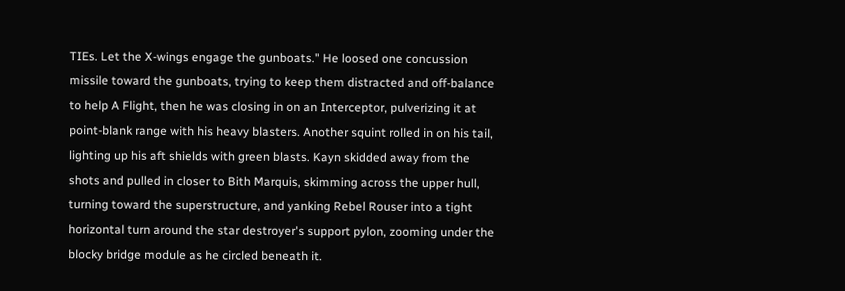TIEs. Let the X-wings engage the gunboats." He loosed one concussion missile toward the gunboats, trying to keep them distracted and off-balance to help A Flight, then he was closing in on an Interceptor, pulverizing it at point-blank range with his heavy blasters. Another squint rolled in on his tail, lighting up his aft shields with green blasts. Kayn skidded away from the shots and pulled in closer to Bith Marquis, skimming across the upper hull, turning toward the superstructure, and yanking Rebel Rouser into a tight horizontal turn around the star destroyer's support pylon, zooming under the blocky bridge module as he circled beneath it.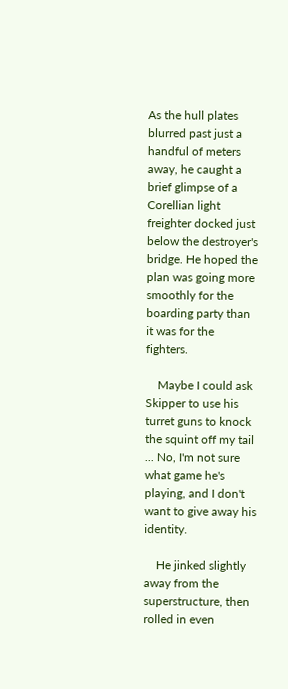As the hull plates blurred past just a handful of meters away, he caught a brief glimpse of a Corellian light freighter docked just below the destroyer's bridge. He hoped the plan was going more smoothly for the boarding party than it was for the fighters.

    Maybe I could ask Skipper to use his turret guns to knock the squint off my tail ... No, I'm not sure what game he's playing, and I don't want to give away his identity.

    He jinked slightly away from the superstructure, then rolled in even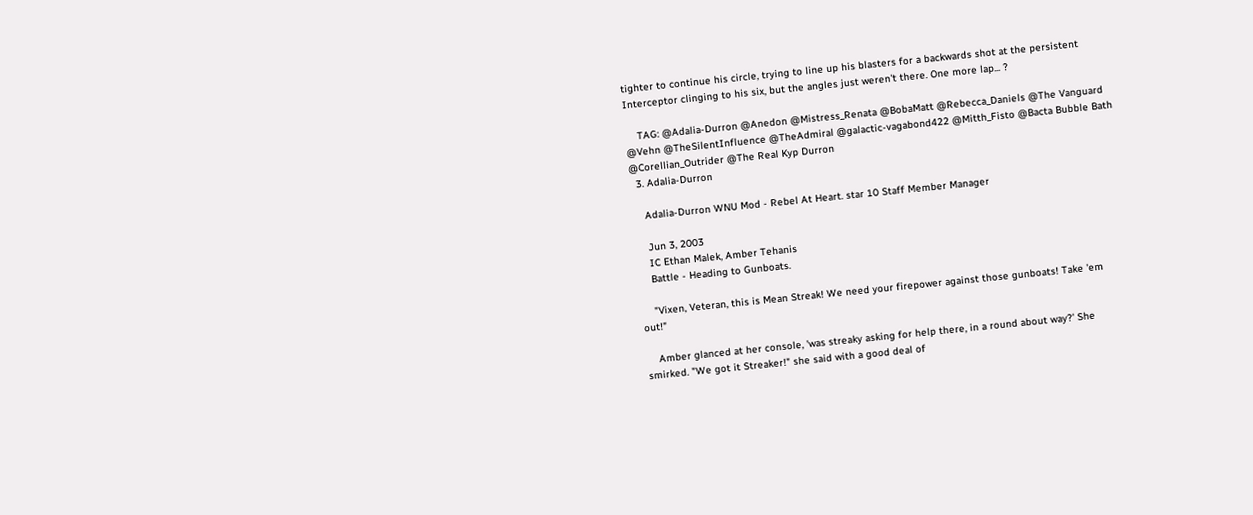tighter to continue his circle, trying to line up his blasters for a backwards shot at the persistent Interceptor clinging to his six, but the angles just weren't there. One more lap... ?

    TAG: @Adalia-Durron @Anedon @Mistress_Renata @BobaMatt @Rebecca_Daniels @The Vanguard @Vehn @TheSilentInfluence @TheAdmiral @galactic-vagabond422 @Mitth_Fisto @Bacta Bubble Bath @Corellian_Outrider @The Real Kyp Durron
  3. Adalia-Durron

    Adalia-Durron WNU Mod - Rebel At Heart. star 10 Staff Member Manager

    Jun 3, 2003
    IC Ethan Malek, Amber Tehanis
    Battle - Heading to Gunboats.

    "Vixen, Veteran, this is Mean Streak! We need your firepower against those gunboats! Take 'em out!"

    Amber glanced at her console, 'was streaky asking for help there, in a round about way?' She smirked. "We got it Streaker!" she said with a good deal of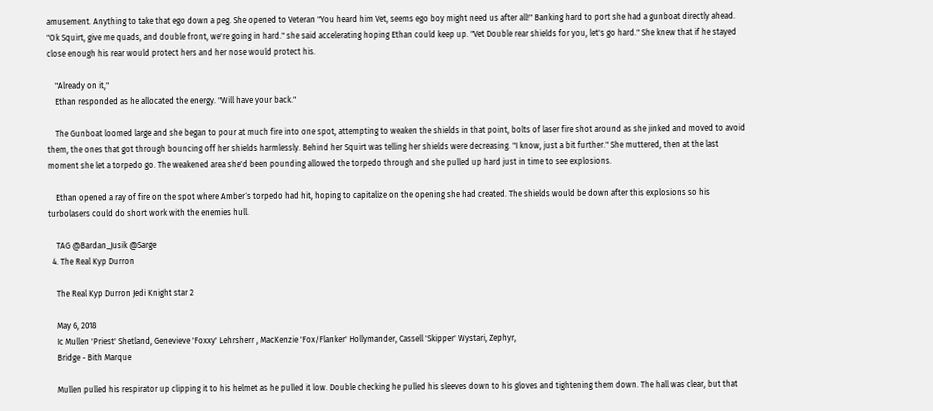amusement. Anything to take that ego down a peg. She opened to Veteran "You heard him Vet, seems ego boy might need us after all!" Banking hard to port she had a gunboat directly ahead. "Ok Squirt, give me quads, and double front, we're going in hard." she said accelerating hoping Ethan could keep up. "Vet Double rear shields for you, let's go hard." She knew that if he stayed close enough his rear would protect hers and her nose would protect his.

    "Already on it,"
    Ethan responded as he allocated the energy. "Will have your back."

    The Gunboat loomed large and she began to pour at much fire into one spot, attempting to weaken the shields in that point, bolts of laser fire shot around as she jinked and moved to avoid them, the ones that got through bouncing off her shields harmlessly. Behind her Squirt was telling her shields were decreasing. "I know, just a bit further." She muttered, then at the last moment she let a torpedo go. The weakened area she'd been pounding allowed the torpedo through and she pulled up hard just in time to see explosions.

    Ethan opened a ray of fire on the spot where Amber´s torpedo had hit, hoping to capitalize on the opening she had created. The shields would be down after this explosions so his turbolasers could do short work with the enemies hull.

    TAG @Bardan_Jusik @Sarge
  4. The Real Kyp Durron

    The Real Kyp Durron Jedi Knight star 2

    May 6, 2018
    Ic Mullen 'Priest' Shetland, Genevieve 'Foxxy' Lehrsherr , MacKenzie 'Fox/Flanker' Hollymander, Cassell 'Skipper' Wystari, Zephyr,
    Bridge - Bith Marque

    Mullen pulled his respirator up clipping it to his helmet as he pulled it low. Double checking he pulled his sleeves down to his gloves and tightening them down. The hall was clear, but that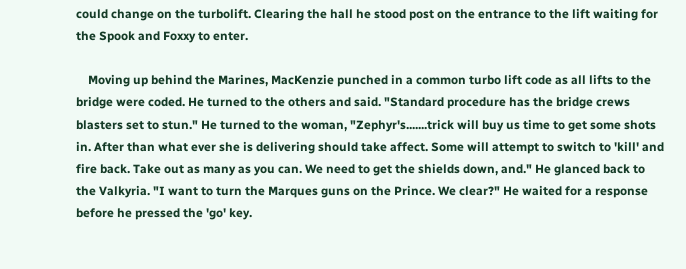could change on the turbolift. Clearing the hall he stood post on the entrance to the lift waiting for the Spook and Foxxy to enter.

    Moving up behind the Marines, MacKenzie punched in a common turbo lift code as all lifts to the bridge were coded. He turned to the others and said. "Standard procedure has the bridge crews blasters set to stun." He turned to the woman, "Zephyr's.......trick will buy us time to get some shots in. After than what ever she is delivering should take affect. Some will attempt to switch to 'kill' and fire back. Take out as many as you can. We need to get the shields down, and." He glanced back to the Valkyria. "I want to turn the Marques guns on the Prince. We clear?" He waited for a response before he pressed the 'go' key.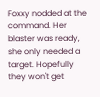Foxxy nodded at the command. Her blaster was ready, she only needed a target. Hopefully they won't get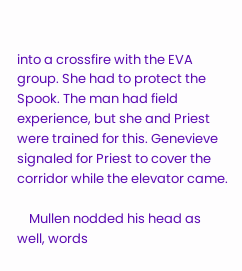into a crossfire with the EVA group. She had to protect the Spook. The man had field experience, but she and Priest were trained for this. Genevieve signaled for Priest to cover the corridor while the elevator came.

    Mullen nodded his head as well, words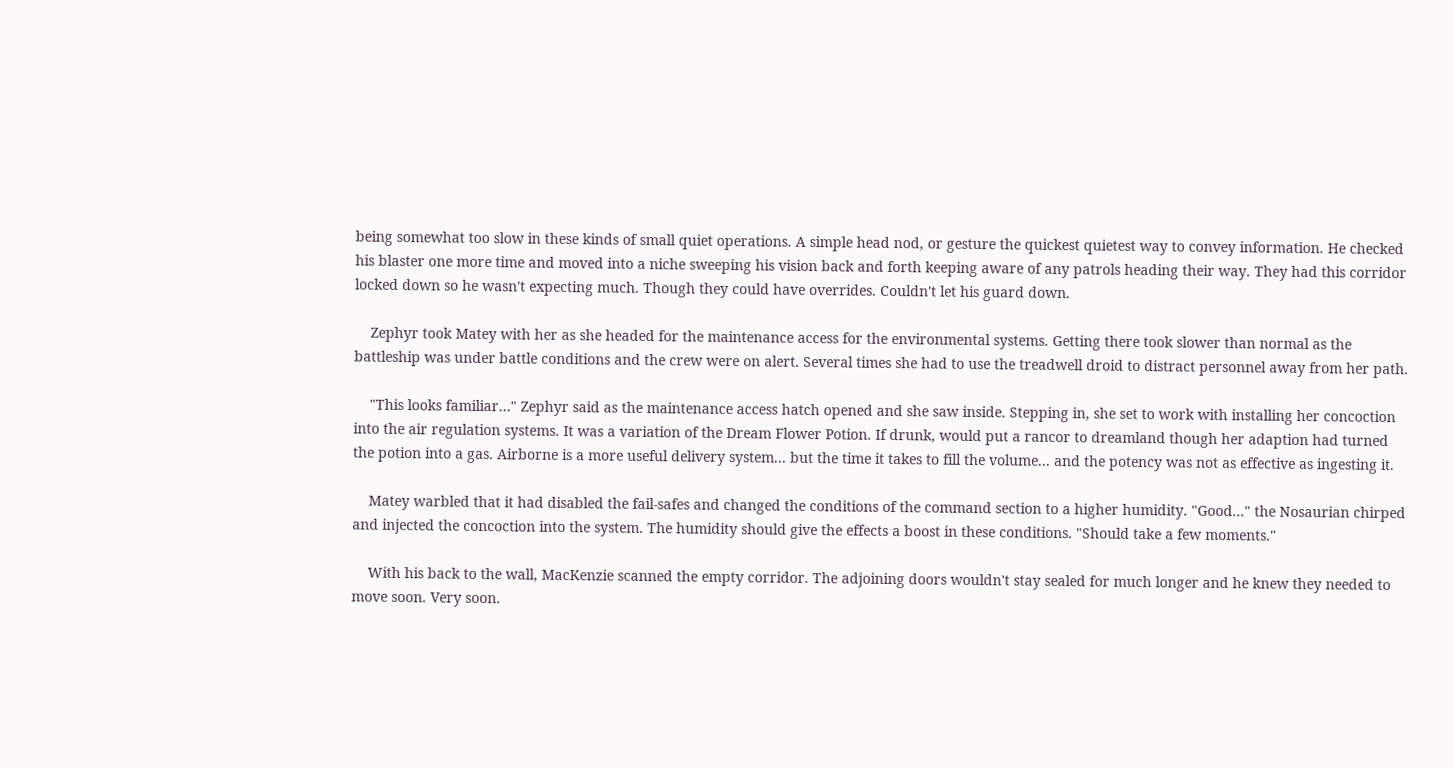being somewhat too slow in these kinds of small quiet operations. A simple head nod, or gesture the quickest quietest way to convey information. He checked his blaster one more time and moved into a niche sweeping his vision back and forth keeping aware of any patrols heading their way. They had this corridor locked down so he wasn't expecting much. Though they could have overrides. Couldn't let his guard down.

    Zephyr took Matey with her as she headed for the maintenance access for the environmental systems. Getting there took slower than normal as the battleship was under battle conditions and the crew were on alert. Several times she had to use the treadwell droid to distract personnel away from her path.

    "This looks familiar…" Zephyr said as the maintenance access hatch opened and she saw inside. Stepping in, she set to work with installing her concoction into the air regulation systems. It was a variation of the Dream Flower Potion. If drunk, would put a rancor to dreamland though her adaption had turned the potion into a gas. Airborne is a more useful delivery system... but the time it takes to fill the volume... and the potency was not as effective as ingesting it.

    Matey warbled that it had disabled the fail-safes and changed the conditions of the command section to a higher humidity. "Good..." the Nosaurian chirped and injected the concoction into the system. The humidity should give the effects a boost in these conditions. "Should take a few moments."

    With his back to the wall, MacKenzie scanned the empty corridor. The adjoining doors wouldn't stay sealed for much longer and he knew they needed to move soon. Very soon.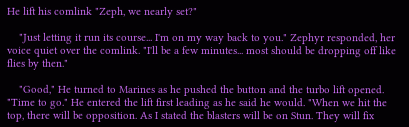He lift his comlink "Zeph, we nearly set?"

    "Just letting it run its course... I'm on my way back to you." Zephyr responded, her voice quiet over the comlink. "I'll be a few minutes... most should be dropping off like flies by then."

    "Good," He turned to Marines as he pushed the button and the turbo lift opened. "Time to go." He entered the lift first leading as he said he would. "When we hit the top, there will be opposition. As I stated the blasters will be on Stun. They will fix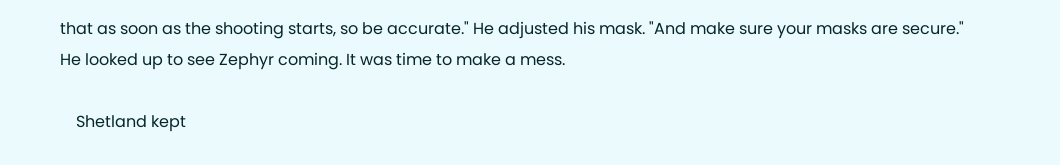that as soon as the shooting starts, so be accurate." He adjusted his mask. "And make sure your masks are secure." He looked up to see Zephyr coming. It was time to make a mess.

    Shetland kept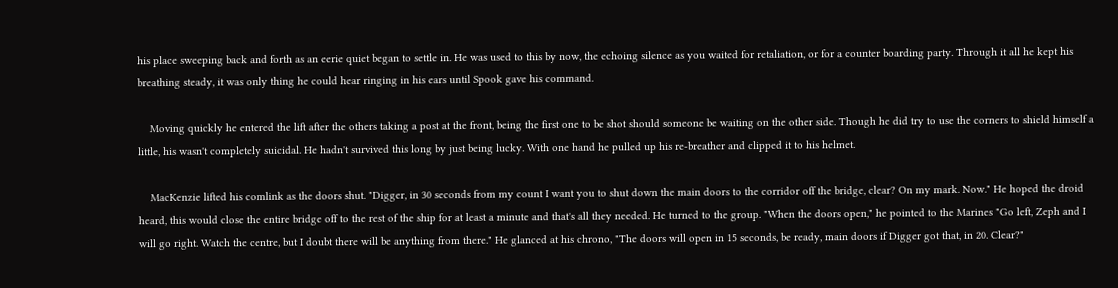his place sweeping back and forth as an eerie quiet began to settle in. He was used to this by now, the echoing silence as you waited for retaliation, or for a counter boarding party. Through it all he kept his breathing steady, it was only thing he could hear ringing in his ears until Spook gave his command.

    Moving quickly he entered the lift after the others taking a post at the front, being the first one to be shot should someone be waiting on the other side. Though he did try to use the corners to shield himself a little, his wasn't completely suicidal. He hadn't survived this long by just being lucky. With one hand he pulled up his re-breather and clipped it to his helmet.

    MacKenzie lifted his comlink as the doors shut. "Digger, in 30 seconds from my count I want you to shut down the main doors to the corridor off the bridge, clear? On my mark. Now." He hoped the droid heard, this would close the entire bridge off to the rest of the ship for at least a minute and that's all they needed. He turned to the group. "When the doors open," he pointed to the Marines "Go left, Zeph and I will go right. Watch the centre, but I doubt there will be anything from there." He glanced at his chrono, "The doors will open in 15 seconds, be ready, main doors if Digger got that, in 20. Clear?"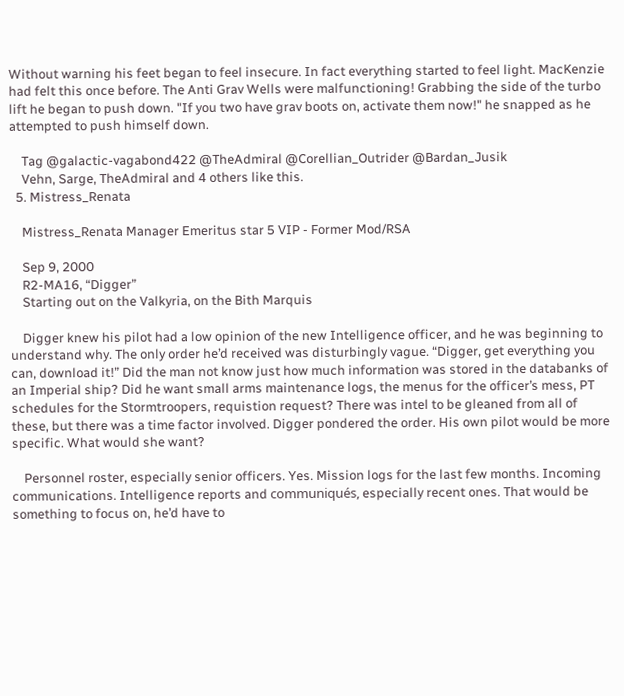Without warning his feet began to feel insecure. In fact everything started to feel light. MacKenzie had felt this once before. The Anti Grav Wells were malfunctioning! Grabbing the side of the turbo lift he began to push down. "If you two have grav boots on, activate them now!" he snapped as he attempted to push himself down.

    Tag @galactic-vagabond422 @TheAdmiral @Corellian_Outrider @Bardan_Jusik
    Vehn, Sarge, TheAdmiral and 4 others like this.
  5. Mistress_Renata

    Mistress_Renata Manager Emeritus star 5 VIP - Former Mod/RSA

    Sep 9, 2000
    R2-MA16, “Digger”
    Starting out on the Valkyria, on the Bith Marquis

    Digger knew his pilot had a low opinion of the new Intelligence officer, and he was beginning to understand why. The only order he’d received was disturbingly vague. “Digger, get everything you can, download it!” Did the man not know just how much information was stored in the databanks of an Imperial ship? Did he want small arms maintenance logs, the menus for the officer’s mess, PT schedules for the Stormtroopers, requistion request? There was intel to be gleaned from all of these, but there was a time factor involved. Digger pondered the order. His own pilot would be more specific. What would she want?

    Personnel roster, especially senior officers. Yes. Mission logs for the last few months. Incoming communications. Intelligence reports and communiqués, especially recent ones. That would be something to focus on, he’d have to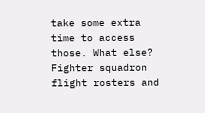take some extra time to access those. What else? Fighter squadron flight rosters and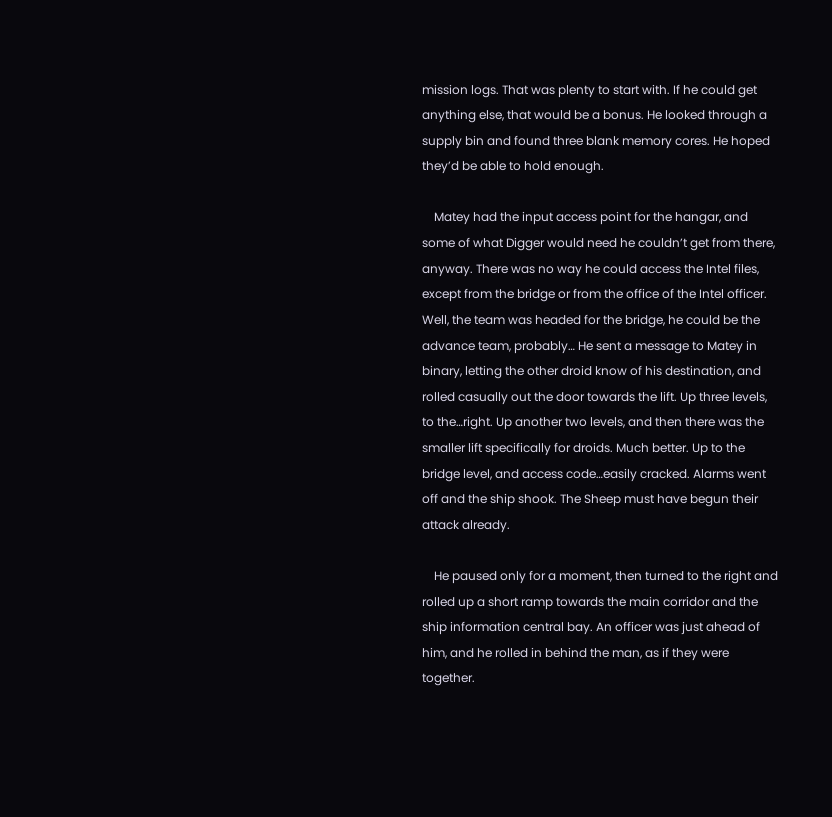mission logs. That was plenty to start with. If he could get anything else, that would be a bonus. He looked through a supply bin and found three blank memory cores. He hoped they’d be able to hold enough.

    Matey had the input access point for the hangar, and some of what Digger would need he couldn’t get from there, anyway. There was no way he could access the Intel files, except from the bridge or from the office of the Intel officer. Well, the team was headed for the bridge, he could be the advance team, probably… He sent a message to Matey in binary, letting the other droid know of his destination, and rolled casually out the door towards the lift. Up three levels, to the…right. Up another two levels, and then there was the smaller lift specifically for droids. Much better. Up to the bridge level, and access code…easily cracked. Alarms went off and the ship shook. The Sheep must have begun their attack already.

    He paused only for a moment, then turned to the right and rolled up a short ramp towards the main corridor and the ship information central bay. An officer was just ahead of him, and he rolled in behind the man, as if they were together.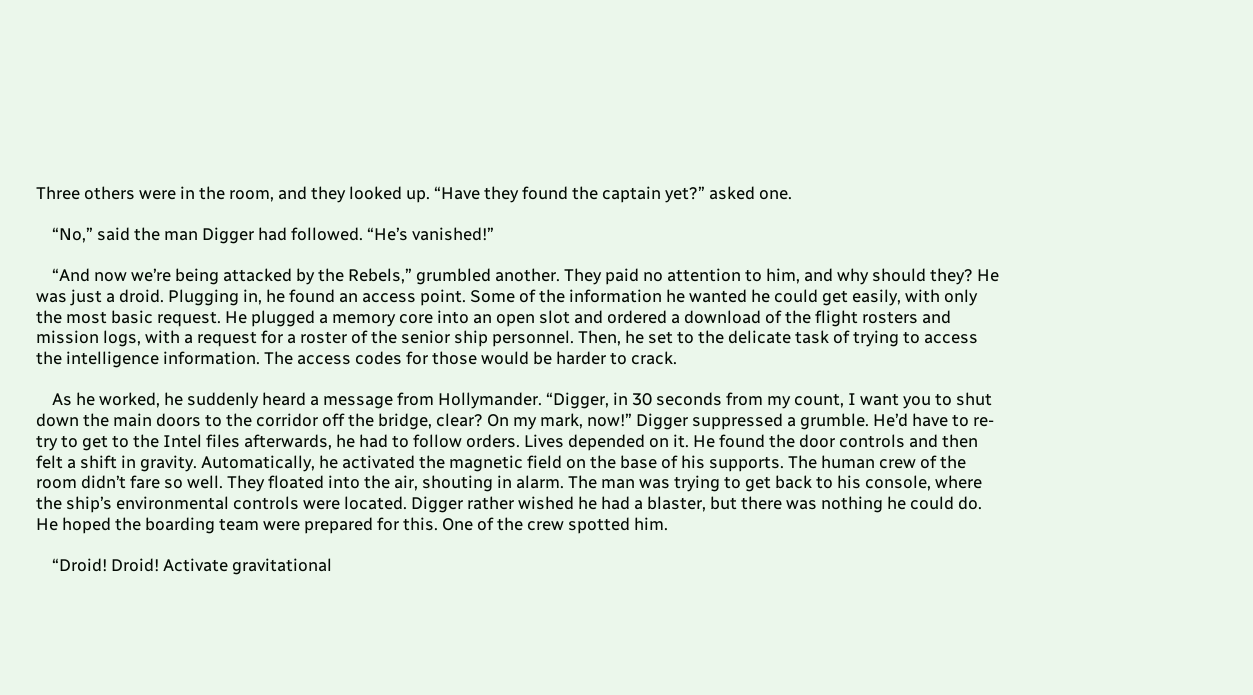Three others were in the room, and they looked up. “Have they found the captain yet?” asked one.

    “No,” said the man Digger had followed. “He’s vanished!”

    “And now we’re being attacked by the Rebels,” grumbled another. They paid no attention to him, and why should they? He was just a droid. Plugging in, he found an access point. Some of the information he wanted he could get easily, with only the most basic request. He plugged a memory core into an open slot and ordered a download of the flight rosters and mission logs, with a request for a roster of the senior ship personnel. Then, he set to the delicate task of trying to access the intelligence information. The access codes for those would be harder to crack.

    As he worked, he suddenly heard a message from Hollymander. “Digger, in 30 seconds from my count, I want you to shut down the main doors to the corridor off the bridge, clear? On my mark, now!” Digger suppressed a grumble. He’d have to re-try to get to the Intel files afterwards, he had to follow orders. Lives depended on it. He found the door controls and then felt a shift in gravity. Automatically, he activated the magnetic field on the base of his supports. The human crew of the room didn’t fare so well. They floated into the air, shouting in alarm. The man was trying to get back to his console, where the ship’s environmental controls were located. Digger rather wished he had a blaster, but there was nothing he could do. He hoped the boarding team were prepared for this. One of the crew spotted him.

    “Droid! Droid! Activate gravitational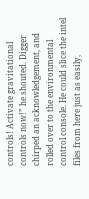controls! Activate gravitational controls now!” he shouted. Digger chirped an acknowledgement, and rolled over to the environmental control console. He could slice the intel files from here just as easily,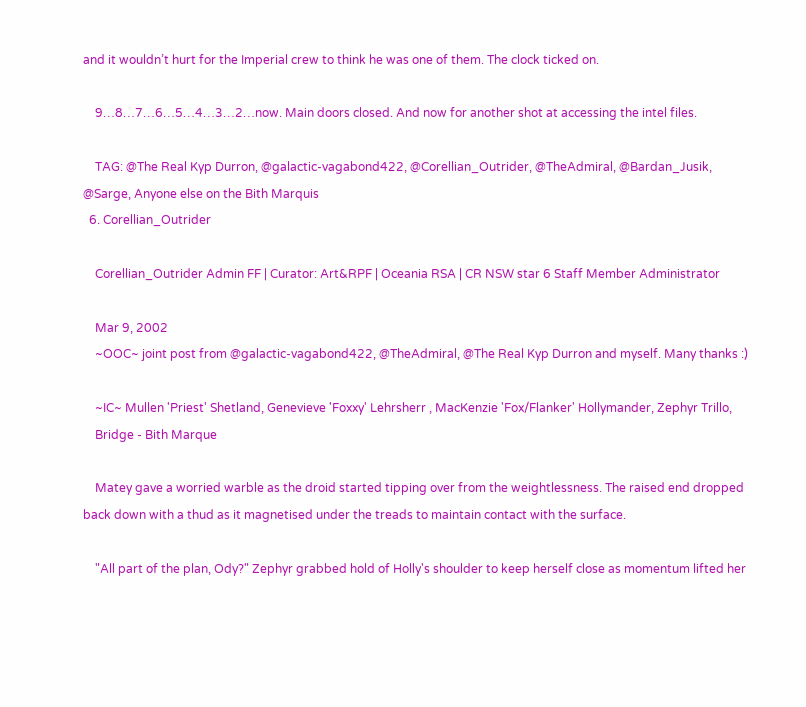and it wouldn’t hurt for the Imperial crew to think he was one of them. The clock ticked on.

    9…8…7…6…5…4…3…2…now. Main doors closed. And now for another shot at accessing the intel files.

    TAG: @The Real Kyp Durron, @galactic-vagabond422, @Corellian_Outrider, @TheAdmiral, @Bardan_Jusik, @Sarge, Anyone else on the Bith Marquis
  6. Corellian_Outrider

    Corellian_Outrider Admin FF | Curator: Art&RPF | Oceania RSA | CR NSW star 6 Staff Member Administrator

    Mar 9, 2002
    ~OOC~ joint post from @galactic-vagabond422, @TheAdmiral, @The Real Kyp Durron and myself. Many thanks :)

    ~IC~ Mullen 'Priest' Shetland, Genevieve 'Foxxy' Lehrsherr , MacKenzie 'Fox/Flanker' Hollymander, Zephyr Trillo,
    Bridge - Bith Marque

    Matey gave a worried warble as the droid started tipping over from the weightlessness. The raised end dropped back down with a thud as it magnetised under the treads to maintain contact with the surface.

    "All part of the plan, Ody?" Zephyr grabbed hold of Holly's shoulder to keep herself close as momentum lifted her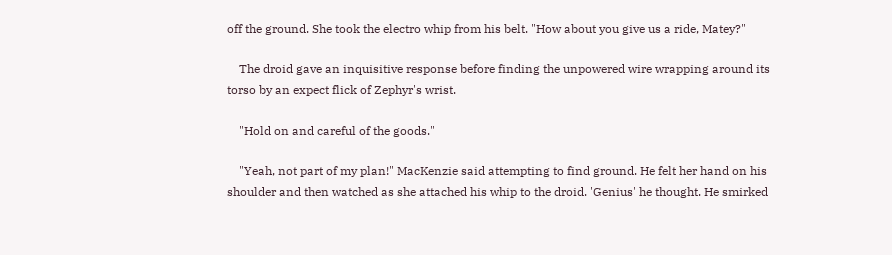off the ground. She took the electro whip from his belt. "How about you give us a ride, Matey?"

    The droid gave an inquisitive response before finding the unpowered wire wrapping around its torso by an expect flick of Zephyr's wrist.

    "Hold on and careful of the goods."

    "Yeah, not part of my plan!" MacKenzie said attempting to find ground. He felt her hand on his shoulder and then watched as she attached his whip to the droid. 'Genius' he thought. He smirked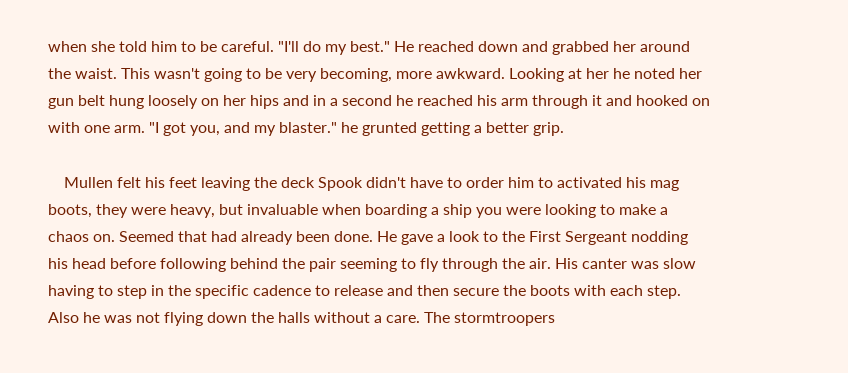when she told him to be careful. "I'll do my best." He reached down and grabbed her around the waist. This wasn't going to be very becoming, more awkward. Looking at her he noted her gun belt hung loosely on her hips and in a second he reached his arm through it and hooked on with one arm. "I got you, and my blaster." he grunted getting a better grip.

    Mullen felt his feet leaving the deck Spook didn't have to order him to activated his mag boots, they were heavy, but invaluable when boarding a ship you were looking to make a chaos on. Seemed that had already been done. He gave a look to the First Sergeant nodding his head before following behind the pair seeming to fly through the air. His canter was slow having to step in the specific cadence to release and then secure the boots with each step. Also he was not flying down the halls without a care. The stormtroopers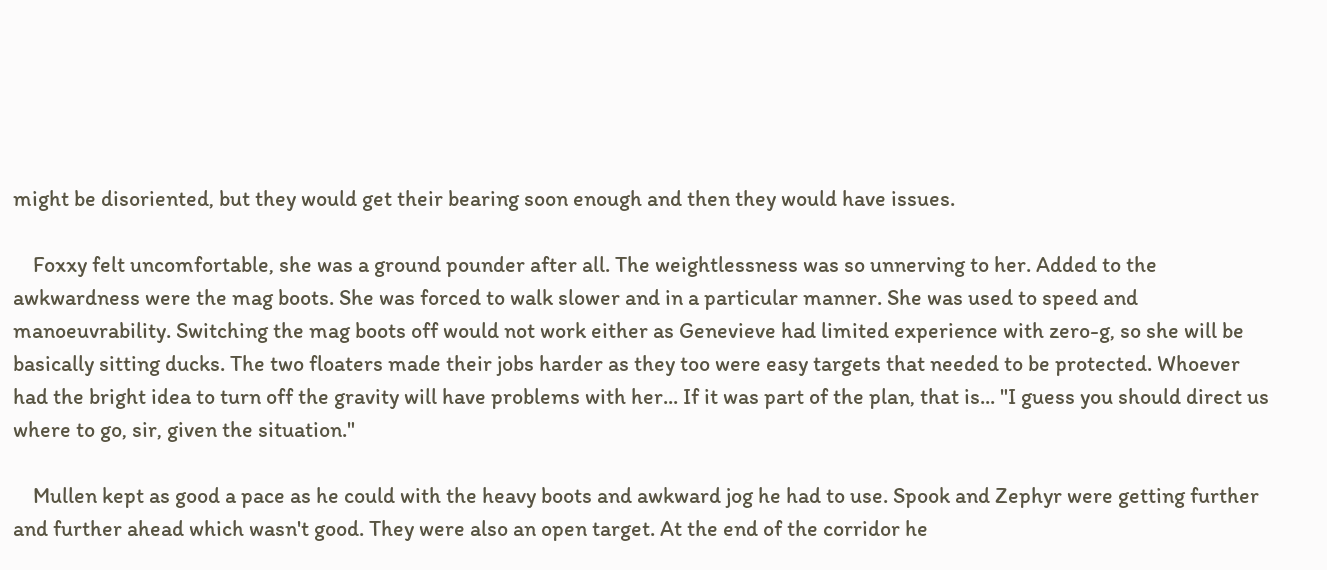might be disoriented, but they would get their bearing soon enough and then they would have issues.

    Foxxy felt uncomfortable, she was a ground pounder after all. The weightlessness was so unnerving to her. Added to the awkwardness were the mag boots. She was forced to walk slower and in a particular manner. She was used to speed and manoeuvrability. Switching the mag boots off would not work either as Genevieve had limited experience with zero-g, so she will be basically sitting ducks. The two floaters made their jobs harder as they too were easy targets that needed to be protected. Whoever had the bright idea to turn off the gravity will have problems with her... If it was part of the plan, that is... "I guess you should direct us where to go, sir, given the situation."

    Mullen kept as good a pace as he could with the heavy boots and awkward jog he had to use. Spook and Zephyr were getting further and further ahead which wasn't good. They were also an open target. At the end of the corridor he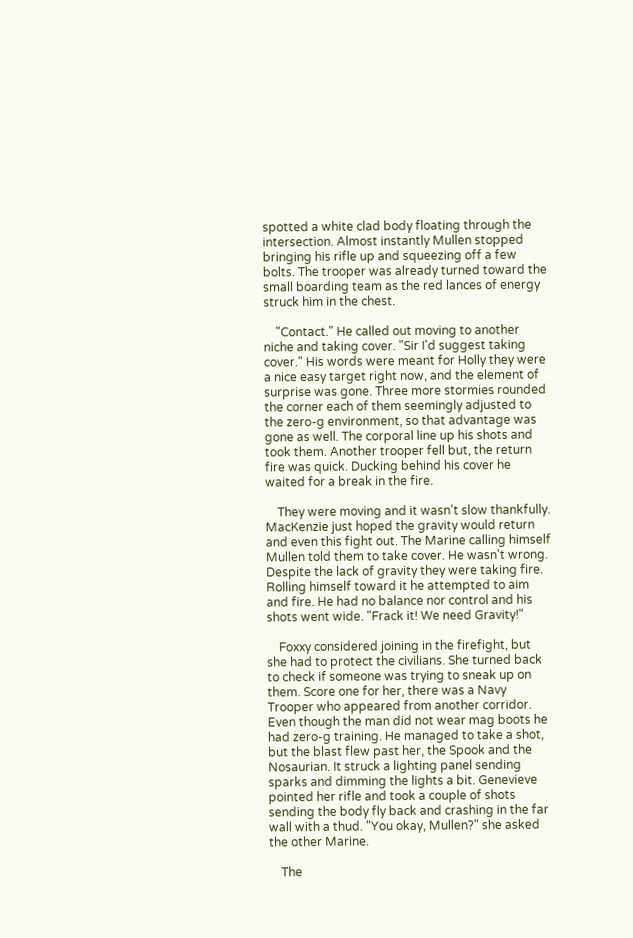spotted a white clad body floating through the intersection. Almost instantly Mullen stopped bringing his rifle up and squeezing off a few bolts. The trooper was already turned toward the small boarding team as the red lances of energy struck him in the chest.

    "Contact." He called out moving to another niche and taking cover. "Sir I'd suggest taking cover." His words were meant for Holly they were a nice easy target right now, and the element of surprise was gone. Three more stormies rounded the corner each of them seemingly adjusted to the zero-g environment, so that advantage was gone as well. The corporal line up his shots and took them. Another trooper fell but, the return fire was quick. Ducking behind his cover he waited for a break in the fire.

    They were moving and it wasn't slow thankfully. MacKenzie just hoped the gravity would return and even this fight out. The Marine calling himself Mullen told them to take cover. He wasn't wrong. Despite the lack of gravity they were taking fire. Rolling himself toward it he attempted to aim and fire. He had no balance nor control and his shots went wide. "Frack it! We need Gravity!"

    Foxxy considered joining in the firefight, but she had to protect the civilians. She turned back to check if someone was trying to sneak up on them. Score one for her, there was a Navy Trooper who appeared from another corridor. Even though the man did not wear mag boots he had zero-g training. He managed to take a shot, but the blast flew past her, the Spook and the Nosaurian. It struck a lighting panel sending sparks and dimming the lights a bit. Genevieve pointed her rifle and took a couple of shots sending the body fly back and crashing in the far wall with a thud. "You okay, Mullen?" she asked the other Marine.

    The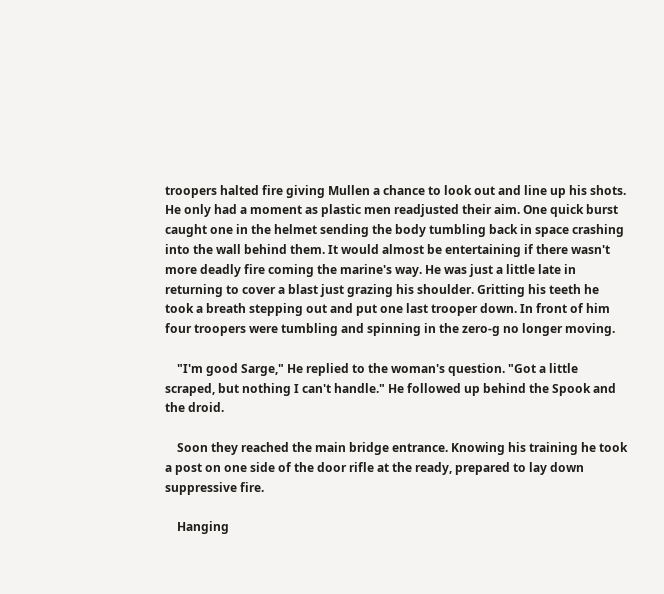troopers halted fire giving Mullen a chance to look out and line up his shots. He only had a moment as plastic men readjusted their aim. One quick burst caught one in the helmet sending the body tumbling back in space crashing into the wall behind them. It would almost be entertaining if there wasn't more deadly fire coming the marine's way. He was just a little late in returning to cover a blast just grazing his shoulder. Gritting his teeth he took a breath stepping out and put one last trooper down. In front of him four troopers were tumbling and spinning in the zero-g no longer moving.

    "I'm good Sarge," He replied to the woman's question. "Got a little scraped, but nothing I can't handle." He followed up behind the Spook and the droid.

    Soon they reached the main bridge entrance. Knowing his training he took a post on one side of the door rifle at the ready, prepared to lay down suppressive fire.

    Hanging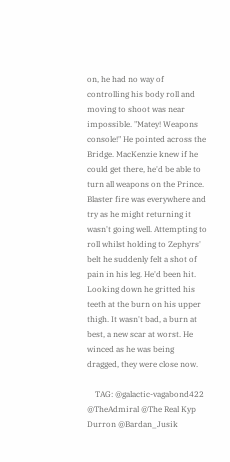on, he had no way of controlling his body roll and moving to shoot was near impossible. "Matey! Weapons console!" He pointed across the Bridge. MacKenzie knew if he could get there, he'd be able to turn all weapons on the Prince. Blaster fire was everywhere and try as he might returning it wasn't going well. Attempting to roll whilst holding to Zephyrs' belt he suddenly felt a shot of pain in his leg. He'd been hit. Looking down he gritted his teeth at the burn on his upper thigh. It wasn't bad, a burn at best, a new scar at worst. He winced as he was being dragged, they were close now.

    TAG: @galactic-vagabond422 @TheAdmiral @The Real Kyp Durron @Bardan_Jusik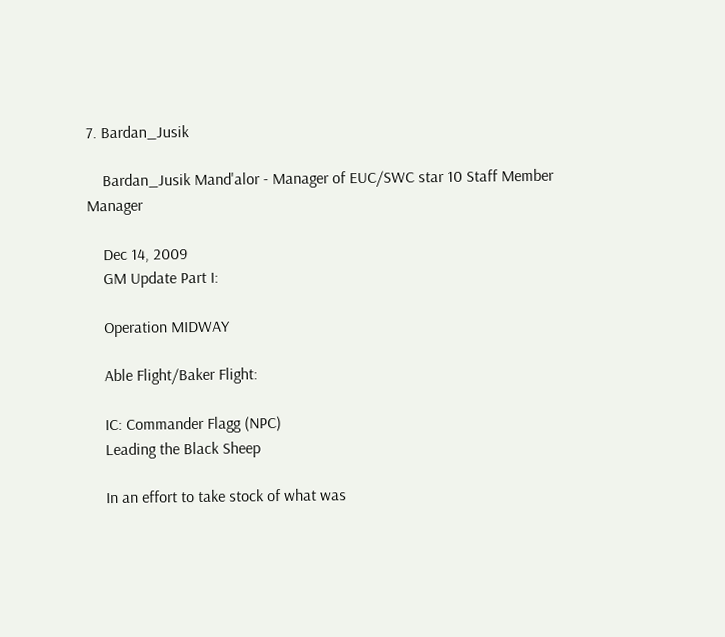7. Bardan_Jusik

    Bardan_Jusik Mand'alor - Manager of EUC/SWC star 10 Staff Member Manager

    Dec 14, 2009
    GM Update Part I:

    Operation MIDWAY

    Able Flight/Baker Flight:

    IC: Commander Flagg (NPC)
    Leading the Black Sheep

    In an effort to take stock of what was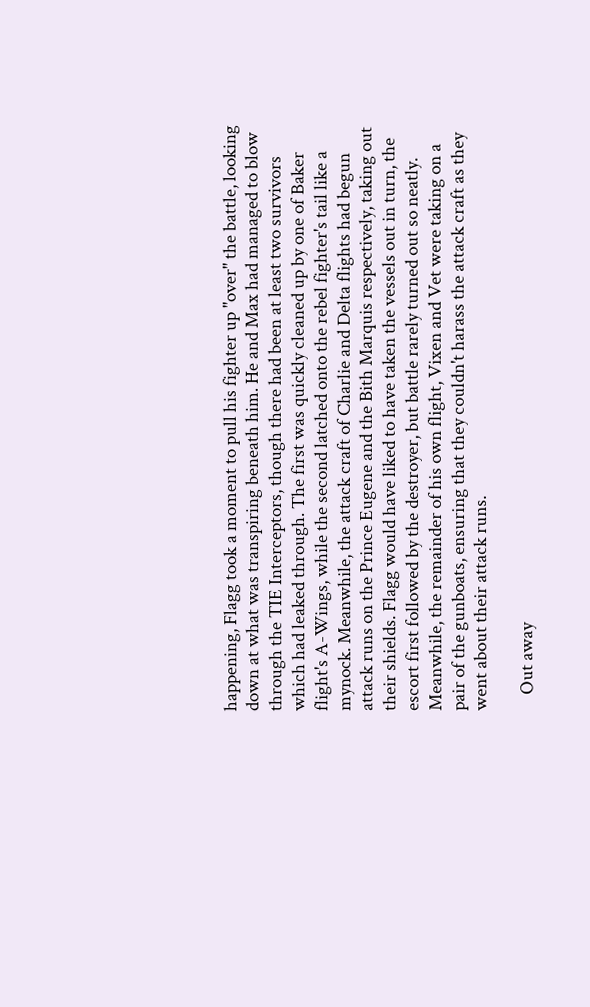happening, Flagg took a moment to pull his fighter up "over" the battle, looking down at what was transpiring beneath him. He and Max had managed to blow through the TIE Interceptors, though there had been at least two survivors which had leaked through. The first was quickly cleaned up by one of Baker flight's A-Wings, while the second latched onto the rebel fighter's tail like a mynock. Meanwhile, the attack craft of Charlie and Delta flights had begun attack runs on the Prince Eugene and the Bith Marquis respectively, taking out their shields. Flagg would have liked to have taken the vessels out in turn, the escort first followed by the destroyer, but battle rarely turned out so neatly. Meanwhile, the remainder of his own flight, Vixen and Vet were taking on a pair of the gunboats, ensuring that they couldn't harass the attack craft as they went about their attack runs.

    Out away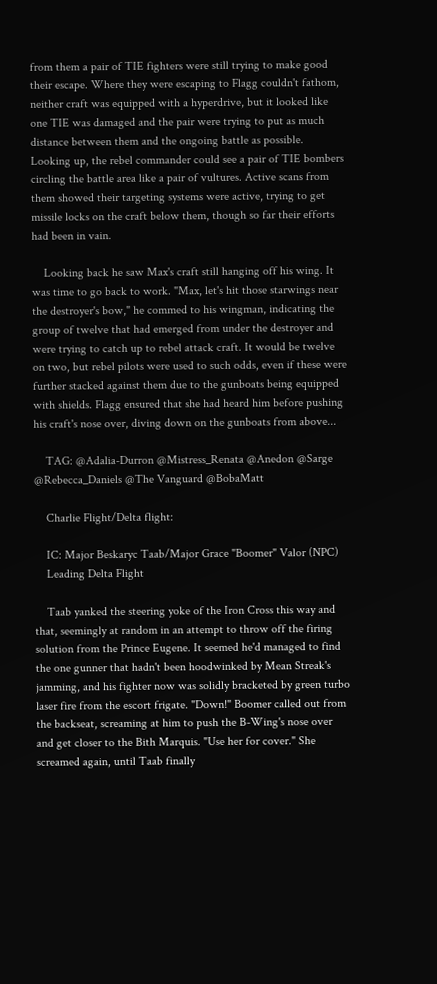from them a pair of TIE fighters were still trying to make good their escape. Where they were escaping to Flagg couldn't fathom, neither craft was equipped with a hyperdrive, but it looked like one TIE was damaged and the pair were trying to put as much distance between them and the ongoing battle as possible. Looking up, the rebel commander could see a pair of TIE bombers circling the battle area like a pair of vultures. Active scans from them showed their targeting systems were active, trying to get missile locks on the craft below them, though so far their efforts had been in vain.

    Looking back he saw Max's craft still hanging off his wing. It was time to go back to work. "Max, let's hit those starwings near the destroyer's bow," he commed to his wingman, indicating the group of twelve that had emerged from under the destroyer and were trying to catch up to rebel attack craft. It would be twelve on two, but rebel pilots were used to such odds, even if these were further stacked against them due to the gunboats being equipped with shields. Flagg ensured that she had heard him before pushing his craft's nose over, diving down on the gunboats from above...

    TAG: @Adalia-Durron @Mistress_Renata @Anedon @Sarge @Rebecca_Daniels @The Vanguard @BobaMatt

    Charlie Flight/Delta flight:

    IC: Major Beskaryc Taab/Major Grace "Boomer" Valor (NPC)
    Leading Delta Flight

    Taab yanked the steering yoke of the Iron Cross this way and that, seemingly at random in an attempt to throw off the firing solution from the Prince Eugene. It seemed he'd managed to find the one gunner that hadn't been hoodwinked by Mean Streak's jamming, and his fighter now was solidly bracketed by green turbo laser fire from the escort frigate. "Down!" Boomer called out from the backseat, screaming at him to push the B-Wing's nose over and get closer to the Bith Marquis. "Use her for cover." She screamed again, until Taab finally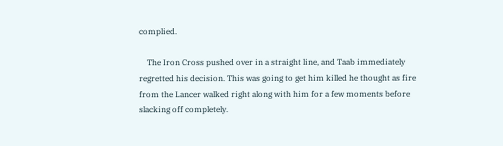complied.

    The Iron Cross pushed over in a straight line, and Taab immediately regretted his decision. This was going to get him killed he thought as fire from the Lancer walked right along with him for a few moments before slacking off completely.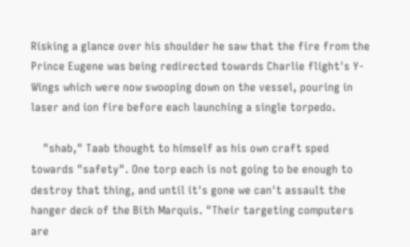Risking a glance over his shoulder he saw that the fire from the Prince Eugene was being redirected towards Charlie flight's Y-Wings which were now swooping down on the vessel, pouring in laser and ion fire before each launching a single torpedo.

    "shab," Taab thought to himself as his own craft sped towards "safety". One torp each is not going to be enough to destroy that thing, and until it's gone we can't assault the hanger deck of the Bith Marquis. "Their targeting computers are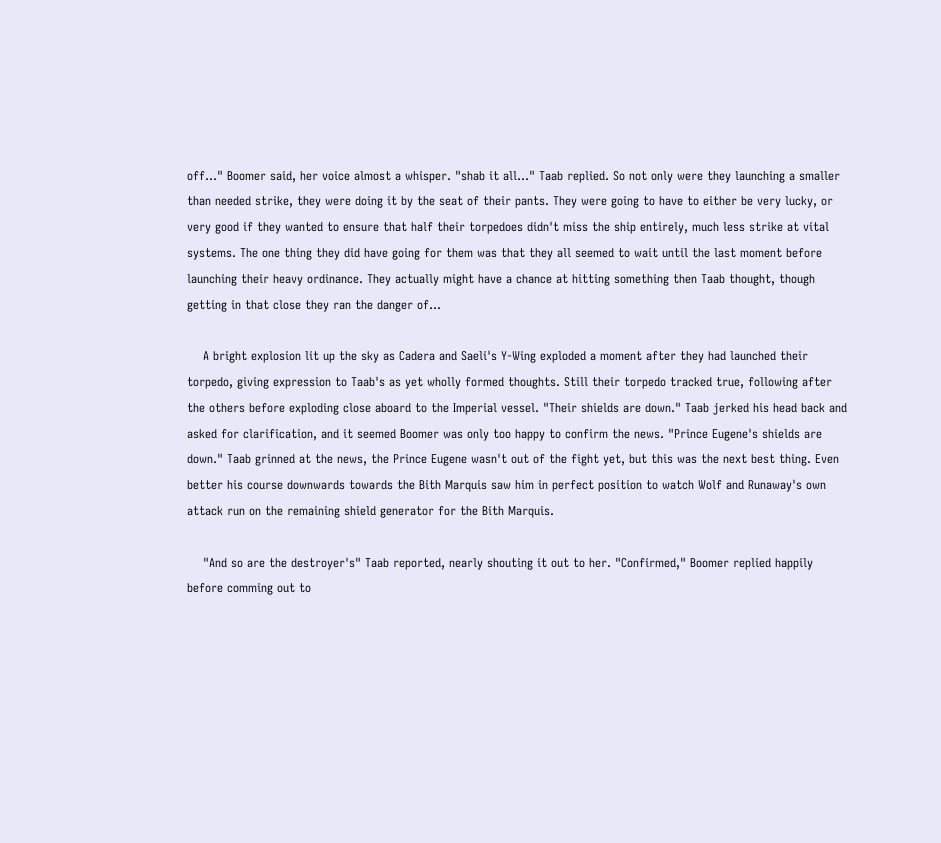off..." Boomer said, her voice almost a whisper. "shab it all..." Taab replied. So not only were they launching a smaller than needed strike, they were doing it by the seat of their pants. They were going to have to either be very lucky, or very good if they wanted to ensure that half their torpedoes didn't miss the ship entirely, much less strike at vital systems. The one thing they did have going for them was that they all seemed to wait until the last moment before launching their heavy ordinance. They actually might have a chance at hitting something then Taab thought, though getting in that close they ran the danger of...

    A bright explosion lit up the sky as Cadera and Saeli's Y-Wing exploded a moment after they had launched their torpedo, giving expression to Taab's as yet wholly formed thoughts. Still their torpedo tracked true, following after the others before exploding close aboard to the Imperial vessel. "Their shields are down." Taab jerked his head back and asked for clarification, and it seemed Boomer was only too happy to confirm the news. "Prince Eugene's shields are down." Taab grinned at the news, the Prince Eugene wasn't out of the fight yet, but this was the next best thing. Even better his course downwards towards the Bith Marquis saw him in perfect position to watch Wolf and Runaway's own attack run on the remaining shield generator for the Bith Marquis.

    "And so are the destroyer's" Taab reported, nearly shouting it out to her. "Confirmed," Boomer replied happily before comming out to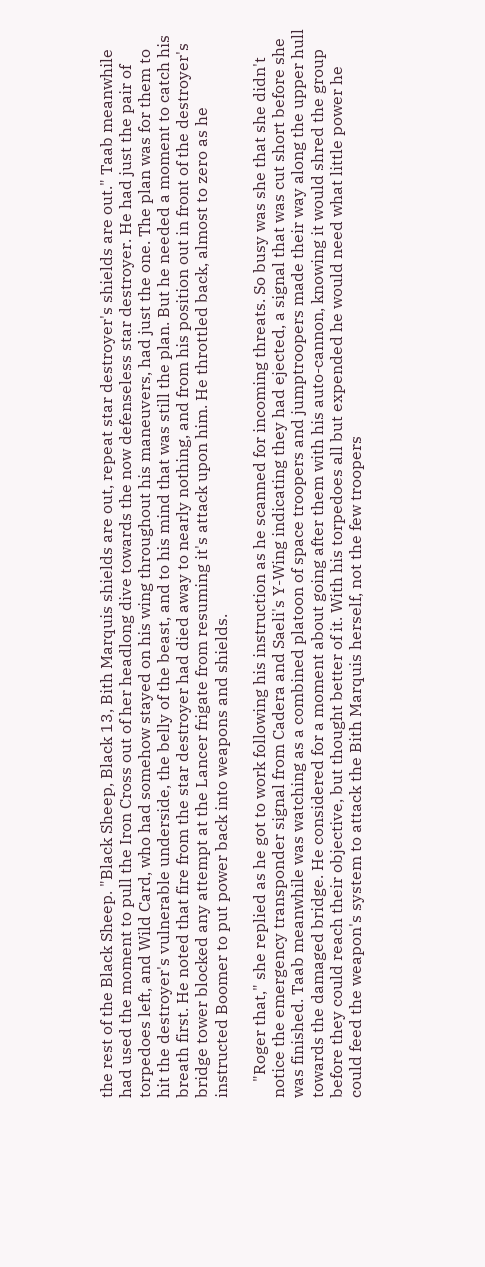the rest of the Black Sheep. "Black Sheep, Black 13, Bith Marquis shields are out, repeat star destroyer's shields are out." Taab meanwhile had used the moment to pull the Iron Cross out of her headlong dive towards the now defenseless star destroyer. He had just the pair of torpedoes left, and Wild Card, who had somehow stayed on his wing throughout his maneuvers, had just the one. The plan was for them to hit the destroyer's vulnerable underside, the belly of the beast, and to his mind that was still the plan. But he needed a moment to catch his breath first. He noted that fire from the star destroyer had died away to nearly nothing, and from his position out in front of the destroyer's bridge tower blocked any attempt at the Lancer frigate from resuming it's attack upon him. He throttled back, almost to zero as he instructed Boomer to put power back into weapons and shields.

    "Roger that," she replied as he got to work following his instruction as he scanned for incoming threats. So busy was she that she didn't notice the emergency transponder signal from Cadera and Saeli's Y-Wing indicating they had ejected, a signal that was cut short before she was finished. Taab meanwhile was watching as a combined platoon of space troopers and jumptroopers made their way along the upper hull towards the damaged bridge. He considered for a moment about going after them with his auto-cannon, knowing it would shred the group before they could reach their objective, but thought better of it. With his torpedoes all but expended he would need what little power he could feed the weapon's system to attack the Bith Marquis herself, not the few troopers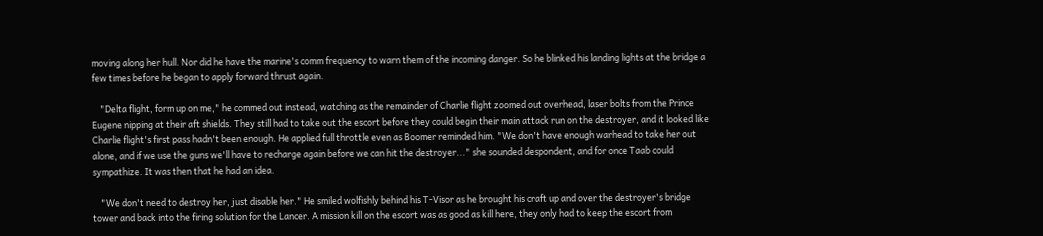moving along her hull. Nor did he have the marine's comm frequency to warn them of the incoming danger. So he blinked his landing lights at the bridge a few times before he began to apply forward thrust again.

    "Delta flight, form up on me," he commed out instead, watching as the remainder of Charlie flight zoomed out overhead, laser bolts from the Prince Eugene nipping at their aft shields. They still had to take out the escort before they could begin their main attack run on the destroyer, and it looked like Charlie flight's first pass hadn't been enough. He applied full throttle even as Boomer reminded him. "We don't have enough warhead to take her out alone, and if we use the guns we'll have to recharge again before we can hit the destroyer..." she sounded despondent, and for once Taab could sympathize. It was then that he had an idea.

    "We don't need to destroy her, just disable her." He smiled wolfishly behind his T-Visor as he brought his craft up and over the destroyer's bridge tower and back into the firing solution for the Lancer. A mission kill on the escort was as good as kill here, they only had to keep the escort from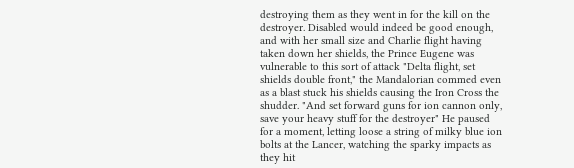destroying them as they went in for the kill on the destroyer. Disabled would indeed be good enough, and with her small size and Charlie flight having taken down her shields, the Prince Eugene was vulnerable to this sort of attack "Delta flight, set shields double front," the Mandalorian commed even as a blast stuck his shields causing the Iron Cross the shudder. "And set forward guns for ion cannon only, save your heavy stuff for the destroyer" He paused for a moment, letting loose a string of milky blue ion bolts at the Lancer, watching the sparky impacts as they hit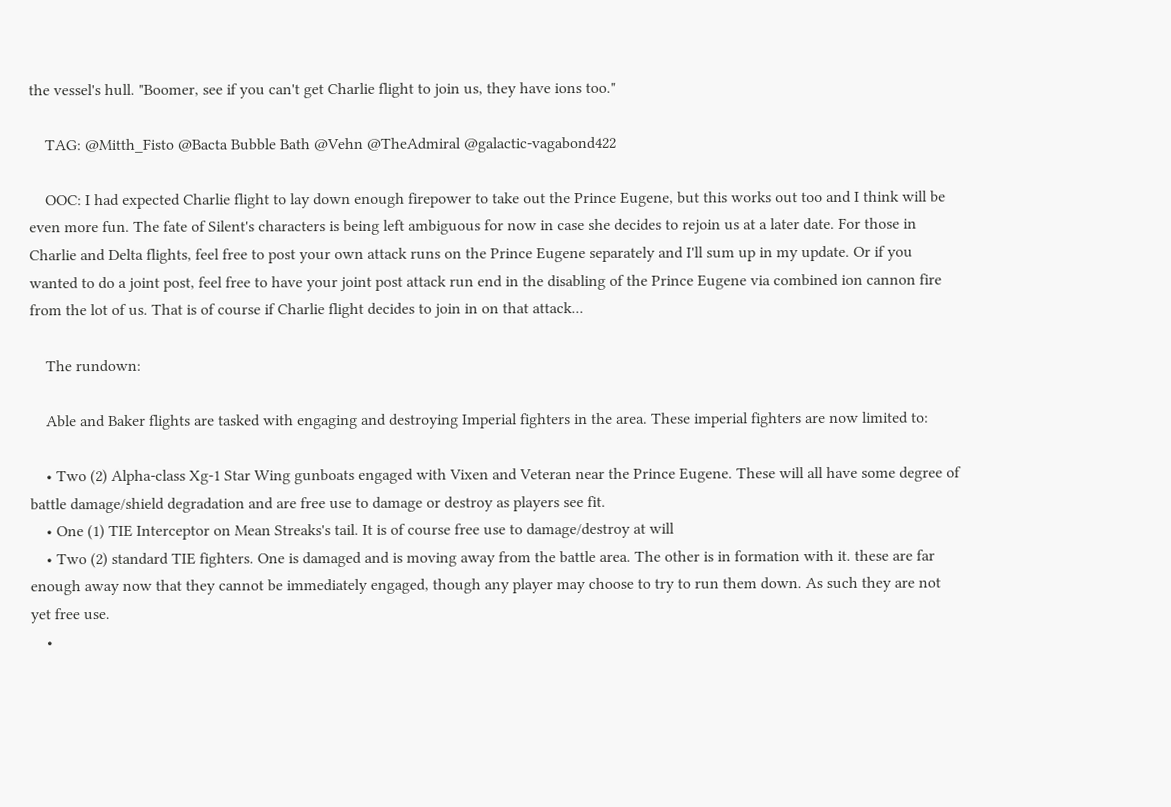the vessel's hull. "Boomer, see if you can't get Charlie flight to join us, they have ions too."

    TAG: @Mitth_Fisto @Bacta Bubble Bath @Vehn @TheAdmiral @galactic-vagabond422

    OOC: I had expected Charlie flight to lay down enough firepower to take out the Prince Eugene, but this works out too and I think will be even more fun. The fate of Silent's characters is being left ambiguous for now in case she decides to rejoin us at a later date. For those in Charlie and Delta flights, feel free to post your own attack runs on the Prince Eugene separately and I'll sum up in my update. Or if you wanted to do a joint post, feel free to have your joint post attack run end in the disabling of the Prince Eugene via combined ion cannon fire from the lot of us. That is of course if Charlie flight decides to join in on that attack...

    The rundown:

    Able and Baker flights are tasked with engaging and destroying Imperial fighters in the area. These imperial fighters are now limited to:

    • Two (2) Alpha-class Xg-1 Star Wing gunboats engaged with Vixen and Veteran near the Prince Eugene. These will all have some degree of battle damage/shield degradation and are free use to damage or destroy as players see fit.
    • One (1) TIE Interceptor on Mean Streaks's tail. It is of course free use to damage/destroy at will
    • Two (2) standard TIE fighters. One is damaged and is moving away from the battle area. The other is in formation with it. these are far enough away now that they cannot be immediately engaged, though any player may choose to try to run them down. As such they are not yet free use.
    •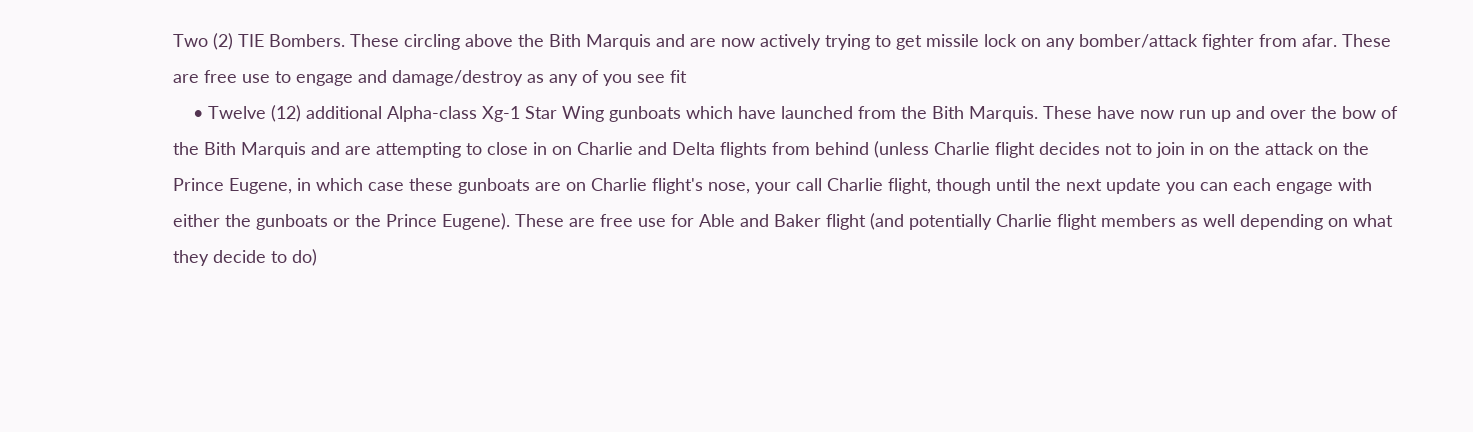Two (2) TIE Bombers. These circling above the Bith Marquis and are now actively trying to get missile lock on any bomber/attack fighter from afar. These are free use to engage and damage/destroy as any of you see fit
    • Twelve (12) additional Alpha-class Xg-1 Star Wing gunboats which have launched from the Bith Marquis. These have now run up and over the bow of the Bith Marquis and are attempting to close in on Charlie and Delta flights from behind (unless Charlie flight decides not to join in on the attack on the Prince Eugene, in which case these gunboats are on Charlie flight's nose, your call Charlie flight, though until the next update you can each engage with either the gunboats or the Prince Eugene). These are free use for Able and Baker flight (and potentially Charlie flight members as well depending on what they decide to do)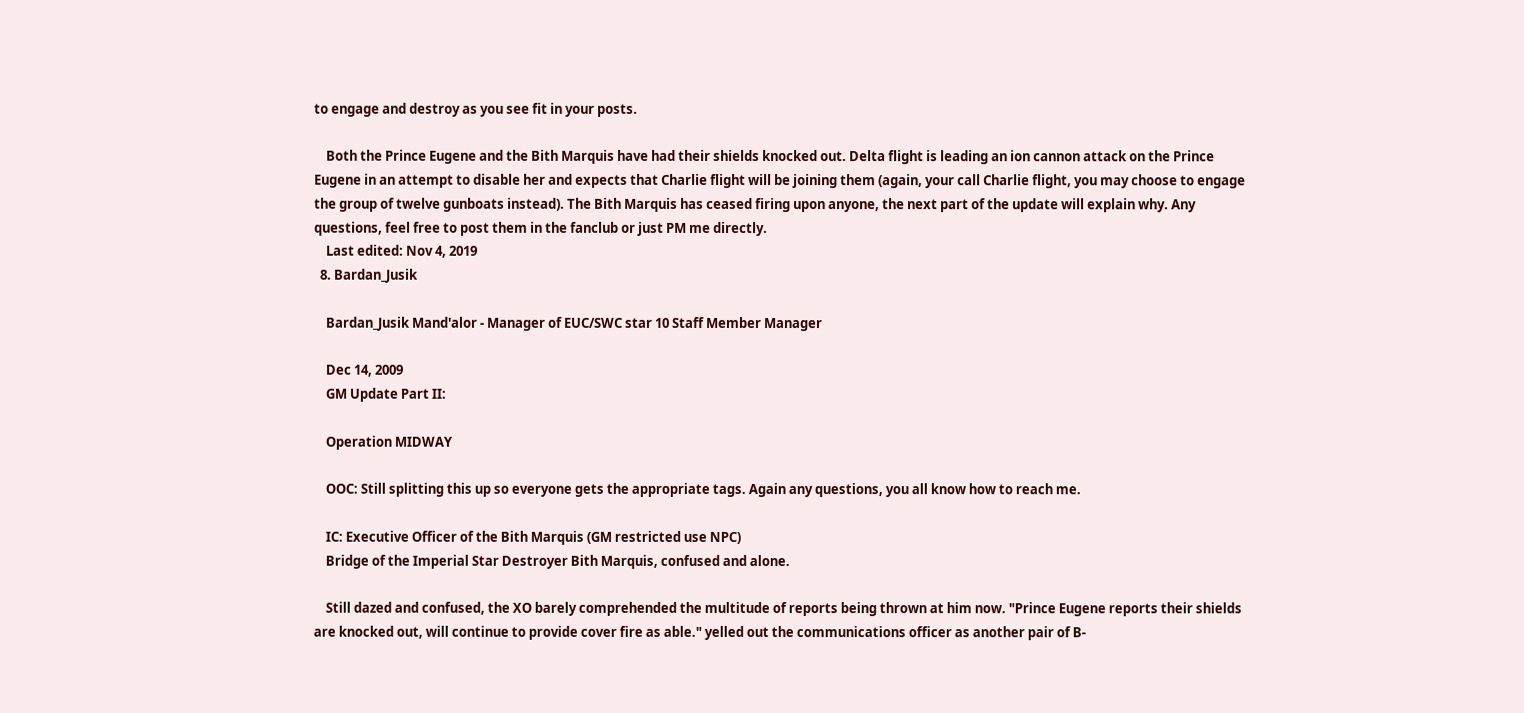to engage and destroy as you see fit in your posts.

    Both the Prince Eugene and the Bith Marquis have had their shields knocked out. Delta flight is leading an ion cannon attack on the Prince Eugene in an attempt to disable her and expects that Charlie flight will be joining them (again, your call Charlie flight, you may choose to engage the group of twelve gunboats instead). The Bith Marquis has ceased firing upon anyone, the next part of the update will explain why. Any questions, feel free to post them in the fanclub or just PM me directly.
    Last edited: Nov 4, 2019
  8. Bardan_Jusik

    Bardan_Jusik Mand'alor - Manager of EUC/SWC star 10 Staff Member Manager

    Dec 14, 2009
    GM Update Part II:

    Operation MIDWAY

    OOC: Still splitting this up so everyone gets the appropriate tags. Again any questions, you all know how to reach me.

    IC: Executive Officer of the Bith Marquis (GM restricted use NPC)
    Bridge of the Imperial Star Destroyer Bith Marquis, confused and alone.

    Still dazed and confused, the XO barely comprehended the multitude of reports being thrown at him now. "Prince Eugene reports their shields are knocked out, will continue to provide cover fire as able." yelled out the communications officer as another pair of B-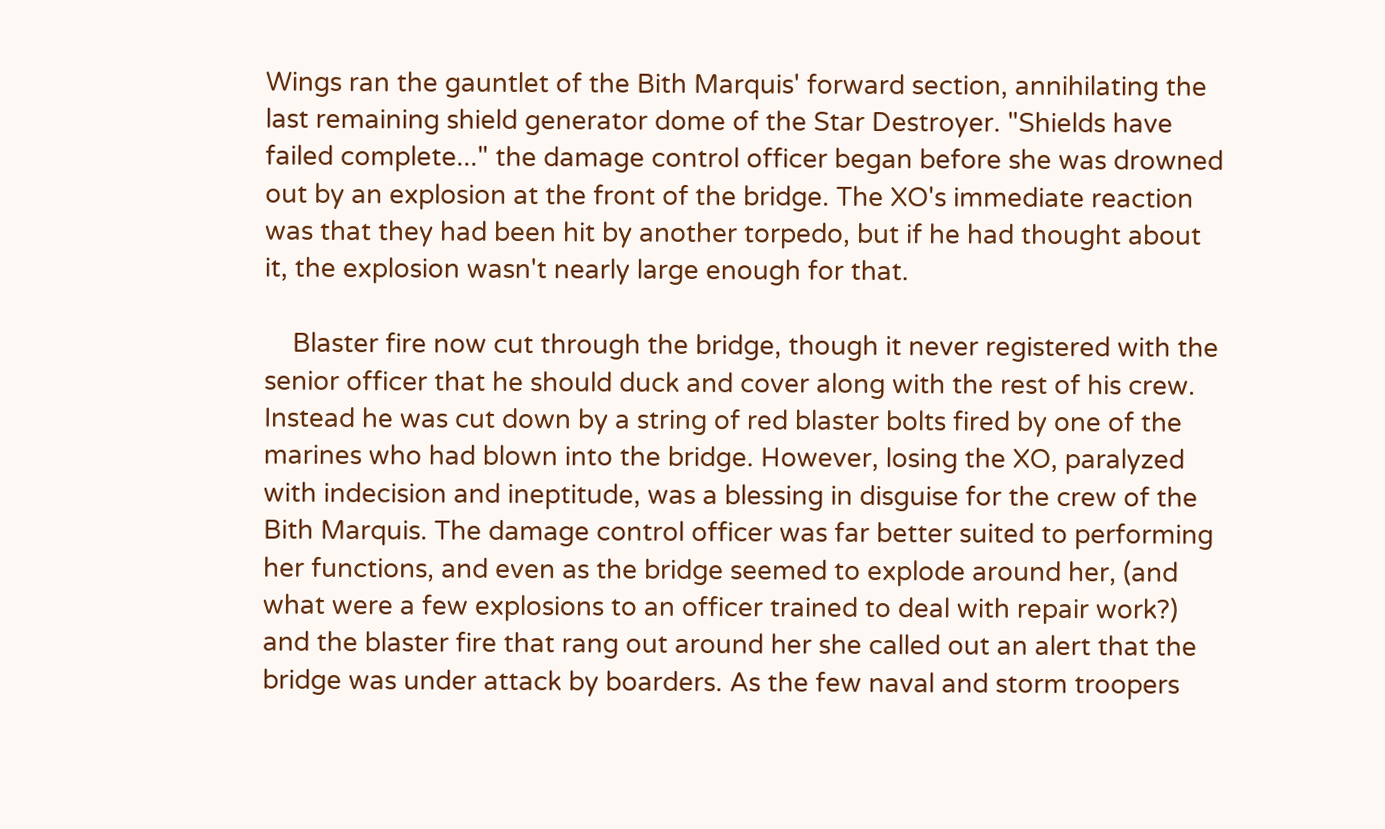Wings ran the gauntlet of the Bith Marquis' forward section, annihilating the last remaining shield generator dome of the Star Destroyer. "Shields have failed complete..." the damage control officer began before she was drowned out by an explosion at the front of the bridge. The XO's immediate reaction was that they had been hit by another torpedo, but if he had thought about it, the explosion wasn't nearly large enough for that.

    Blaster fire now cut through the bridge, though it never registered with the senior officer that he should duck and cover along with the rest of his crew. Instead he was cut down by a string of red blaster bolts fired by one of the marines who had blown into the bridge. However, losing the XO, paralyzed with indecision and ineptitude, was a blessing in disguise for the crew of the Bith Marquis. The damage control officer was far better suited to performing her functions, and even as the bridge seemed to explode around her, (and what were a few explosions to an officer trained to deal with repair work?) and the blaster fire that rang out around her she called out an alert that the bridge was under attack by boarders. As the few naval and storm troopers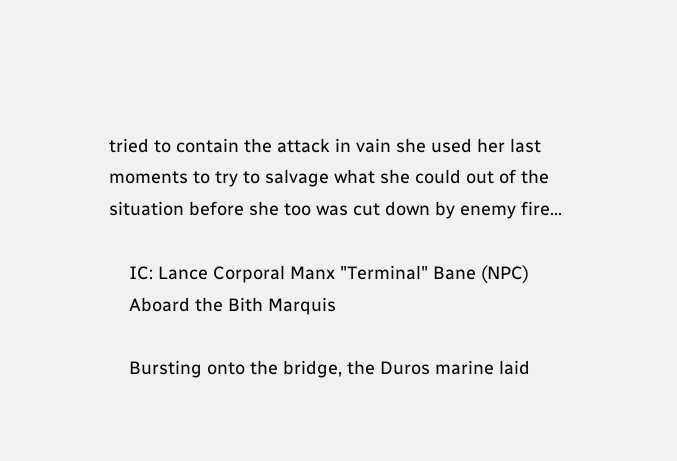tried to contain the attack in vain she used her last moments to try to salvage what she could out of the situation before she too was cut down by enemy fire...

    IC: Lance Corporal Manx "Terminal" Bane (NPC)
    Aboard the Bith Marquis

    Bursting onto the bridge, the Duros marine laid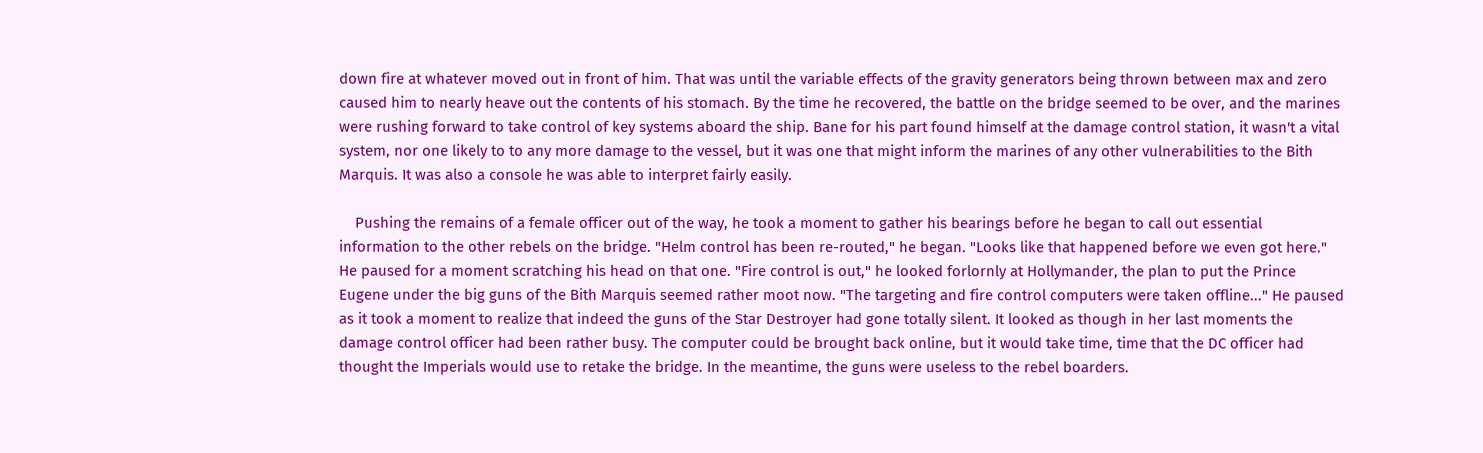down fire at whatever moved out in front of him. That was until the variable effects of the gravity generators being thrown between max and zero caused him to nearly heave out the contents of his stomach. By the time he recovered, the battle on the bridge seemed to be over, and the marines were rushing forward to take control of key systems aboard the ship. Bane for his part found himself at the damage control station, it wasn't a vital system, nor one likely to to any more damage to the vessel, but it was one that might inform the marines of any other vulnerabilities to the Bith Marquis. It was also a console he was able to interpret fairly easily.

    Pushing the remains of a female officer out of the way, he took a moment to gather his bearings before he began to call out essential information to the other rebels on the bridge. "Helm control has been re-routed," he began. "Looks like that happened before we even got here." He paused for a moment scratching his head on that one. "Fire control is out," he looked forlornly at Hollymander, the plan to put the Prince Eugene under the big guns of the Bith Marquis seemed rather moot now. "The targeting and fire control computers were taken offline..." He paused as it took a moment to realize that indeed the guns of the Star Destroyer had gone totally silent. It looked as though in her last moments the damage control officer had been rather busy. The computer could be brought back online, but it would take time, time that the DC officer had thought the Imperials would use to retake the bridge. In the meantime, the guns were useless to the rebel boarders.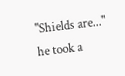"Shields are..." he took a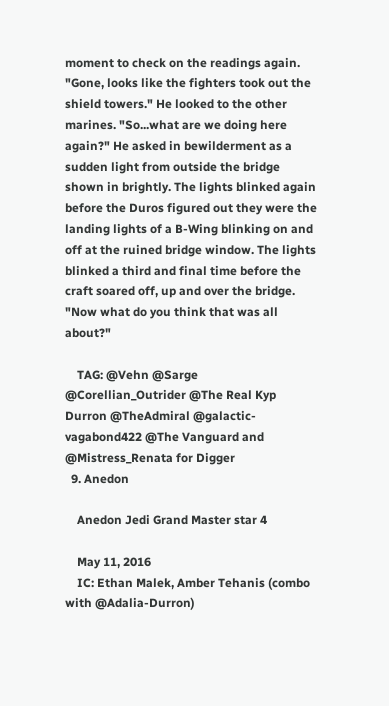moment to check on the readings again. "Gone, looks like the fighters took out the shield towers." He looked to the other marines. "So...what are we doing here again?" He asked in bewilderment as a sudden light from outside the bridge shown in brightly. The lights blinked again before the Duros figured out they were the landing lights of a B-Wing blinking on and off at the ruined bridge window. The lights blinked a third and final time before the craft soared off, up and over the bridge. "Now what do you think that was all about?"

    TAG: @Vehn @Sarge @Corellian_Outrider @The Real Kyp Durron @TheAdmiral @galactic-vagabond422 @The Vanguard and @Mistress_Renata for Digger
  9. Anedon

    Anedon Jedi Grand Master star 4

    May 11, 2016
    IC: Ethan Malek, Amber Tehanis (combo with @Adalia-Durron)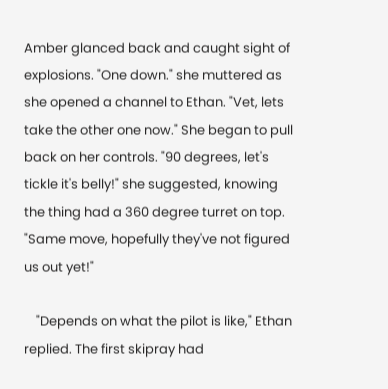Amber glanced back and caught sight of explosions. "One down." she muttered as she opened a channel to Ethan. "Vet, lets take the other one now." She began to pull back on her controls. "90 degrees, let's tickle it's belly!" she suggested, knowing the thing had a 360 degree turret on top. "Same move, hopefully they've not figured us out yet!"

    "Depends on what the pilot is like," Ethan replied. The first skipray had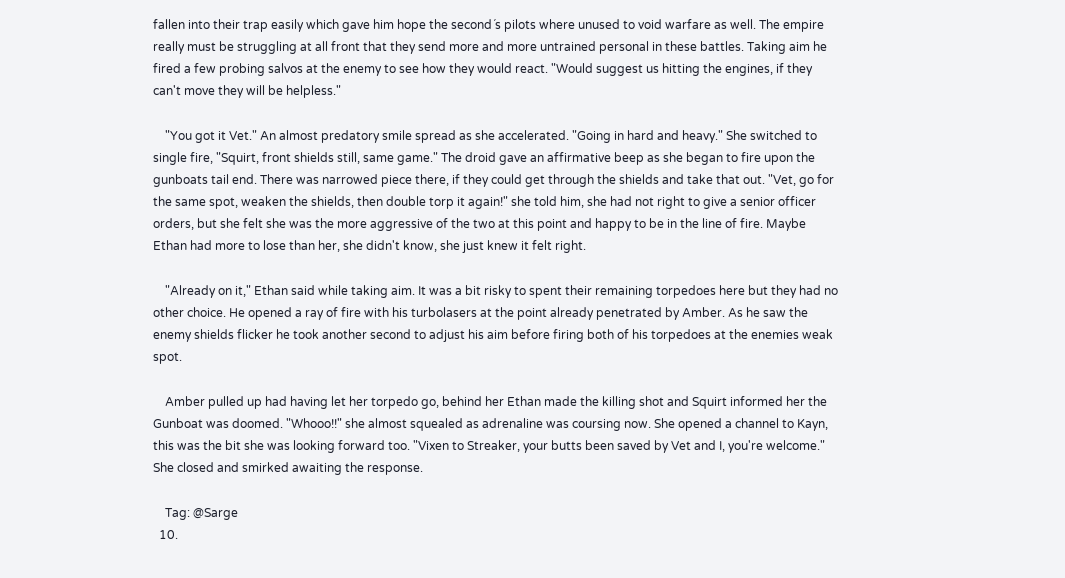fallen into their trap easily which gave him hope the second´s pilots where unused to void warfare as well. The empire really must be struggling at all front that they send more and more untrained personal in these battles. Taking aim he fired a few probing salvos at the enemy to see how they would react. "Would suggest us hitting the engines, if they can't move they will be helpless."

    "You got it Vet." An almost predatory smile spread as she accelerated. "Going in hard and heavy." She switched to single fire, "Squirt, front shields still, same game." The droid gave an affirmative beep as she began to fire upon the gunboats tail end. There was narrowed piece there, if they could get through the shields and take that out. "Vet, go for the same spot, weaken the shields, then double torp it again!" she told him, she had not right to give a senior officer orders, but she felt she was the more aggressive of the two at this point and happy to be in the line of fire. Maybe Ethan had more to lose than her, she didn't know, she just knew it felt right.

    "Already on it," Ethan said while taking aim. It was a bit risky to spent their remaining torpedoes here but they had no other choice. He opened a ray of fire with his turbolasers at the point already penetrated by Amber. As he saw the enemy shields flicker he took another second to adjust his aim before firing both of his torpedoes at the enemies weak spot.

    Amber pulled up had having let her torpedo go, behind her Ethan made the killing shot and Squirt informed her the Gunboat was doomed. "Whooo!!" she almost squealed as adrenaline was coursing now. She opened a channel to Kayn, this was the bit she was looking forward too. "Vixen to Streaker, your butts been saved by Vet and I, you're welcome." She closed and smirked awaiting the response.

    Tag: @Sarge
  10.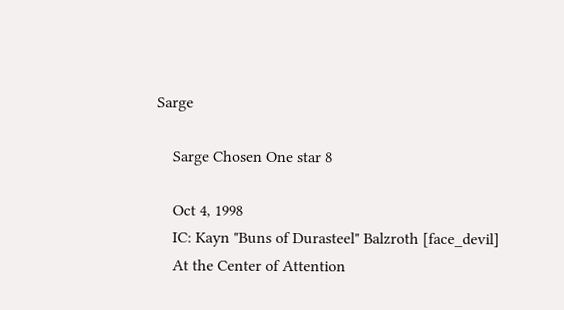Sarge

    Sarge Chosen One star 8

    Oct 4, 1998
    IC: Kayn "Buns of Durasteel" Balzroth [face_devil]
    At the Center of Attention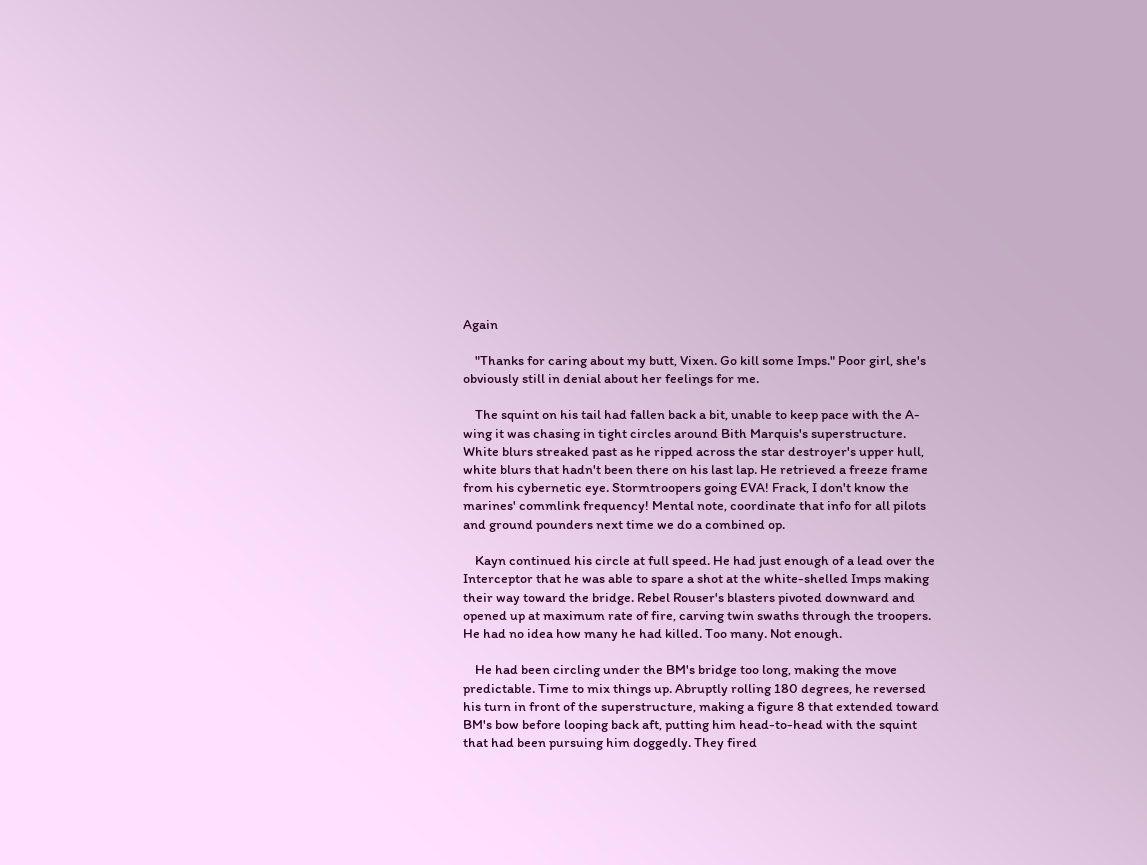Again

    "Thanks for caring about my butt, Vixen. Go kill some Imps." Poor girl, she's obviously still in denial about her feelings for me.

    The squint on his tail had fallen back a bit, unable to keep pace with the A-wing it was chasing in tight circles around Bith Marquis's superstructure. White blurs streaked past as he ripped across the star destroyer's upper hull, white blurs that hadn't been there on his last lap. He retrieved a freeze frame from his cybernetic eye. Stormtroopers going EVA! Frack, I don't know the marines' commlink frequency! Mental note, coordinate that info for all pilots and ground pounders next time we do a combined op.

    Kayn continued his circle at full speed. He had just enough of a lead over the Interceptor that he was able to spare a shot at the white-shelled Imps making their way toward the bridge. Rebel Rouser's blasters pivoted downward and opened up at maximum rate of fire, carving twin swaths through the troopers. He had no idea how many he had killed. Too many. Not enough.

    He had been circling under the BM's bridge too long, making the move predictable. Time to mix things up. Abruptly rolling 180 degrees, he reversed his turn in front of the superstructure, making a figure 8 that extended toward BM's bow before looping back aft, putting him head-to-head with the squint that had been pursuing him doggedly. They fired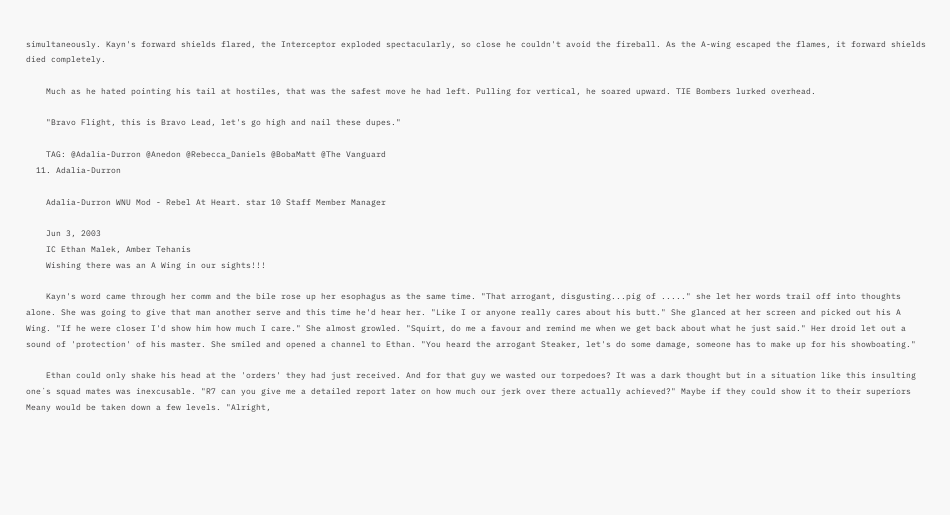simultaneously. Kayn's forward shields flared, the Interceptor exploded spectacularly, so close he couldn't avoid the fireball. As the A-wing escaped the flames, it forward shields died completely.

    Much as he hated pointing his tail at hostiles, that was the safest move he had left. Pulling for vertical, he soared upward. TIE Bombers lurked overhead.

    "Bravo Flight, this is Bravo Lead, let's go high and nail these dupes."

    TAG: @Adalia-Durron @Anedon @Rebecca_Daniels @BobaMatt @The Vanguard
  11. Adalia-Durron

    Adalia-Durron WNU Mod - Rebel At Heart. star 10 Staff Member Manager

    Jun 3, 2003
    IC Ethan Malek, Amber Tehanis
    Wishing there was an A Wing in our sights!!!

    Kayn's word came through her comm and the bile rose up her esophagus as the same time. "That arrogant, disgusting...pig of ....." she let her words trail off into thoughts alone. She was going to give that man another serve and this time he'd hear her. "Like I or anyone really cares about his butt." She glanced at her screen and picked out his A Wing. "If he were closer I'd show him how much I care." She almost growled. "Squirt, do me a favour and remind me when we get back about what he just said." Her droid let out a sound of 'protection' of his master. She smiled and opened a channel to Ethan. "You heard the arrogant Steaker, let's do some damage, someone has to make up for his showboating."

    Ethan could only shake his head at the 'orders' they had just received. And for that guy we wasted our torpedoes? It was a dark thought but in a situation like this insulting one´s squad mates was inexcusable. "R7 can you give me a detailed report later on how much our jerk over there actually achieved?" Maybe if they could show it to their superiors Meany would be taken down a few levels. "Alright,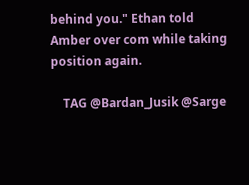behind you." Ethan told Amber over com while taking position again.

    TAG @Bardan_Jusik @Sarge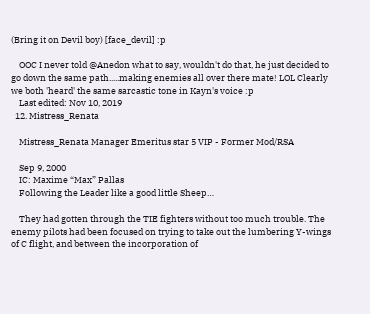(Bring it on Devil boy) [face_devil] :p

    OOC I never told @Anedon what to say, wouldn't do that, he just decided to go down the same path.....making enemies all over there mate! LOL Clearly we both 'heard' the same sarcastic tone in Kayn's voice :p
    Last edited: Nov 10, 2019
  12. Mistress_Renata

    Mistress_Renata Manager Emeritus star 5 VIP - Former Mod/RSA

    Sep 9, 2000
    IC: Maxime “Max” Pallas
    Following the Leader like a good little Sheep…

    They had gotten through the TIE fighters without too much trouble. The enemy pilots had been focused on trying to take out the lumbering Y-wings of C flight, and between the incorporation of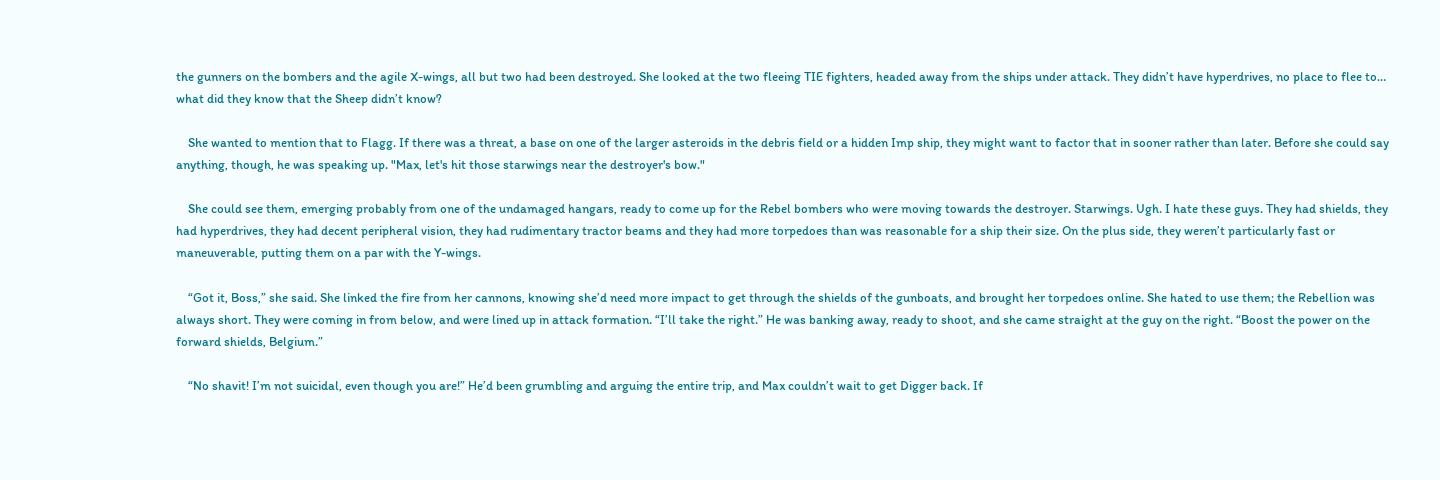the gunners on the bombers and the agile X-wings, all but two had been destroyed. She looked at the two fleeing TIE fighters, headed away from the ships under attack. They didn’t have hyperdrives, no place to flee to… what did they know that the Sheep didn’t know?

    She wanted to mention that to Flagg. If there was a threat, a base on one of the larger asteroids in the debris field or a hidden Imp ship, they might want to factor that in sooner rather than later. Before she could say anything, though, he was speaking up. "Max, let's hit those starwings near the destroyer's bow."

    She could see them, emerging probably from one of the undamaged hangars, ready to come up for the Rebel bombers who were moving towards the destroyer. Starwings. Ugh. I hate these guys. They had shields, they had hyperdrives, they had decent peripheral vision, they had rudimentary tractor beams and they had more torpedoes than was reasonable for a ship their size. On the plus side, they weren’t particularly fast or maneuverable, putting them on a par with the Y-wings.

    “Got it, Boss,” she said. She linked the fire from her cannons, knowing she’d need more impact to get through the shields of the gunboats, and brought her torpedoes online. She hated to use them; the Rebellion was always short. They were coming in from below, and were lined up in attack formation. “I’ll take the right.” He was banking away, ready to shoot, and she came straight at the guy on the right. “Boost the power on the forward shields, Belgium.”

    “No shavit! I’m not suicidal, even though you are!” He’d been grumbling and arguing the entire trip, and Max couldn’t wait to get Digger back. If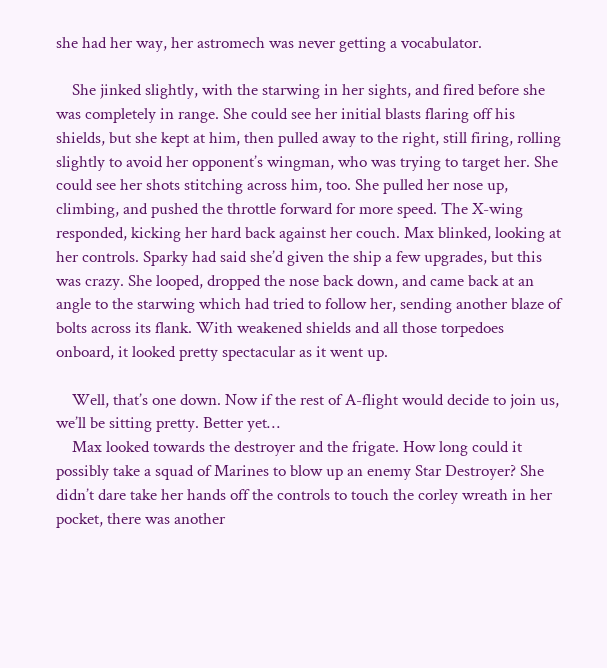she had her way, her astromech was never getting a vocabulator.

    She jinked slightly, with the starwing in her sights, and fired before she was completely in range. She could see her initial blasts flaring off his shields, but she kept at him, then pulled away to the right, still firing, rolling slightly to avoid her opponent’s wingman, who was trying to target her. She could see her shots stitching across him, too. She pulled her nose up, climbing, and pushed the throttle forward for more speed. The X-wing responded, kicking her hard back against her couch. Max blinked, looking at her controls. Sparky had said she’d given the ship a few upgrades, but this was crazy. She looped, dropped the nose back down, and came back at an angle to the starwing which had tried to follow her, sending another blaze of bolts across its flank. With weakened shields and all those torpedoes onboard, it looked pretty spectacular as it went up.

    Well, that’s one down. Now if the rest of A-flight would decide to join us, we’ll be sitting pretty. Better yet…
    Max looked towards the destroyer and the frigate. How long could it possibly take a squad of Marines to blow up an enemy Star Destroyer? She didn’t dare take her hands off the controls to touch the corley wreath in her pocket, there was another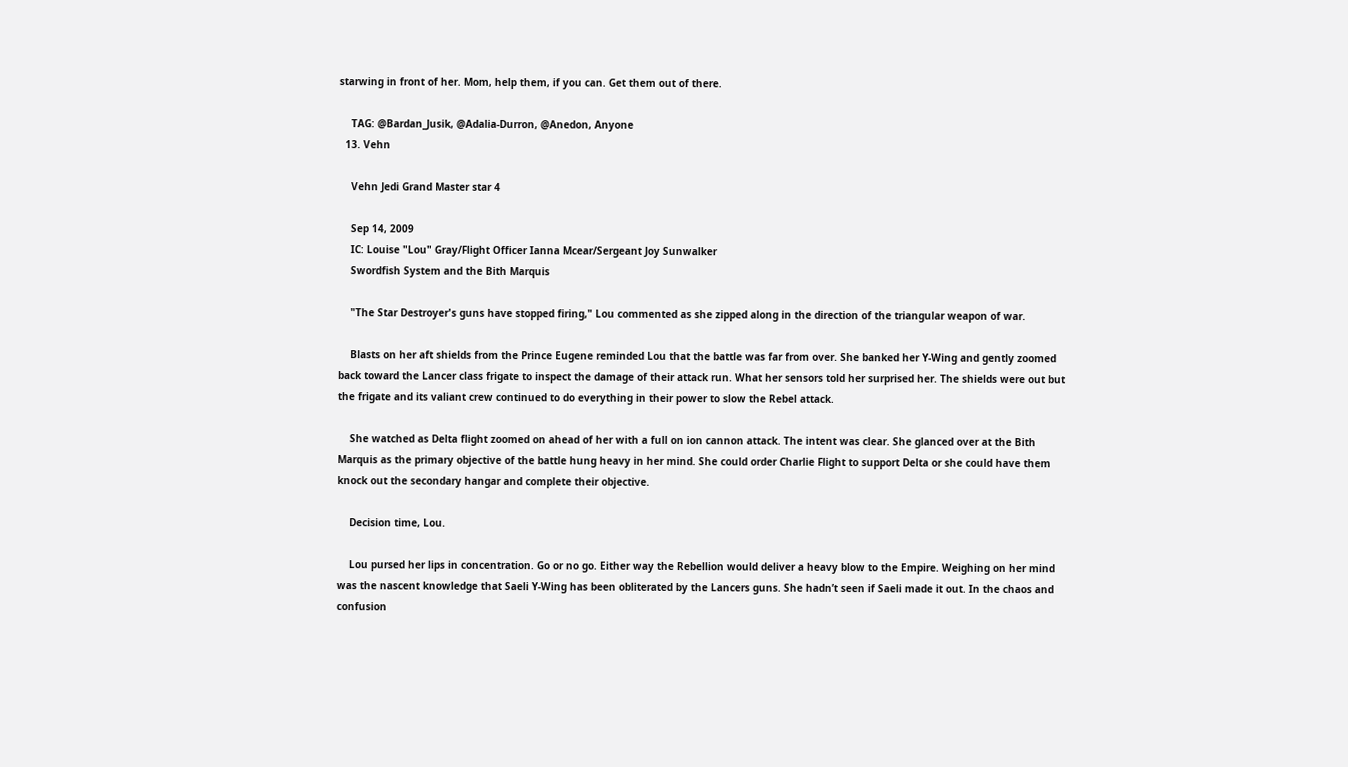starwing in front of her. Mom, help them, if you can. Get them out of there.

    TAG: @Bardan_Jusik, @Adalia-Durron, @Anedon, Anyone
  13. Vehn

    Vehn Jedi Grand Master star 4

    Sep 14, 2009
    IC: Louise "Lou" Gray/Flight Officer Ianna Mcear/Sergeant Joy Sunwalker
    Swordfish System and the Bith Marquis

    "The Star Destroyer's guns have stopped firing," Lou commented as she zipped along in the direction of the triangular weapon of war.

    Blasts on her aft shields from the Prince Eugene reminded Lou that the battle was far from over. She banked her Y-Wing and gently zoomed back toward the Lancer class frigate to inspect the damage of their attack run. What her sensors told her surprised her. The shields were out but the frigate and its valiant crew continued to do everything in their power to slow the Rebel attack.

    She watched as Delta flight zoomed on ahead of her with a full on ion cannon attack. The intent was clear. She glanced over at the Bith Marquis as the primary objective of the battle hung heavy in her mind. She could order Charlie Flight to support Delta or she could have them knock out the secondary hangar and complete their objective.

    Decision time, Lou.

    Lou pursed her lips in concentration. Go or no go. Either way the Rebellion would deliver a heavy blow to the Empire. Weighing on her mind was the nascent knowledge that Saeli Y-Wing has been obliterated by the Lancers guns. She hadn’t seen if Saeli made it out. In the chaos and confusion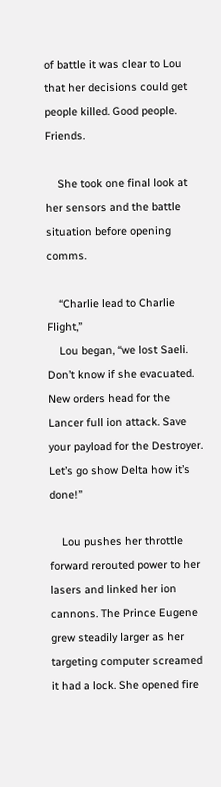of battle it was clear to Lou that her decisions could get people killed. Good people. Friends.

    She took one final look at her sensors and the battle situation before opening comms.

    “Charlie lead to Charlie Flight,”
    Lou began, “we lost Saeli. Don’t know if she evacuated. New orders head for the Lancer full ion attack. Save your payload for the Destroyer. Let’s go show Delta how it’s done!”

    Lou pushes her throttle forward rerouted power to her lasers and linked her ion cannons. The Prince Eugene grew steadily larger as her targeting computer screamed it had a lock. She opened fire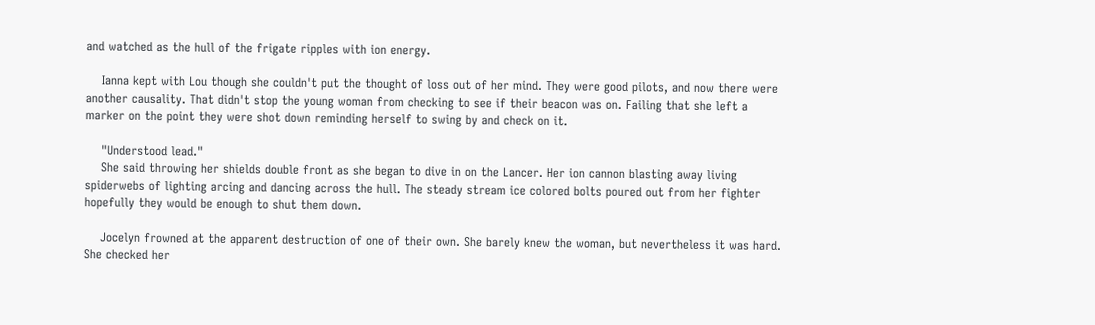and watched as the hull of the frigate ripples with ion energy.

    Ianna kept with Lou though she couldn't put the thought of loss out of her mind. They were good pilots, and now there were another causality. That didn't stop the young woman from checking to see if their beacon was on. Failing that she left a marker on the point they were shot down reminding herself to swing by and check on it.

    "Understood lead."
    She said throwing her shields double front as she began to dive in on the Lancer. Her ion cannon blasting away living spiderwebs of lighting arcing and dancing across the hull. The steady stream ice colored bolts poured out from her fighter hopefully they would be enough to shut them down.

    Jocelyn frowned at the apparent destruction of one of their own. She barely knew the woman, but nevertheless it was hard. She checked her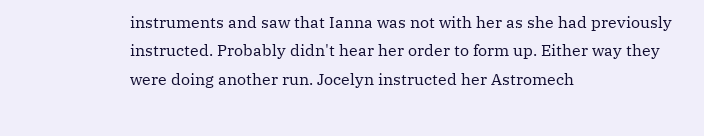instruments and saw that Ianna was not with her as she had previously instructed. Probably didn't hear her order to form up. Either way they were doing another run. Jocelyn instructed her Astromech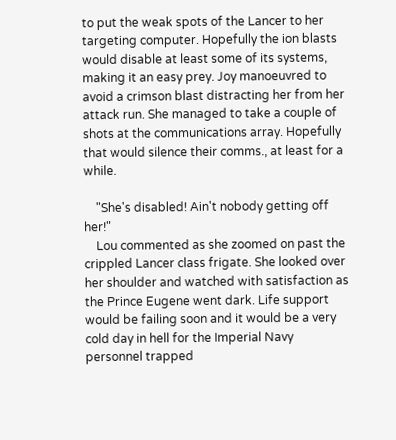to put the weak spots of the Lancer to her targeting computer. Hopefully the ion blasts would disable at least some of its systems, making it an easy prey. Joy manoeuvred to avoid a crimson blast distracting her from her attack run. She managed to take a couple of shots at the communications array. Hopefully that would silence their comms., at least for a while.

    "She's disabled! Ain't nobody getting off her!"
    Lou commented as she zoomed on past the crippled Lancer class frigate. She looked over her shoulder and watched with satisfaction as the Prince Eugene went dark. Life support would be failing soon and it would be a very cold day in hell for the Imperial Navy personnel trapped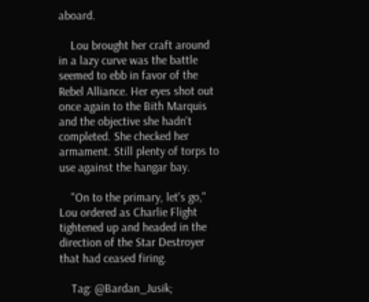aboard.

    Lou brought her craft around in a lazy curve was the battle seemed to ebb in favor of the Rebel Alliance. Her eyes shot out once again to the Bith Marquis and the objective she hadn't completed. She checked her armament. Still plenty of torps to use against the hangar bay.

    "On to the primary, let's go," Lou ordered as Charlie Flight tightened up and headed in the direction of the Star Destroyer that had ceased firing.

    Tag: @Bardan_Jusik;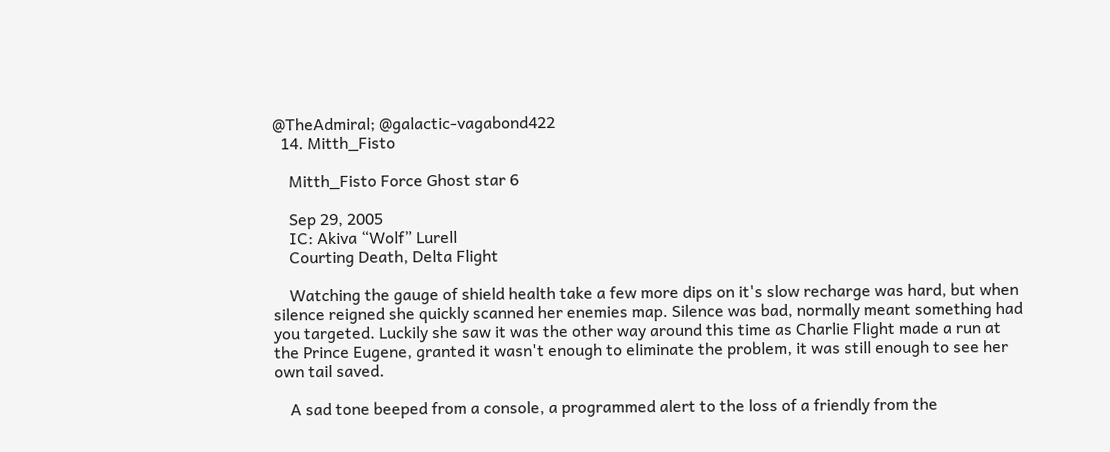@TheAdmiral; @galactic-vagabond422
  14. Mitth_Fisto

    Mitth_Fisto Force Ghost star 6

    Sep 29, 2005
    IC: Akiva “Wolf” Lurell
    Courting Death, Delta Flight

    Watching the gauge of shield health take a few more dips on it's slow recharge was hard, but when silence reigned she quickly scanned her enemies map. Silence was bad, normally meant something had you targeted. Luckily she saw it was the other way around this time as Charlie Flight made a run at the Prince Eugene, granted it wasn't enough to eliminate the problem, it was still enough to see her own tail saved.

    A sad tone beeped from a console, a programmed alert to the loss of a friendly from the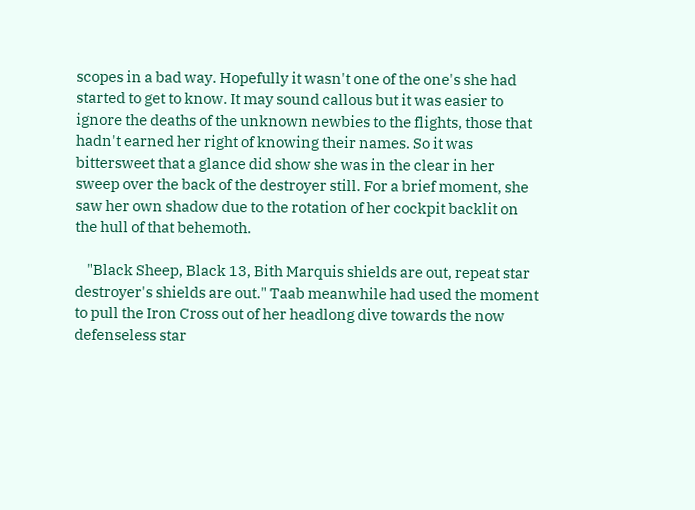scopes in a bad way. Hopefully it wasn't one of the one's she had started to get to know. It may sound callous but it was easier to ignore the deaths of the unknown newbies to the flights, those that hadn't earned her right of knowing their names. So it was bittersweet that a glance did show she was in the clear in her sweep over the back of the destroyer still. For a brief moment, she saw her own shadow due to the rotation of her cockpit backlit on the hull of that behemoth.

    "Black Sheep, Black 13, Bith Marquis shields are out, repeat star destroyer's shields are out." Taab meanwhile had used the moment to pull the Iron Cross out of her headlong dive towards the now defenseless star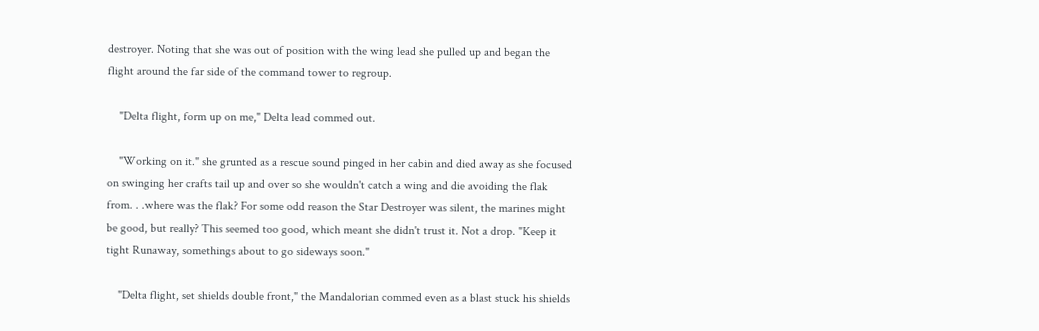destroyer. Noting that she was out of position with the wing lead she pulled up and began the flight around the far side of the command tower to regroup.

    "Delta flight, form up on me," Delta lead commed out.

    "Working on it." she grunted as a rescue sound pinged in her cabin and died away as she focused on swinging her crafts tail up and over so she wouldn't catch a wing and die avoiding the flak from. . .where was the flak? For some odd reason the Star Destroyer was silent, the marines might be good, but really? This seemed too good, which meant she didn't trust it. Not a drop. "Keep it tight Runaway, somethings about to go sideways soon."

    "Delta flight, set shields double front," the Mandalorian commed even as a blast stuck his shields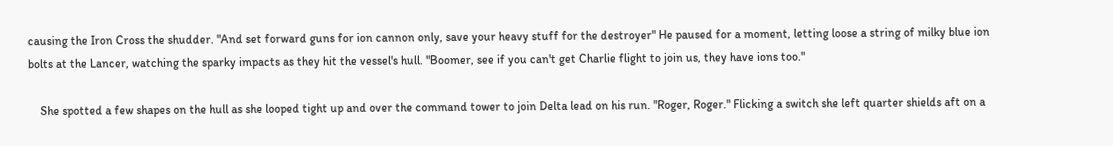causing the Iron Cross the shudder. "And set forward guns for ion cannon only, save your heavy stuff for the destroyer" He paused for a moment, letting loose a string of milky blue ion bolts at the Lancer, watching the sparky impacts as they hit the vessel's hull. "Boomer, see if you can't get Charlie flight to join us, they have ions too."

    She spotted a few shapes on the hull as she looped tight up and over the command tower to join Delta lead on his run. "Roger, Roger." Flicking a switch she left quarter shields aft on a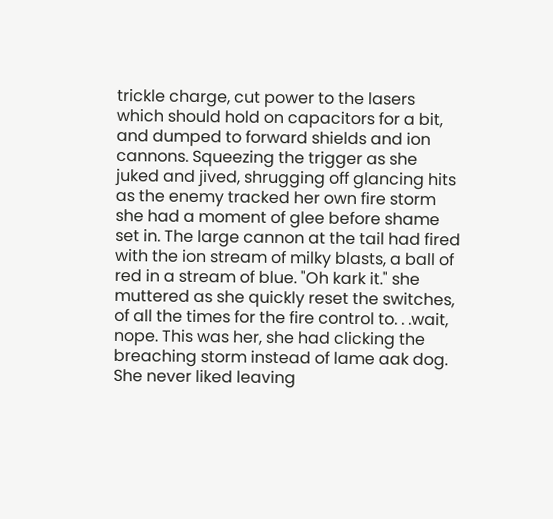trickle charge, cut power to the lasers which should hold on capacitors for a bit, and dumped to forward shields and ion cannons. Squeezing the trigger as she juked and jived, shrugging off glancing hits as the enemy tracked her own fire storm she had a moment of glee before shame set in. The large cannon at the tail had fired with the ion stream of milky blasts, a ball of red in a stream of blue. "Oh kark it." she muttered as she quickly reset the switches, of all the times for the fire control to. . .wait, nope. This was her, she had clicking the breaching storm instead of lame aak dog. She never liked leaving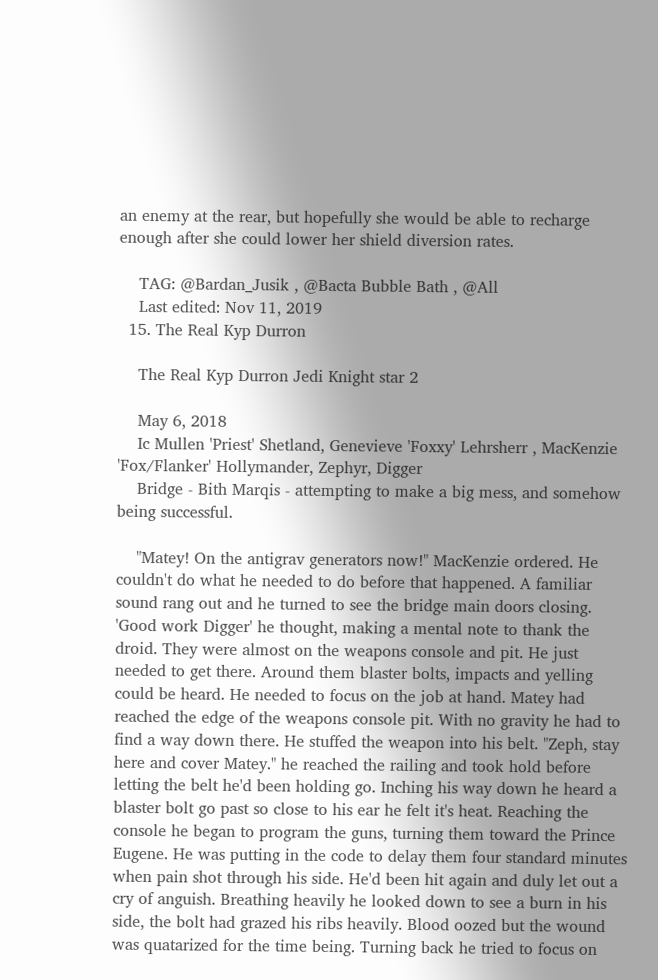an enemy at the rear, but hopefully she would be able to recharge enough after she could lower her shield diversion rates.

    TAG: @Bardan_Jusik , @Bacta Bubble Bath , @All
    Last edited: Nov 11, 2019
  15. The Real Kyp Durron

    The Real Kyp Durron Jedi Knight star 2

    May 6, 2018
    Ic Mullen 'Priest' Shetland, Genevieve 'Foxxy' Lehrsherr , MacKenzie 'Fox/Flanker' Hollymander, Zephyr, Digger
    Bridge - Bith Marqis - attempting to make a big mess, and somehow being successful.

    "Matey! On the antigrav generators now!" MacKenzie ordered. He couldn't do what he needed to do before that happened. A familiar sound rang out and he turned to see the bridge main doors closing. 'Good work Digger' he thought, making a mental note to thank the droid. They were almost on the weapons console and pit. He just needed to get there. Around them blaster bolts, impacts and yelling could be heard. He needed to focus on the job at hand. Matey had reached the edge of the weapons console pit. With no gravity he had to find a way down there. He stuffed the weapon into his belt. "Zeph, stay here and cover Matey." he reached the railing and took hold before letting the belt he'd been holding go. Inching his way down he heard a blaster bolt go past so close to his ear he felt it's heat. Reaching the console he began to program the guns, turning them toward the Prince Eugene. He was putting in the code to delay them four standard minutes when pain shot through his side. He'd been hit again and duly let out a cry of anguish. Breathing heavily he looked down to see a burn in his side, the bolt had grazed his ribs heavily. Blood oozed but the wound was quatarized for the time being. Turning back he tried to focus on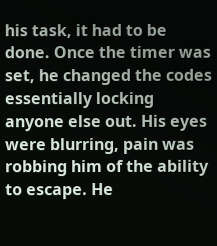his task, it had to be done. Once the timer was set, he changed the codes essentially locking anyone else out. His eyes were blurring, pain was robbing him of the ability to escape. He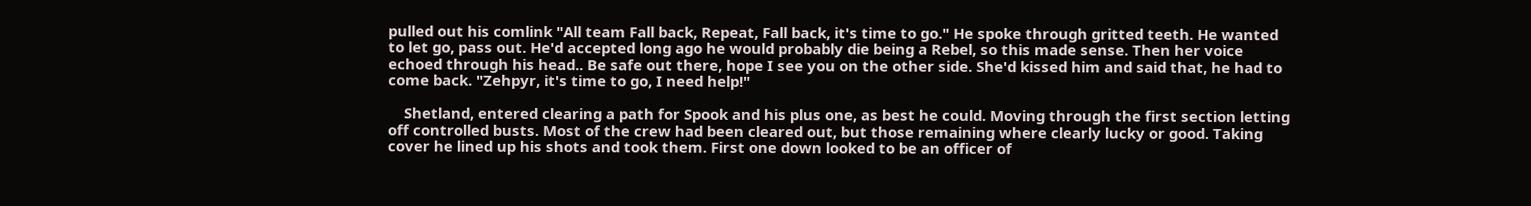pulled out his comlink "All team Fall back, Repeat, Fall back, it's time to go." He spoke through gritted teeth. He wanted to let go, pass out. He'd accepted long ago he would probably die being a Rebel, so this made sense. Then her voice echoed through his head.. Be safe out there, hope I see you on the other side. She'd kissed him and said that, he had to come back. "Zehpyr, it's time to go, I need help!"

    Shetland, entered clearing a path for Spook and his plus one, as best he could. Moving through the first section letting off controlled busts. Most of the crew had been cleared out, but those remaining where clearly lucky or good. Taking cover he lined up his shots and took them. First one down looked to be an officer of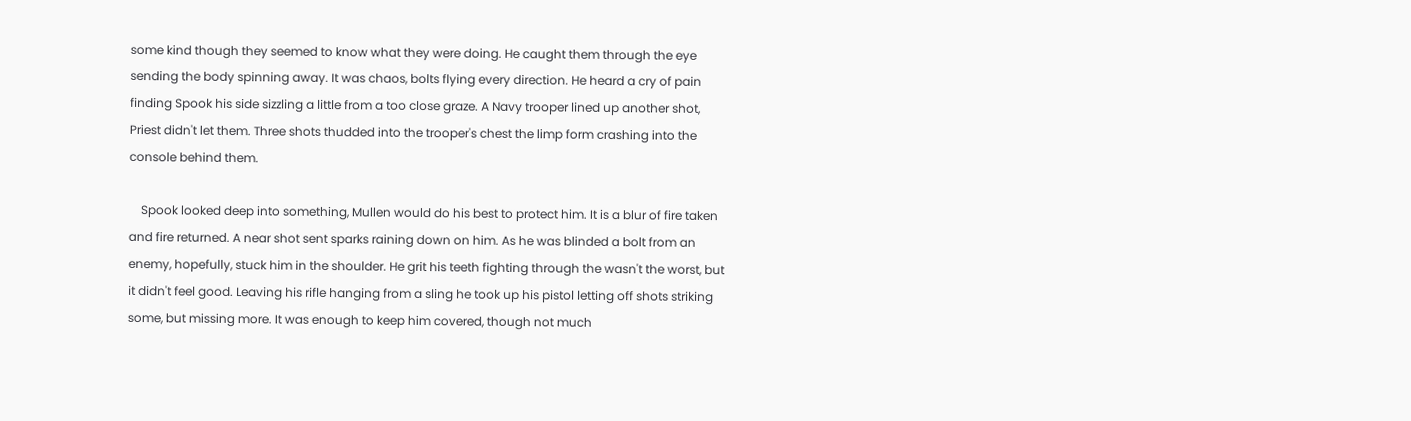some kind though they seemed to know what they were doing. He caught them through the eye sending the body spinning away. It was chaos, bolts flying every direction. He heard a cry of pain finding Spook his side sizzling a little from a too close graze. A Navy trooper lined up another shot, Priest didn't let them. Three shots thudded into the trooper's chest the limp form crashing into the console behind them.

    Spook looked deep into something, Mullen would do his best to protect him. It is a blur of fire taken and fire returned. A near shot sent sparks raining down on him. As he was blinded a bolt from an enemy, hopefully, stuck him in the shoulder. He grit his teeth fighting through the wasn't the worst, but it didn't feel good. Leaving his rifle hanging from a sling he took up his pistol letting off shots striking some, but missing more. It was enough to keep him covered, though not much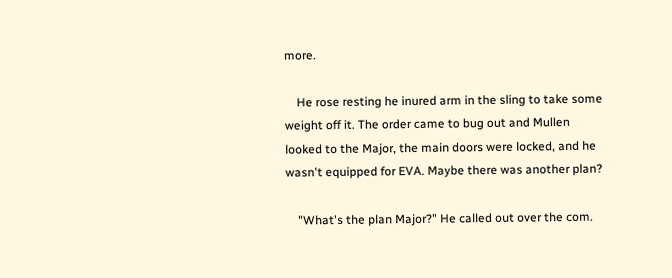more.

    He rose resting he inured arm in the sling to take some weight off it. The order came to bug out and Mullen looked to the Major, the main doors were locked, and he wasn't equipped for EVA. Maybe there was another plan?

    "What's the plan Major?" He called out over the com.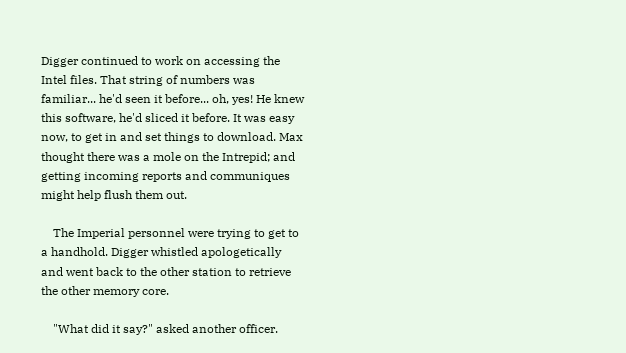Digger continued to work on accessing the Intel files. That string of numbers was familiar... he'd seen it before... oh, yes! He knew this software, he'd sliced it before. It was easy now, to get in and set things to download. Max thought there was a mole on the Intrepid; and getting incoming reports and communiques might help flush them out.

    The Imperial personnel were trying to get to a handhold. Digger whistled apologetically and went back to the other station to retrieve the other memory core.

    "What did it say?" asked another officer.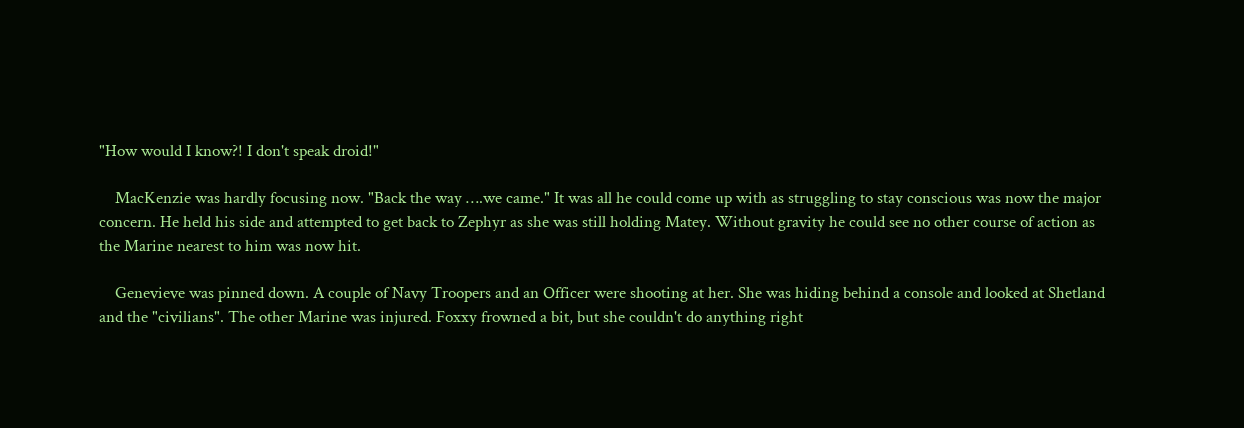"How would I know?! I don't speak droid!"

    MacKenzie was hardly focusing now. "Back the way ….we came." It was all he could come up with as struggling to stay conscious was now the major concern. He held his side and attempted to get back to Zephyr as she was still holding Matey. Without gravity he could see no other course of action as the Marine nearest to him was now hit.

    Genevieve was pinned down. A couple of Navy Troopers and an Officer were shooting at her. She was hiding behind a console and looked at Shetland and the "civilians". The other Marine was injured. Foxxy frowned a bit, but she couldn't do anything right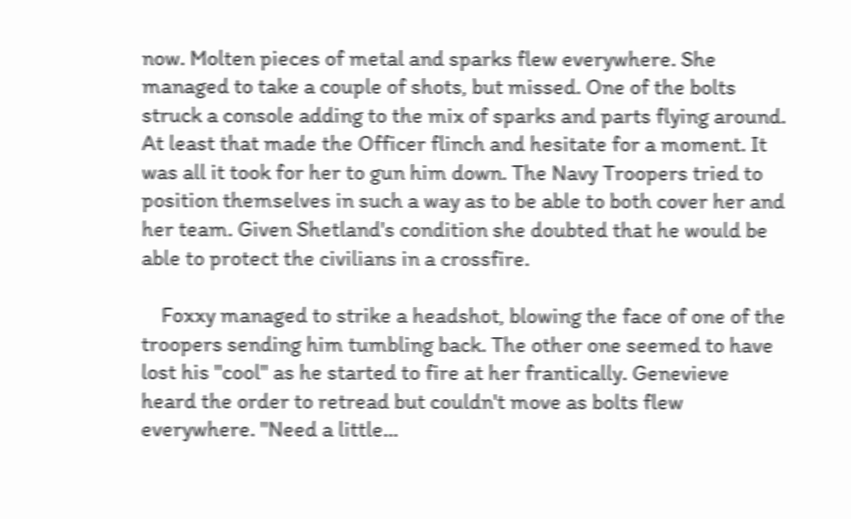now. Molten pieces of metal and sparks flew everywhere. She managed to take a couple of shots, but missed. One of the bolts struck a console adding to the mix of sparks and parts flying around. At least that made the Officer flinch and hesitate for a moment. It was all it took for her to gun him down. The Navy Troopers tried to position themselves in such a way as to be able to both cover her and her team. Given Shetland's condition she doubted that he would be able to protect the civilians in a crossfire.

    Foxxy managed to strike a headshot, blowing the face of one of the troopers sending him tumbling back. The other one seemed to have lost his "cool" as he started to fire at her frantically. Genevieve heard the order to retread but couldn't move as bolts flew everywhere. "Need a little...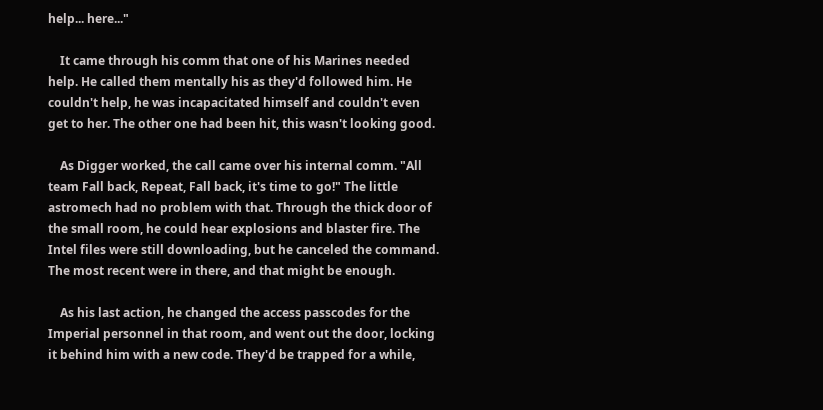help... here..."

    It came through his comm that one of his Marines needed help. He called them mentally his as they'd followed him. He couldn't help, he was incapacitated himself and couldn't even get to her. The other one had been hit, this wasn't looking good.

    As Digger worked, the call came over his internal comm. "All team Fall back, Repeat, Fall back, it's time to go!" The little astromech had no problem with that. Through the thick door of the small room, he could hear explosions and blaster fire. The Intel files were still downloading, but he canceled the command. The most recent were in there, and that might be enough.

    As his last action, he changed the access passcodes for the Imperial personnel in that room, and went out the door, locking it behind him with a new code. They'd be trapped for a while,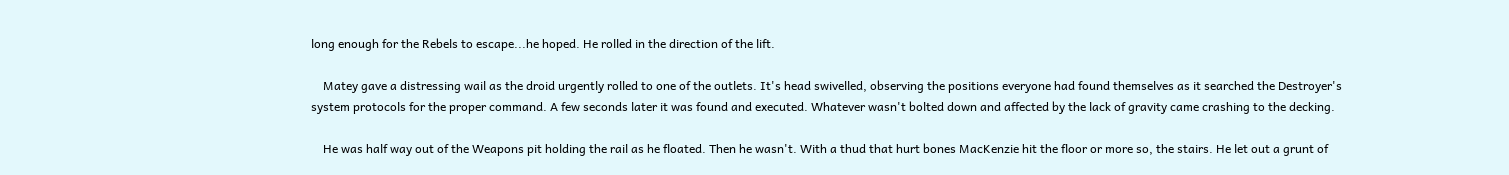long enough for the Rebels to escape...he hoped. He rolled in the direction of the lift.

    Matey gave a distressing wail as the droid urgently rolled to one of the outlets. It's head swivelled, observing the positions everyone had found themselves as it searched the Destroyer's system protocols for the proper command. A few seconds later it was found and executed. Whatever wasn't bolted down and affected by the lack of gravity came crashing to the decking.

    He was half way out of the Weapons pit holding the rail as he floated. Then he wasn't. With a thud that hurt bones MacKenzie hit the floor or more so, the stairs. He let out a grunt of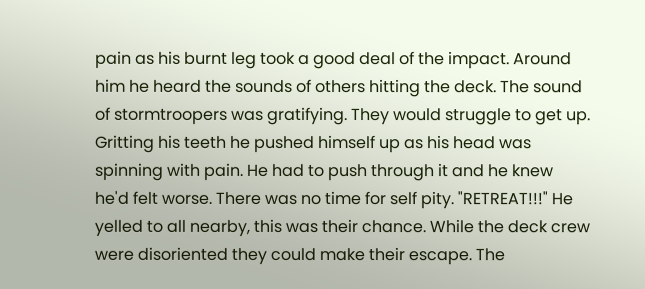pain as his burnt leg took a good deal of the impact. Around him he heard the sounds of others hitting the deck. The sound of stormtroopers was gratifying. They would struggle to get up. Gritting his teeth he pushed himself up as his head was spinning with pain. He had to push through it and he knew he'd felt worse. There was no time for self pity. "RETREAT!!!" He yelled to all nearby, this was their chance. While the deck crew were disoriented they could make their escape. The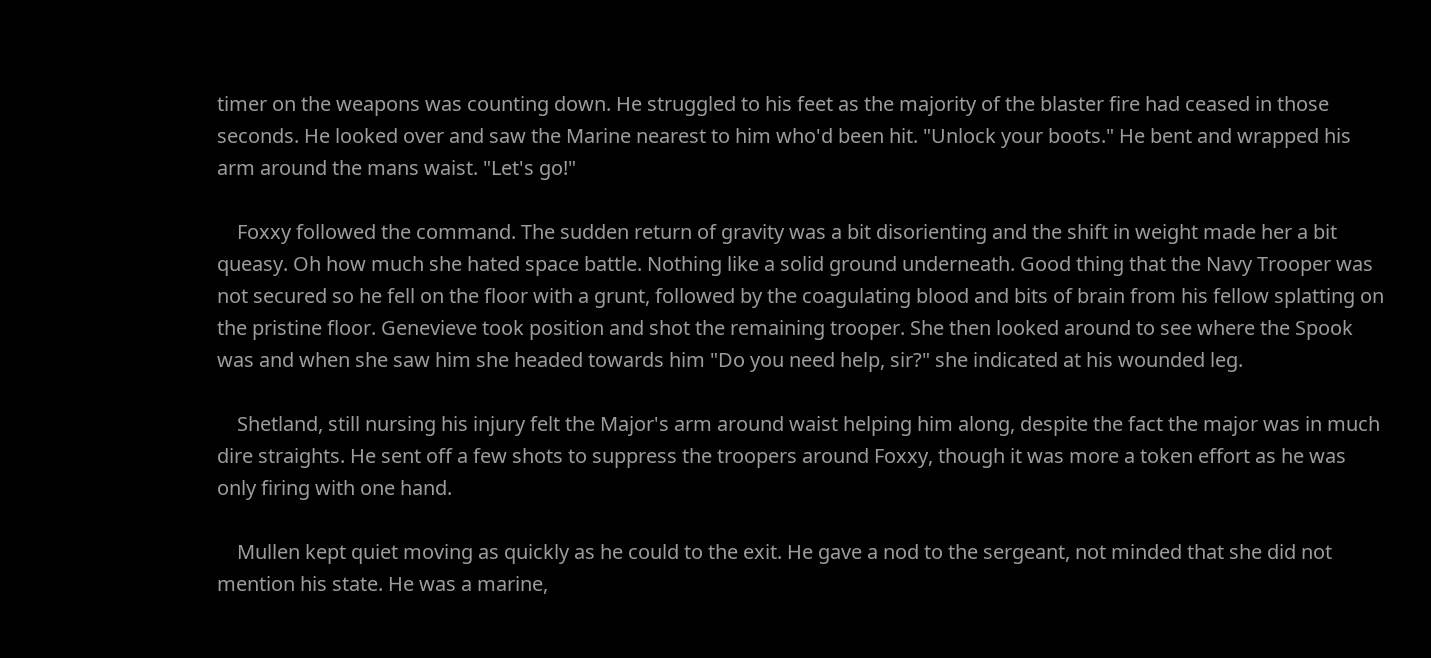timer on the weapons was counting down. He struggled to his feet as the majority of the blaster fire had ceased in those seconds. He looked over and saw the Marine nearest to him who'd been hit. "Unlock your boots." He bent and wrapped his arm around the mans waist. "Let's go!"

    Foxxy followed the command. The sudden return of gravity was a bit disorienting and the shift in weight made her a bit queasy. Oh how much she hated space battle. Nothing like a solid ground underneath. Good thing that the Navy Trooper was not secured so he fell on the floor with a grunt, followed by the coagulating blood and bits of brain from his fellow splatting on the pristine floor. Genevieve took position and shot the remaining trooper. She then looked around to see where the Spook was and when she saw him she headed towards him "Do you need help, sir?" she indicated at his wounded leg.

    Shetland, still nursing his injury felt the Major's arm around waist helping him along, despite the fact the major was in much dire straights. He sent off a few shots to suppress the troopers around Foxxy, though it was more a token effort as he was only firing with one hand.

    Mullen kept quiet moving as quickly as he could to the exit. He gave a nod to the sergeant, not minded that she did not mention his state. He was a marine,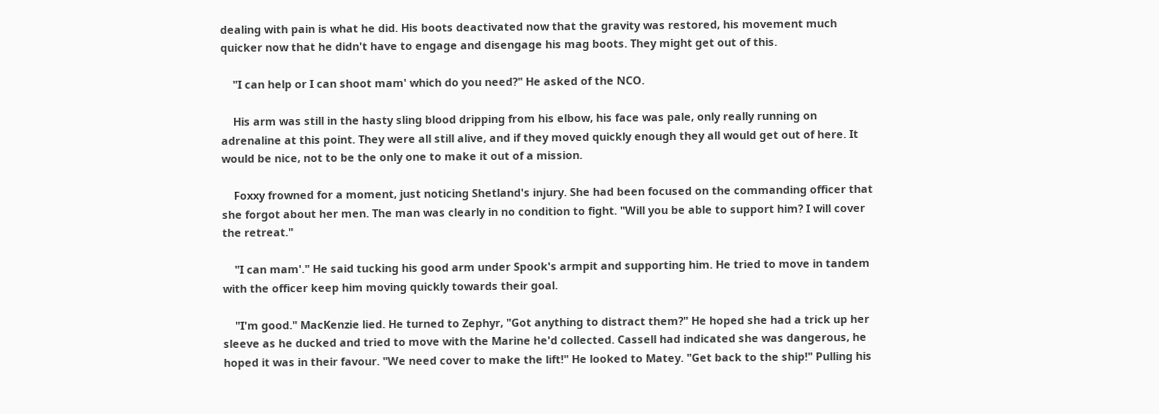dealing with pain is what he did. His boots deactivated now that the gravity was restored, his movement much quicker now that he didn't have to engage and disengage his mag boots. They might get out of this.

    "I can help or I can shoot mam' which do you need?" He asked of the NCO.

    His arm was still in the hasty sling blood dripping from his elbow, his face was pale, only really running on adrenaline at this point. They were all still alive, and if they moved quickly enough they all would get out of here. It would be nice, not to be the only one to make it out of a mission.

    Foxxy frowned for a moment, just noticing Shetland's injury. She had been focused on the commanding officer that she forgot about her men. The man was clearly in no condition to fight. "Will you be able to support him? I will cover the retreat."

    "I can mam'." He said tucking his good arm under Spook's armpit and supporting him. He tried to move in tandem with the officer keep him moving quickly towards their goal.

    "I'm good." MacKenzie lied. He turned to Zephyr, "Got anything to distract them?" He hoped she had a trick up her sleeve as he ducked and tried to move with the Marine he'd collected. Cassell had indicated she was dangerous, he hoped it was in their favour. "We need cover to make the lift!" He looked to Matey. "Get back to the ship!" Pulling his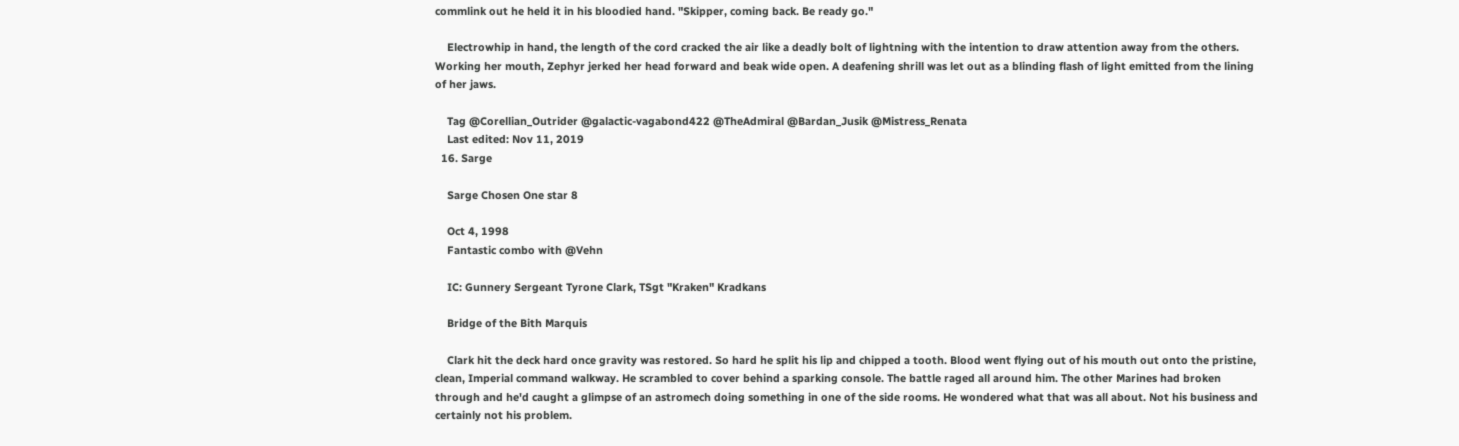commlink out he held it in his bloodied hand. "Skipper, coming back. Be ready go."

    Electrowhip in hand, the length of the cord cracked the air like a deadly bolt of lightning with the intention to draw attention away from the others. Working her mouth, Zephyr jerked her head forward and beak wide open. A deafening shrill was let out as a blinding flash of light emitted from the lining of her jaws.

    Tag @Corellian_Outrider @galactic-vagabond422 @TheAdmiral @Bardan_Jusik @Mistress_Renata
    Last edited: Nov 11, 2019
  16. Sarge

    Sarge Chosen One star 8

    Oct 4, 1998
    Fantastic combo with @Vehn

    IC: Gunnery Sergeant Tyrone Clark, TSgt "Kraken" Kradkans

    Bridge of the Bith Marquis

    Clark hit the deck hard once gravity was restored. So hard he split his lip and chipped a tooth. Blood went flying out of his mouth out onto the pristine, clean, Imperial command walkway. He scrambled to cover behind a sparking console. The battle raged all around him. The other Marines had broken through and he'd caught a glimpse of an astromech doing something in one of the side rooms. He wondered what that was all about. Not his business and certainly not his problem.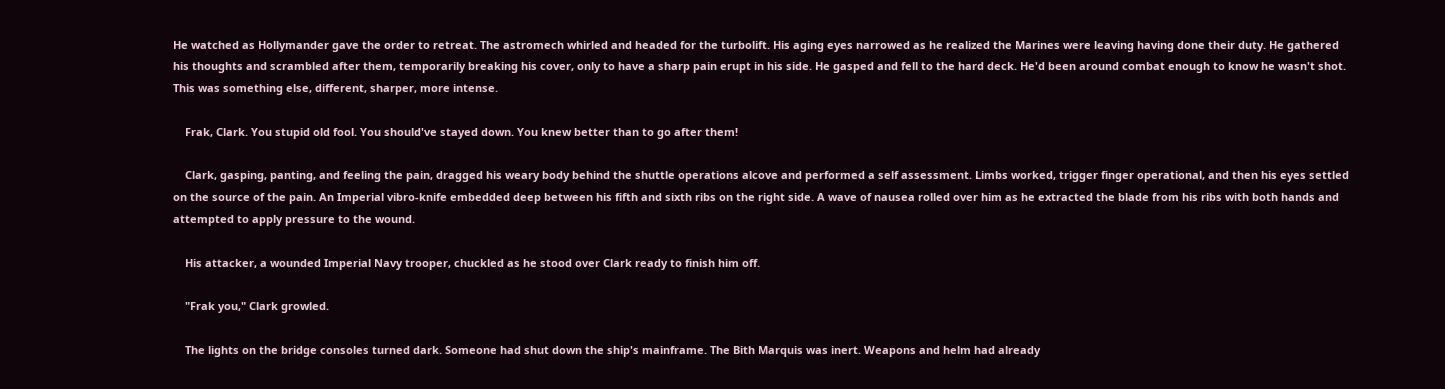He watched as Hollymander gave the order to retreat. The astromech whirled and headed for the turbolift. His aging eyes narrowed as he realized the Marines were leaving having done their duty. He gathered his thoughts and scrambled after them, temporarily breaking his cover, only to have a sharp pain erupt in his side. He gasped and fell to the hard deck. He'd been around combat enough to know he wasn't shot. This was something else, different, sharper, more intense.

    Frak, Clark. You stupid old fool. You should've stayed down. You knew better than to go after them!

    Clark, gasping, panting, and feeling the pain, dragged his weary body behind the shuttle operations alcove and performed a self assessment. Limbs worked, trigger finger operational, and then his eyes settled on the source of the pain. An Imperial vibro-knife embedded deep between his fifth and sixth ribs on the right side. A wave of nausea rolled over him as he extracted the blade from his ribs with both hands and attempted to apply pressure to the wound.

    His attacker, a wounded Imperial Navy trooper, chuckled as he stood over Clark ready to finish him off.

    "Frak you," Clark growled.

    The lights on the bridge consoles turned dark. Someone had shut down the ship's mainframe. The Bith Marquis was inert. Weapons and helm had already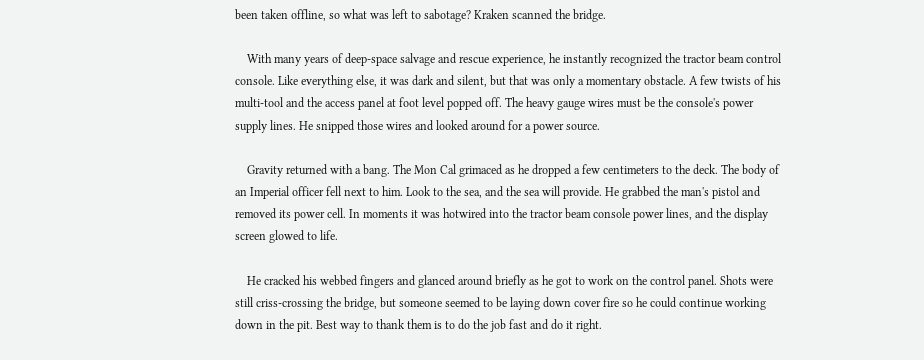been taken offline, so what was left to sabotage? Kraken scanned the bridge.

    With many years of deep-space salvage and rescue experience, he instantly recognized the tractor beam control console. Like everything else, it was dark and silent, but that was only a momentary obstacle. A few twists of his multi-tool and the access panel at foot level popped off. The heavy gauge wires must be the console's power supply lines. He snipped those wires and looked around for a power source.

    Gravity returned with a bang. The Mon Cal grimaced as he dropped a few centimeters to the deck. The body of an Imperial officer fell next to him. Look to the sea, and the sea will provide. He grabbed the man's pistol and removed its power cell. In moments it was hotwired into the tractor beam console power lines, and the display screen glowed to life.

    He cracked his webbed fingers and glanced around briefly as he got to work on the control panel. Shots were still criss-crossing the bridge, but someone seemed to be laying down cover fire so he could continue working down in the pit. Best way to thank them is to do the job fast and do it right.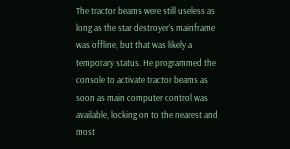The tractor beams were still useless as long as the star destroyer's mainframe was offline, but that was likely a temporary status. He programmed the console to activate tractor beams as soon as main computer control was available, locking on to the nearest and most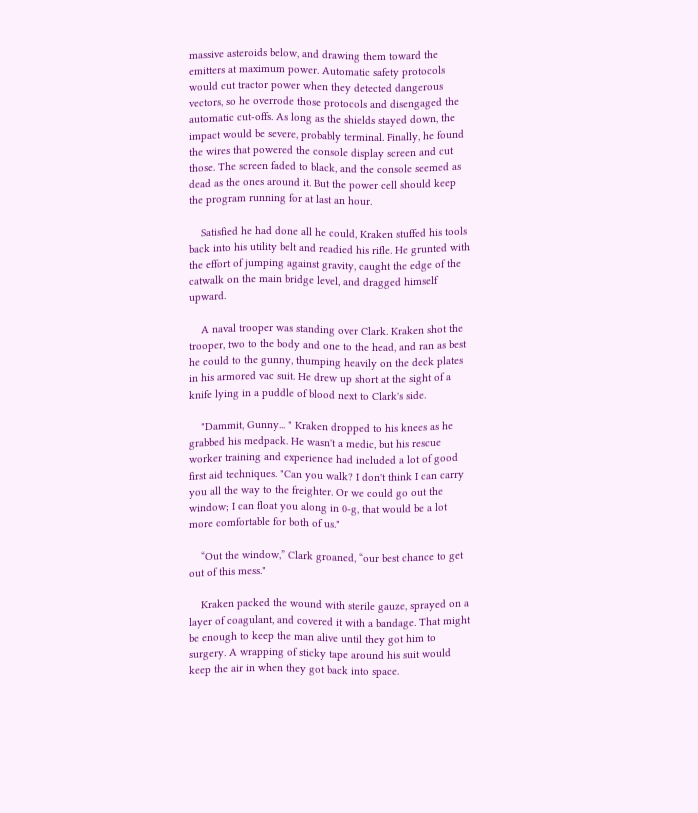massive asteroids below, and drawing them toward the emitters at maximum power. Automatic safety protocols would cut tractor power when they detected dangerous vectors, so he overrode those protocols and disengaged the automatic cut-offs. As long as the shields stayed down, the impact would be severe, probably terminal. Finally, he found the wires that powered the console display screen and cut those. The screen faded to black, and the console seemed as dead as the ones around it. But the power cell should keep the program running for at last an hour.

    Satisfied he had done all he could, Kraken stuffed his tools back into his utility belt and readied his rifle. He grunted with the effort of jumping against gravity, caught the edge of the catwalk on the main bridge level, and dragged himself upward.

    A naval trooper was standing over Clark. Kraken shot the trooper, two to the body and one to the head, and ran as best he could to the gunny, thumping heavily on the deck plates in his armored vac suit. He drew up short at the sight of a knife lying in a puddle of blood next to Clark's side.

    "Dammit, Gunny... " Kraken dropped to his knees as he grabbed his medpack. He wasn't a medic, but his rescue worker training and experience had included a lot of good first aid techniques. "Can you walk? I don't think I can carry you all the way to the freighter. Or we could go out the window; I can float you along in 0-g, that would be a lot more comfortable for both of us."

    “Out the window,” Clark groaned, “our best chance to get out of this mess."

    Kraken packed the wound with sterile gauze, sprayed on a layer of coagulant, and covered it with a bandage. That might be enough to keep the man alive until they got him to surgery. A wrapping of sticky tape around his suit would keep the air in when they got back into space.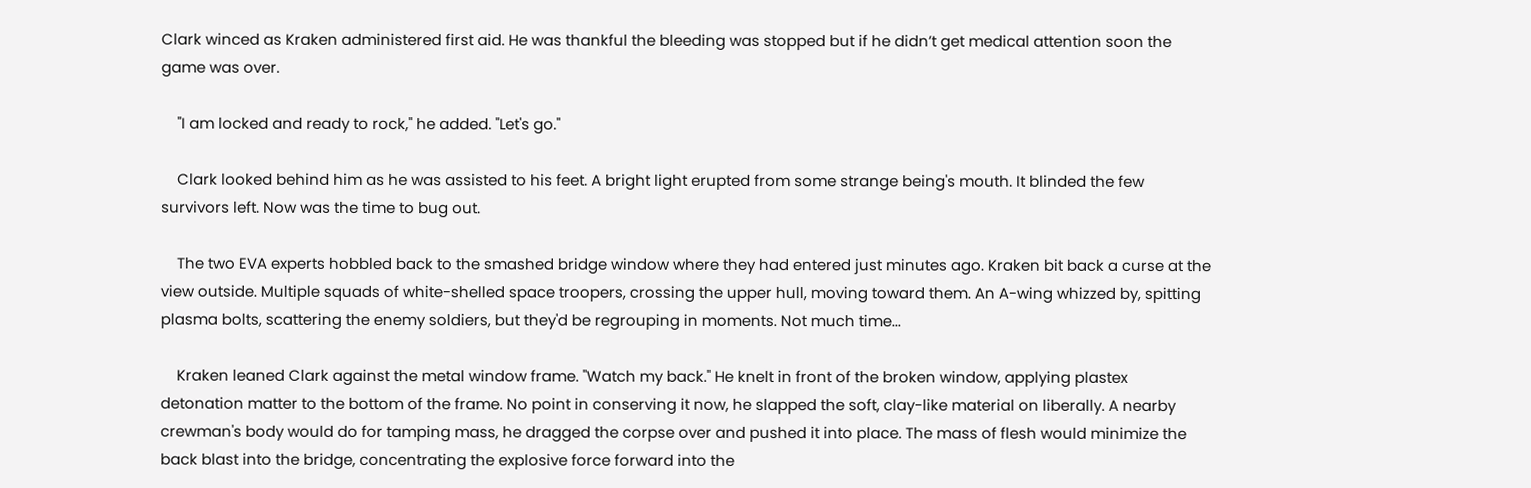Clark winced as Kraken administered first aid. He was thankful the bleeding was stopped but if he didn’t get medical attention soon the game was over.

    "I am locked and ready to rock," he added. "Let's go."

    Clark looked behind him as he was assisted to his feet. A bright light erupted from some strange being's mouth. It blinded the few survivors left. Now was the time to bug out.

    The two EVA experts hobbled back to the smashed bridge window where they had entered just minutes ago. Kraken bit back a curse at the view outside. Multiple squads of white-shelled space troopers, crossing the upper hull, moving toward them. An A-wing whizzed by, spitting plasma bolts, scattering the enemy soldiers, but they'd be regrouping in moments. Not much time...

    Kraken leaned Clark against the metal window frame. "Watch my back." He knelt in front of the broken window, applying plastex detonation matter to the bottom of the frame. No point in conserving it now, he slapped the soft, clay-like material on liberally. A nearby crewman's body would do for tamping mass, he dragged the corpse over and pushed it into place. The mass of flesh would minimize the back blast into the bridge, concentrating the explosive force forward into the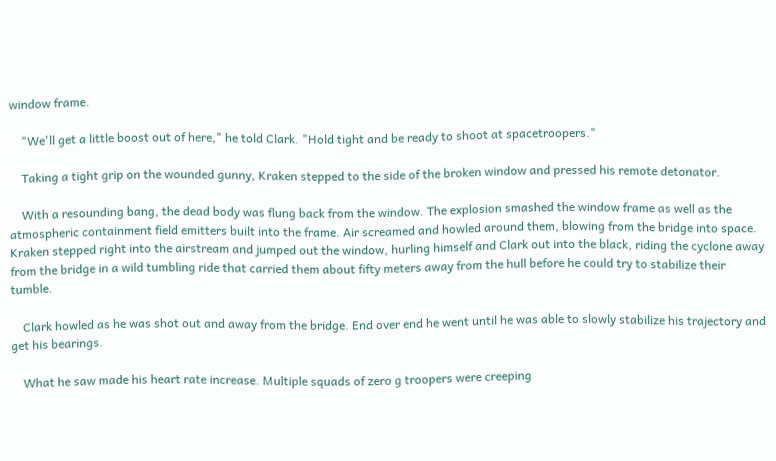window frame.

    "We'll get a little boost out of here," he told Clark. "Hold tight and be ready to shoot at spacetroopers."

    Taking a tight grip on the wounded gunny, Kraken stepped to the side of the broken window and pressed his remote detonator.

    With a resounding bang, the dead body was flung back from the window. The explosion smashed the window frame as well as the atmospheric containment field emitters built into the frame. Air screamed and howled around them, blowing from the bridge into space. Kraken stepped right into the airstream and jumped out the window, hurling himself and Clark out into the black, riding the cyclone away from the bridge in a wild tumbling ride that carried them about fifty meters away from the hull before he could try to stabilize their tumble.

    Clark howled as he was shot out and away from the bridge. End over end he went until he was able to slowly stabilize his trajectory and get his bearings.

    What he saw made his heart rate increase. Multiple squads of zero g troopers were creeping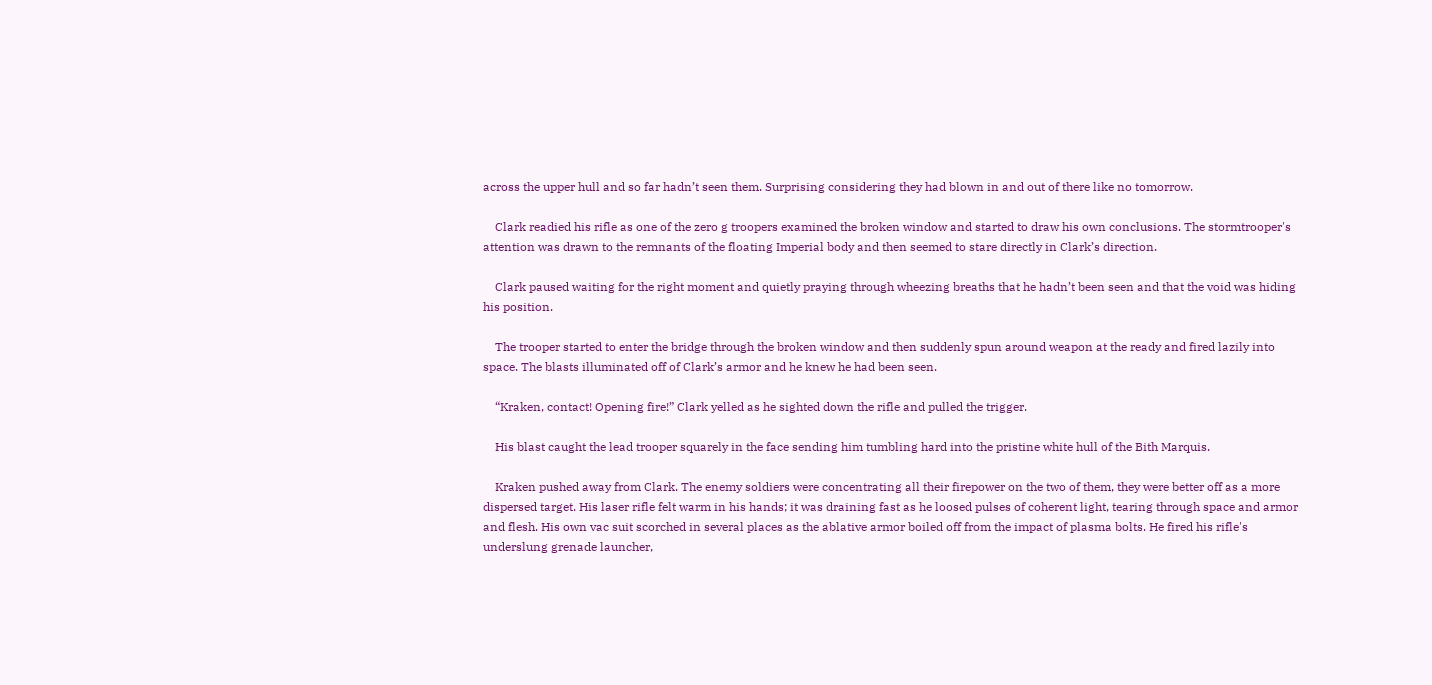across the upper hull and so far hadn’t seen them. Surprising considering they had blown in and out of there like no tomorrow.

    Clark readied his rifle as one of the zero g troopers examined the broken window and started to draw his own conclusions. The stormtrooper's attention was drawn to the remnants of the floating Imperial body and then seemed to stare directly in Clark’s direction.

    Clark paused waiting for the right moment and quietly praying through wheezing breaths that he hadn’t been seen and that the void was hiding his position.

    The trooper started to enter the bridge through the broken window and then suddenly spun around weapon at the ready and fired lazily into space. The blasts illuminated off of Clark’s armor and he knew he had been seen.

    “Kraken, contact! Opening fire!” Clark yelled as he sighted down the rifle and pulled the trigger.

    His blast caught the lead trooper squarely in the face sending him tumbling hard into the pristine white hull of the Bith Marquis.

    Kraken pushed away from Clark. The enemy soldiers were concentrating all their firepower on the two of them, they were better off as a more dispersed target. His laser rifle felt warm in his hands; it was draining fast as he loosed pulses of coherent light, tearing through space and armor and flesh. His own vac suit scorched in several places as the ablative armor boiled off from the impact of plasma bolts. He fired his rifle's underslung grenade launcher,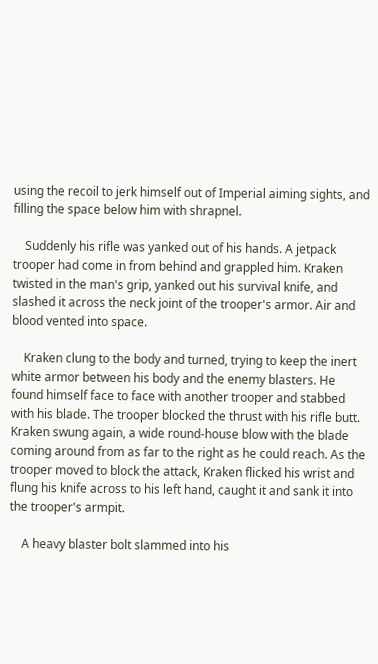using the recoil to jerk himself out of Imperial aiming sights, and filling the space below him with shrapnel.

    Suddenly his rifle was yanked out of his hands. A jetpack trooper had come in from behind and grappled him. Kraken twisted in the man's grip, yanked out his survival knife, and slashed it across the neck joint of the trooper's armor. Air and blood vented into space.

    Kraken clung to the body and turned, trying to keep the inert white armor between his body and the enemy blasters. He found himself face to face with another trooper and stabbed with his blade. The trooper blocked the thrust with his rifle butt. Kraken swung again, a wide round-house blow with the blade coming around from as far to the right as he could reach. As the trooper moved to block the attack, Kraken flicked his wrist and flung his knife across to his left hand, caught it and sank it into the trooper's armpit.

    A heavy blaster bolt slammed into his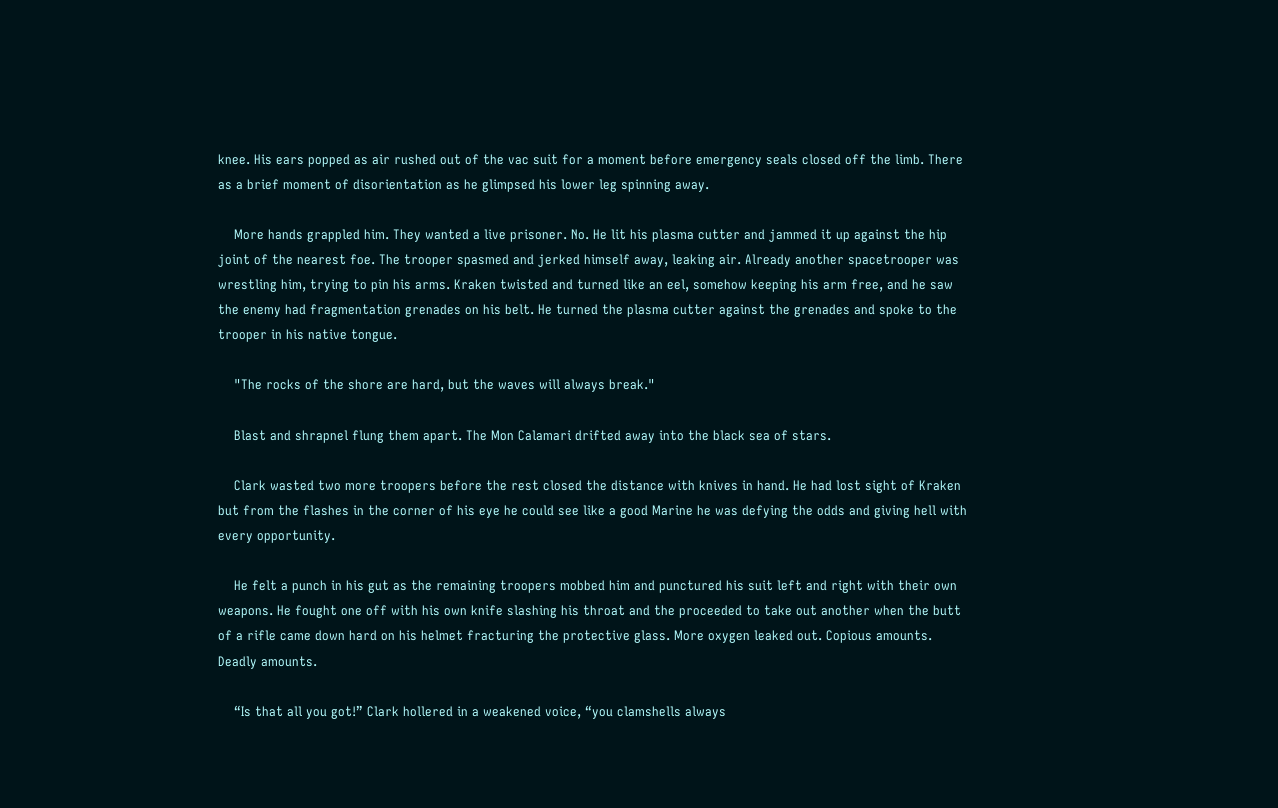knee. His ears popped as air rushed out of the vac suit for a moment before emergency seals closed off the limb. There as a brief moment of disorientation as he glimpsed his lower leg spinning away.

    More hands grappled him. They wanted a live prisoner. No. He lit his plasma cutter and jammed it up against the hip joint of the nearest foe. The trooper spasmed and jerked himself away, leaking air. Already another spacetrooper was wrestling him, trying to pin his arms. Kraken twisted and turned like an eel, somehow keeping his arm free, and he saw the enemy had fragmentation grenades on his belt. He turned the plasma cutter against the grenades and spoke to the trooper in his native tongue.

    "The rocks of the shore are hard, but the waves will always break."

    Blast and shrapnel flung them apart. The Mon Calamari drifted away into the black sea of stars.

    Clark wasted two more troopers before the rest closed the distance with knives in hand. He had lost sight of Kraken but from the flashes in the corner of his eye he could see like a good Marine he was defying the odds and giving hell with every opportunity.

    He felt a punch in his gut as the remaining troopers mobbed him and punctured his suit left and right with their own weapons. He fought one off with his own knife slashing his throat and the proceeded to take out another when the butt of a rifle came down hard on his helmet fracturing the protective glass. More oxygen leaked out. Copious amounts. Deadly amounts.

    “Is that all you got!” Clark hollered in a weakened voice, “you clamshells always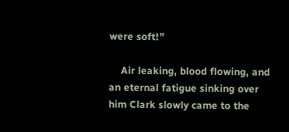were soft!”

    Air leaking, blood flowing, and an eternal fatigue sinking over him Clark slowly came to the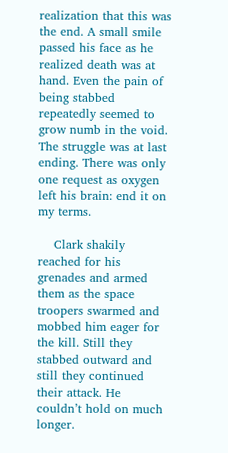realization that this was the end. A small smile passed his face as he realized death was at hand. Even the pain of being stabbed repeatedly seemed to grow numb in the void. The struggle was at last ending. There was only one request as oxygen left his brain: end it on my terms.

    Clark shakily reached for his grenades and armed them as the space troopers swarmed and mobbed him eager for the kill. Still they stabbed outward and still they continued their attack. He couldn’t hold on much longer.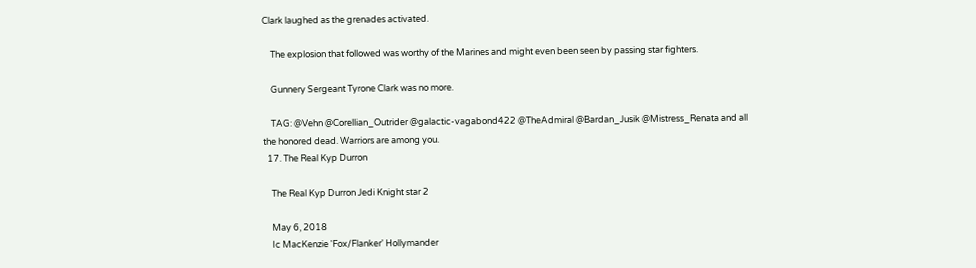Clark laughed as the grenades activated.

    The explosion that followed was worthy of the Marines and might even been seen by passing star fighters.

    Gunnery Sergeant Tyrone Clark was no more.

    TAG: @Vehn @Corellian_Outrider @galactic-vagabond422 @TheAdmiral @Bardan_Jusik @Mistress_Renata and all the honored dead. Warriors are among you.
  17. The Real Kyp Durron

    The Real Kyp Durron Jedi Knight star 2

    May 6, 2018
    Ic MacKenzie 'Fox/Flanker' Hollymander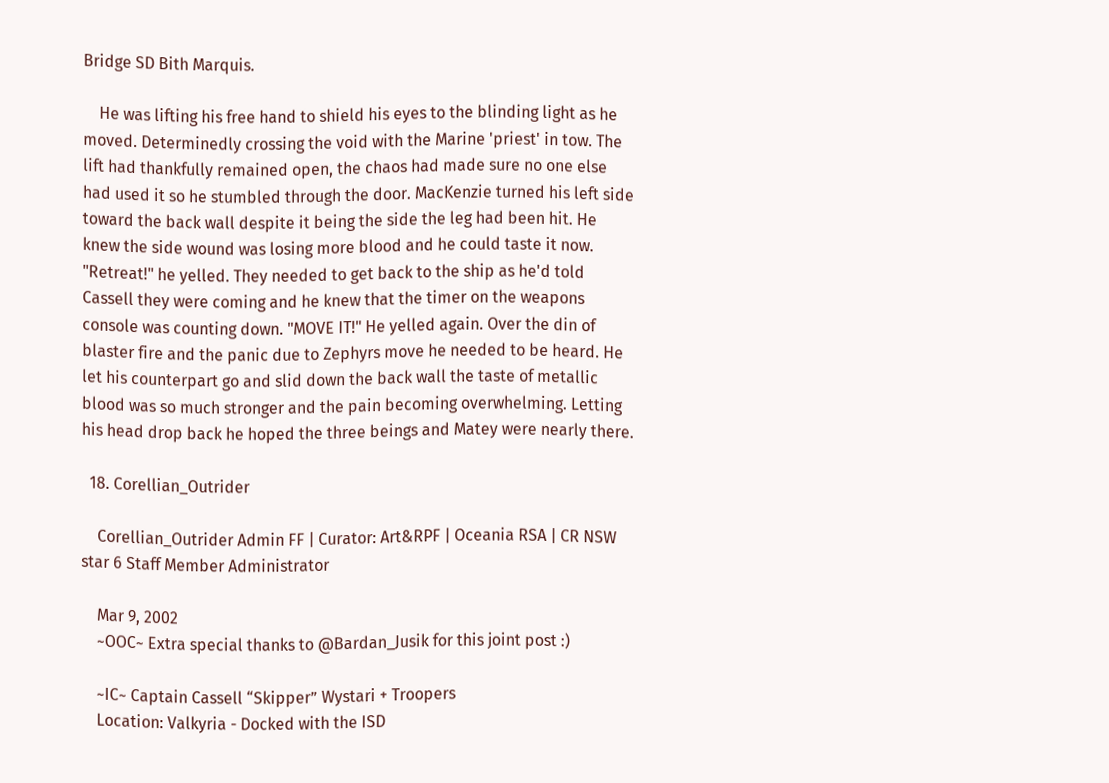Bridge SD Bith Marquis.

    He was lifting his free hand to shield his eyes to the blinding light as he moved. Determinedly crossing the void with the Marine 'priest' in tow. The lift had thankfully remained open, the chaos had made sure no one else had used it so he stumbled through the door. MacKenzie turned his left side toward the back wall despite it being the side the leg had been hit. He knew the side wound was losing more blood and he could taste it now. "Retreat!" he yelled. They needed to get back to the ship as he'd told Cassell they were coming and he knew that the timer on the weapons console was counting down. "MOVE IT!" He yelled again. Over the din of blaster fire and the panic due to Zephyrs move he needed to be heard. He let his counterpart go and slid down the back wall the taste of metallic blood was so much stronger and the pain becoming overwhelming. Letting his head drop back he hoped the three beings and Matey were nearly there.

  18. Corellian_Outrider

    Corellian_Outrider Admin FF | Curator: Art&RPF | Oceania RSA | CR NSW star 6 Staff Member Administrator

    Mar 9, 2002
    ~OOC~ Extra special thanks to @Bardan_Jusik for this joint post :)

    ~IC~ Captain Cassell “Skipper” Wystari + Troopers
    Location: Valkyria - Docked with the ISD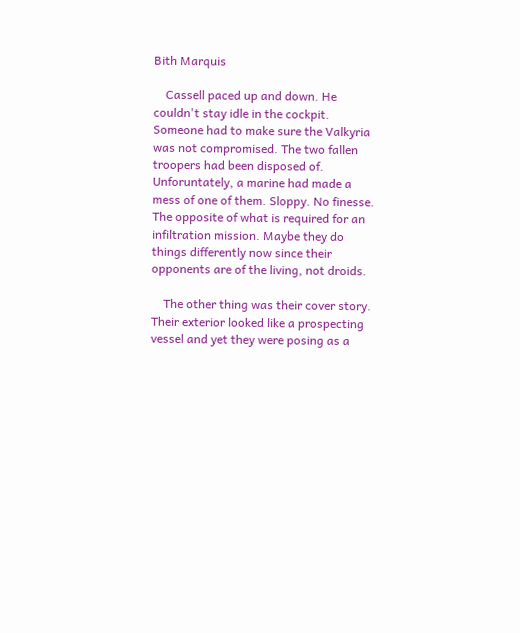Bith Marquis

    Cassell paced up and down. He couldn't stay idle in the cockpit. Someone had to make sure the Valkyria was not compromised. The two fallen troopers had been disposed of. Unforuntately, a marine had made a mess of one of them. Sloppy. No finesse. The opposite of what is required for an infiltration mission. Maybe they do things differently now since their opponents are of the living, not droids.

    The other thing was their cover story. Their exterior looked like a prospecting vessel and yet they were posing as a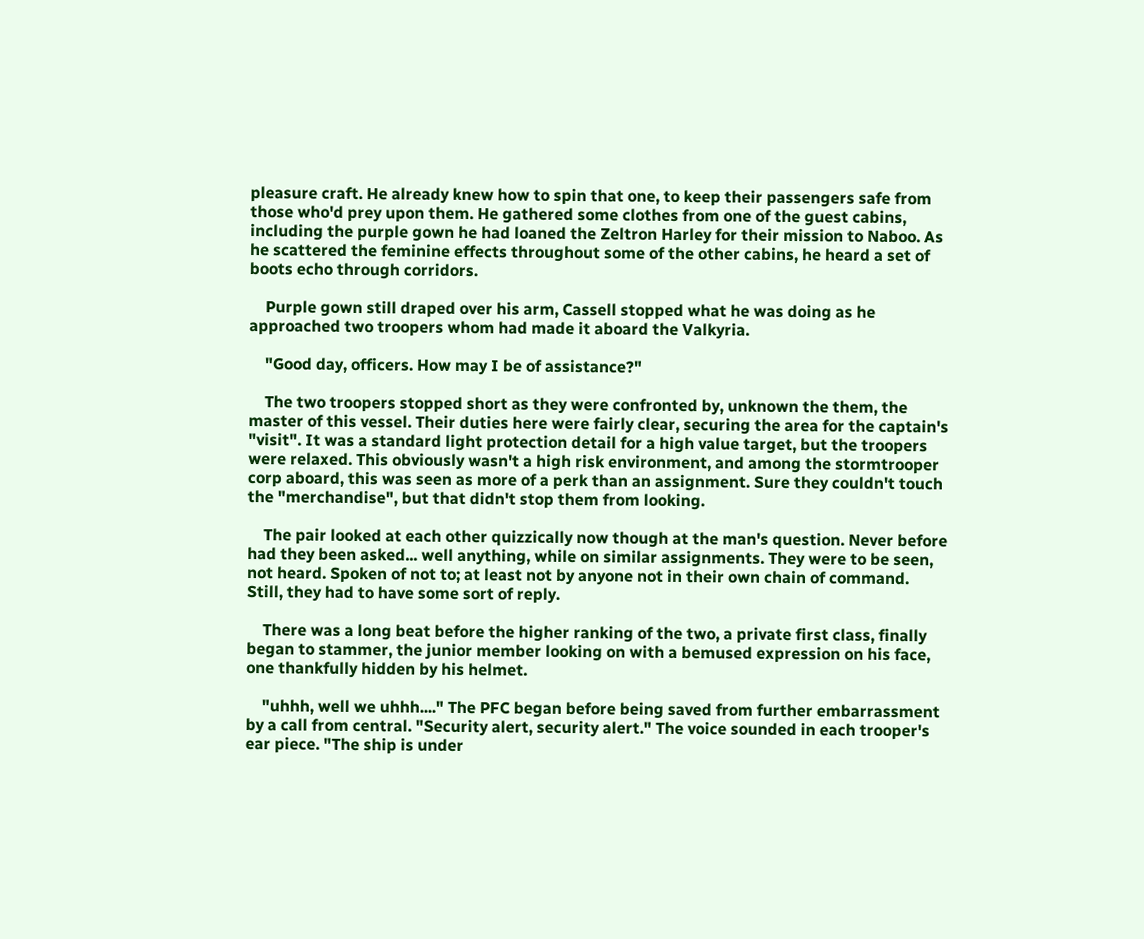pleasure craft. He already knew how to spin that one, to keep their passengers safe from those who'd prey upon them. He gathered some clothes from one of the guest cabins, including the purple gown he had loaned the Zeltron Harley for their mission to Naboo. As he scattered the feminine effects throughout some of the other cabins, he heard a set of boots echo through corridors.

    Purple gown still draped over his arm, Cassell stopped what he was doing as he approached two troopers whom had made it aboard the Valkyria.

    "Good day, officers. How may I be of assistance?"

    The two troopers stopped short as they were confronted by, unknown the them, the master of this vessel. Their duties here were fairly clear, securing the area for the captain's "visit". It was a standard light protection detail for a high value target, but the troopers were relaxed. This obviously wasn't a high risk environment, and among the stormtrooper corp aboard, this was seen as more of a perk than an assignment. Sure they couldn't touch the "merchandise", but that didn't stop them from looking.

    The pair looked at each other quizzically now though at the man's question. Never before had they been asked... well anything, while on similar assignments. They were to be seen, not heard. Spoken of not to; at least not by anyone not in their own chain of command. Still, they had to have some sort of reply.

    There was a long beat before the higher ranking of the two, a private first class, finally began to stammer, the junior member looking on with a bemused expression on his face, one thankfully hidden by his helmet.

    "uhhh, well we uhhh...." The PFC began before being saved from further embarrassment by a call from central. "Security alert, security alert." The voice sounded in each trooper's ear piece. "The ship is under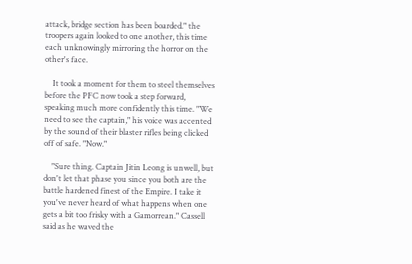attack, bridge section has been boarded." the troopers again looked to one another, this time each unknowingly mirroring the horror on the other's face.

    It took a moment for them to steel themselves before the PFC now took a step forward, speaking much more confidently this time. "We need to see the captain," his voice was accented by the sound of their blaster rifles being clicked off of safe. "Now."

    "Sure thing. Captain Jitin Leong is unwell, but don't let that phase you since you both are the battle hardened finest of the Empire. I take it you've never heard of what happens when one gets a bit too frisky with a Gamorrean." Cassell said as he waved the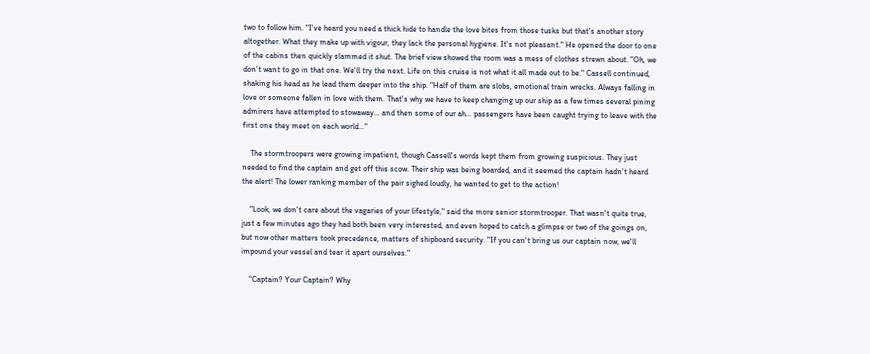two to follow him. "I've heard you need a thick hide to handle the love bites from those tusks but that's another story altogether. What they make up with vigour, they lack the personal hygiene. It's not pleasant." He opened the door to one of the cabins then quickly slammed it shut. The brief view showed the room was a mess of clothes strewn about. "Oh, we don't want to go in that one. We'll try the next. Life on this cruise is not what it all made out to be." Cassell continued, shaking his head as he lead them deeper into the ship. "Half of them are slobs, emotional train wrecks. Always falling in love or someone fallen in love with them. That's why we have to keep changing up our ship as a few times several pining admirers have attempted to stowaway… and then some of our ah… passengers have been caught trying to leave with the first one they meet on each world…"

    The stormtroopers were growing impatient, though Cassell's words kept them from growing suspicious. They just needed to find the captain and get off this scow. Their ship was being boarded, and it seemed the captain hadn't heard the alert! The lower ranking member of the pair sighed loudly, he wanted to get to the action!

    "Look, we don't care about the vagaries of your lifestyle," said the more senior stormtrooper. That wasn't quite true, just a few minutes ago they had both been very interested, and even hoped to catch a glimpse or two of the goings on, but now other matters took precedence, matters of shipboard security. "If you can't bring us our captain now, we'll impound your vessel and tear it apart ourselves."

    "Captain? Your Captain? Why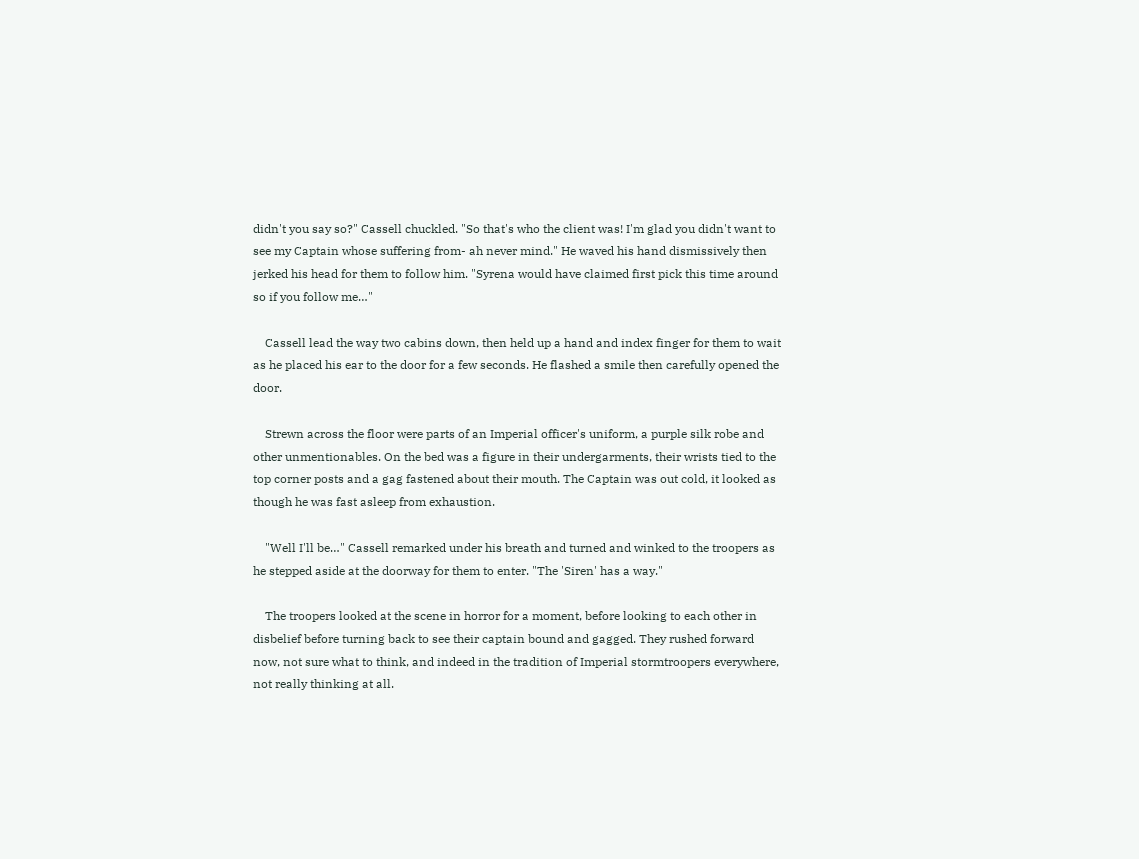didn't you say so?" Cassell chuckled. "So that's who the client was! I'm glad you didn't want to see my Captain whose suffering from- ah never mind." He waved his hand dismissively then jerked his head for them to follow him. "Syrena would have claimed first pick this time around so if you follow me…"

    Cassell lead the way two cabins down, then held up a hand and index finger for them to wait as he placed his ear to the door for a few seconds. He flashed a smile then carefully opened the door.

    Strewn across the floor were parts of an Imperial officer's uniform, a purple silk robe and other unmentionables. On the bed was a figure in their undergarments, their wrists tied to the top corner posts and a gag fastened about their mouth. The Captain was out cold, it looked as though he was fast asleep from exhaustion.

    "Well I'll be…" Cassell remarked under his breath and turned and winked to the troopers as he stepped aside at the doorway for them to enter. "The 'Siren' has a way."

    The troopers looked at the scene in horror for a moment, before looking to each other in disbelief before turning back to see their captain bound and gagged. They rushed forward now, not sure what to think, and indeed in the tradition of Imperial stormtroopers everywhere, not really thinking at all.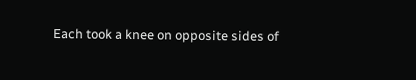Each took a knee on opposite sides of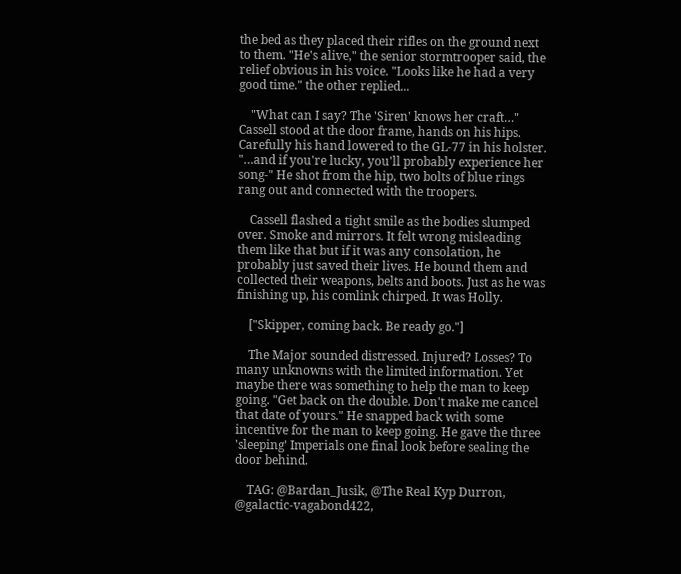the bed as they placed their rifles on the ground next to them. "He's alive," the senior stormtrooper said, the relief obvious in his voice. "Looks like he had a very good time." the other replied...

    "What can I say? The 'Siren' knows her craft…" Cassell stood at the door frame, hands on his hips. Carefully his hand lowered to the GL-77 in his holster. "…and if you're lucky, you'll probably experience her song-" He shot from the hip, two bolts of blue rings rang out and connected with the troopers.

    Cassell flashed a tight smile as the bodies slumped over. Smoke and mirrors. It felt wrong misleading them like that but if it was any consolation, he probably just saved their lives. He bound them and collected their weapons, belts and boots. Just as he was finishing up, his comlink chirped. It was Holly.

    ["Skipper, coming back. Be ready go."]

    The Major sounded distressed. Injured? Losses? To many unknowns with the limited information. Yet maybe there was something to help the man to keep going. "Get back on the double. Don't make me cancel that date of yours." He snapped back with some incentive for the man to keep going. He gave the three 'sleeping' Imperials one final look before sealing the door behind.

    TAG: @Bardan_Jusik, @The Real Kyp Durron, @galactic-vagabond422,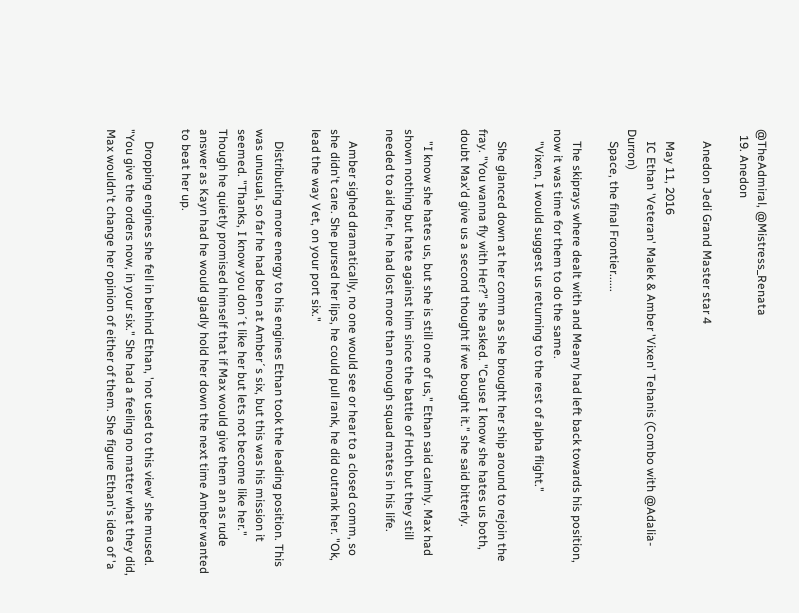@TheAdmiral, @Mistress_Renata
  19. Anedon

    Anedon Jedi Grand Master star 4

    May 11, 2016
    IC Ethan 'Veteran' Malek & Amber 'Vixen' Tehanis (Combo with @Adalia-Durron)
    Space, the final Frontier......

    The skiprays where dealt with and Meany had left back towards his position, now it was time for them to do the same.
    "Vixen, I would suggest us returning to the rest of alpha flight."

    She glanced down at her comm as she brought her ship around to rejoin the fray. "You wanna fly with Her?" she asked. "Cause I know she hates us both, doubt Max'd give us a second thought if we bought it." she said bitterly.

    "I know she hates us, but she is still one of us," Ethan said calmly. Max had shown nothing but hate against him since the battle of Hoth but they still needed to aid her, he had lost more than enough squad mates in his life.

    Amber sighed dramatically, no one would see or hear to a closed comm, so she didn't care. She pursed her lips, he could pull rank, he did outrank her. "Ok, lead the way Vet, on your port six."

    Distributing more energy to his engines Ethan took the leading position. This was unusual, so far he had been at Amber´s six, but this was his mission it seemed. "Thanks, I know you don´t like her but lets not become like her." Though he quietly promised himself that if Max would give them an as rude answer as Kayn had he would gladly hold her down the next time Amber wanted to beat her up.

    Dropping engines she fell in behind Ethan, 'not used to this view' she mused. "You give the orders now, in your six." She had a feeling no matter what they did, Max wouldn't change her opinion of either of them. She figure Ethan's idea of 'a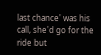last chance' was his call, she'd go for the ride but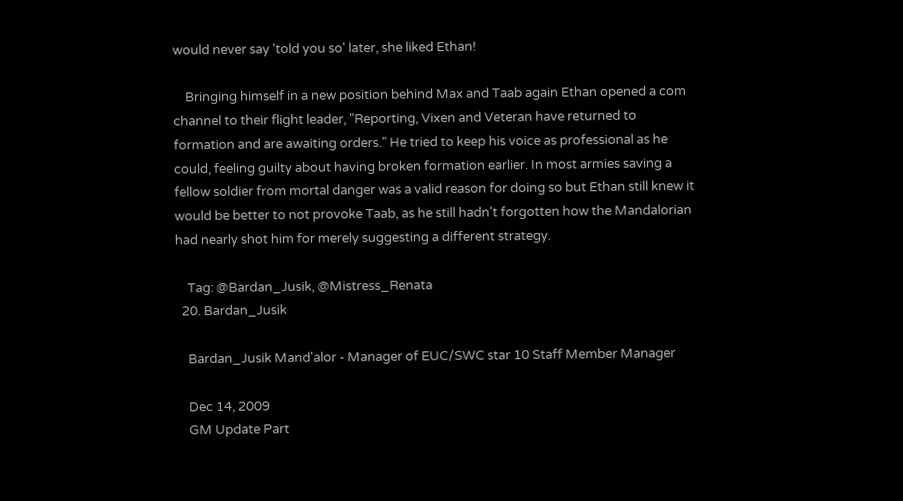would never say 'told you so' later, she liked Ethan!

    Bringing himself in a new position behind Max and Taab again Ethan opened a com channel to their flight leader, "Reporting, Vixen and Veteran have returned to formation and are awaiting orders." He tried to keep his voice as professional as he could, feeling guilty about having broken formation earlier. In most armies saving a fellow soldier from mortal danger was a valid reason for doing so but Ethan still knew it would be better to not provoke Taab, as he still hadn't forgotten how the Mandalorian had nearly shot him for merely suggesting a different strategy.

    Tag: @Bardan_Jusik, @Mistress_Renata
  20. Bardan_Jusik

    Bardan_Jusik Mand'alor - Manager of EUC/SWC star 10 Staff Member Manager

    Dec 14, 2009
    GM Update Part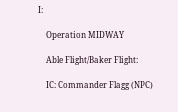I:

    Operation MIDWAY

    Able Flight/Baker Flight:

    IC: Commander Flagg (NPC)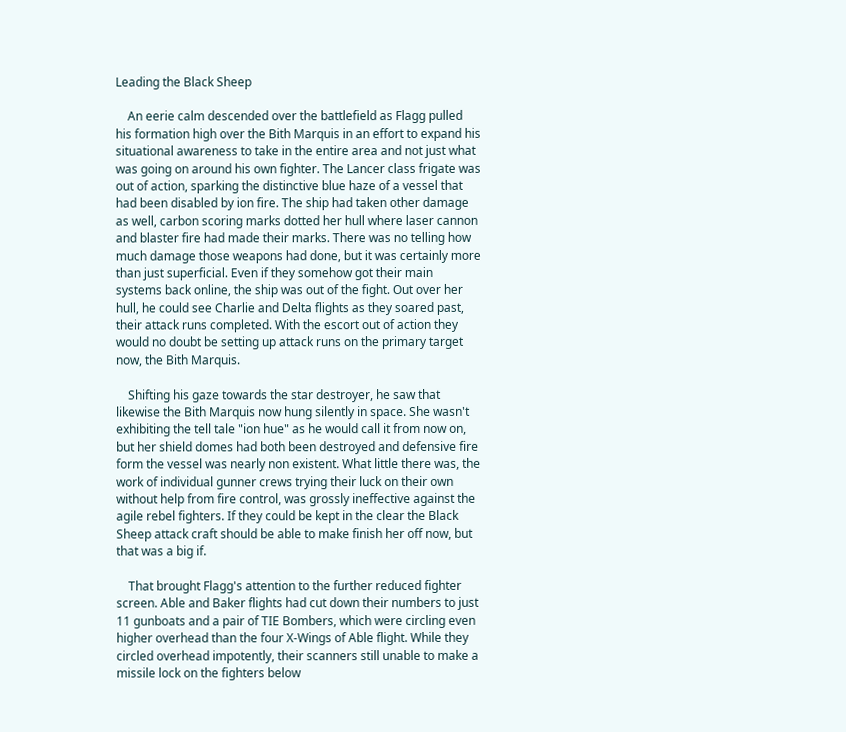Leading the Black Sheep

    An eerie calm descended over the battlefield as Flagg pulled his formation high over the Bith Marquis in an effort to expand his situational awareness to take in the entire area and not just what was going on around his own fighter. The Lancer class frigate was out of action, sparking the distinctive blue haze of a vessel that had been disabled by ion fire. The ship had taken other damage as well, carbon scoring marks dotted her hull where laser cannon and blaster fire had made their marks. There was no telling how much damage those weapons had done, but it was certainly more than just superficial. Even if they somehow got their main systems back online, the ship was out of the fight. Out over her hull, he could see Charlie and Delta flights as they soared past, their attack runs completed. With the escort out of action they would no doubt be setting up attack runs on the primary target now, the Bith Marquis.

    Shifting his gaze towards the star destroyer, he saw that likewise the Bith Marquis now hung silently in space. She wasn't exhibiting the tell tale "ion hue" as he would call it from now on, but her shield domes had both been destroyed and defensive fire form the vessel was nearly non existent. What little there was, the work of individual gunner crews trying their luck on their own without help from fire control, was grossly ineffective against the agile rebel fighters. If they could be kept in the clear the Black Sheep attack craft should be able to make finish her off now, but that was a big if.

    That brought Flagg's attention to the further reduced fighter screen. Able and Baker flights had cut down their numbers to just 11 gunboats and a pair of TIE Bombers, which were circling even higher overhead than the four X-Wings of Able flight. While they circled overhead impotently, their scanners still unable to make a missile lock on the fighters below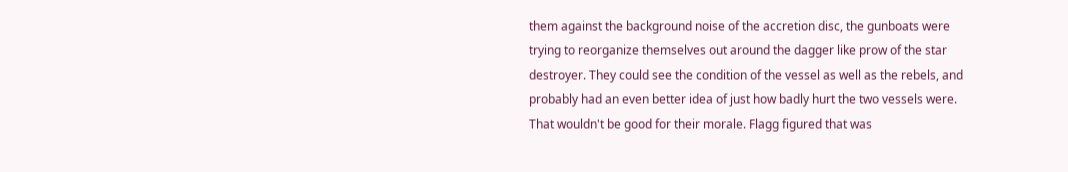them against the background noise of the accretion disc, the gunboats were trying to reorganize themselves out around the dagger like prow of the star destroyer. They could see the condition of the vessel as well as the rebels, and probably had an even better idea of just how badly hurt the two vessels were. That wouldn't be good for their morale. Flagg figured that was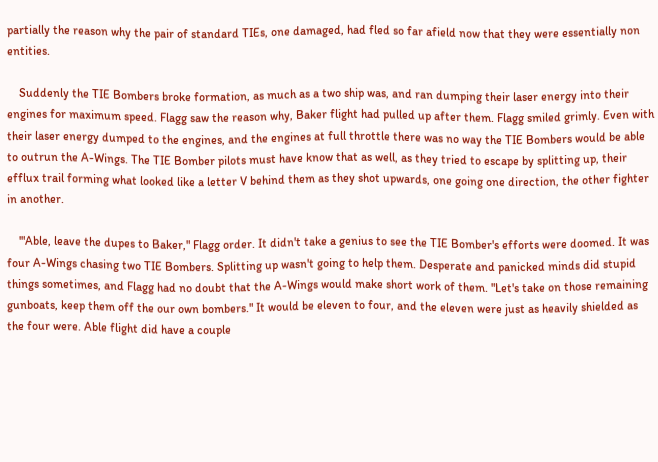partially the reason why the pair of standard TIEs, one damaged, had fled so far afield now that they were essentially non entities.

    Suddenly the TIE Bombers broke formation, as much as a two ship was, and ran dumping their laser energy into their engines for maximum speed. Flagg saw the reason why, Baker flight had pulled up after them. Flagg smiled grimly. Even with their laser energy dumped to the engines, and the engines at full throttle there was no way the TIE Bombers would be able to outrun the A-Wings. The TIE Bomber pilots must have know that as well, as they tried to escape by splitting up, their efflux trail forming what looked like a letter V behind them as they shot upwards, one going one direction, the other fighter in another.

    '"Able, leave the dupes to Baker," Flagg order. It didn't take a genius to see the TIE Bomber's efforts were doomed. It was four A-Wings chasing two TIE Bombers. Splitting up wasn't going to help them. Desperate and panicked minds did stupid things sometimes, and Flagg had no doubt that the A-Wings would make short work of them. "Let's take on those remaining gunboats, keep them off the our own bombers." It would be eleven to four, and the eleven were just as heavily shielded as the four were. Able flight did have a couple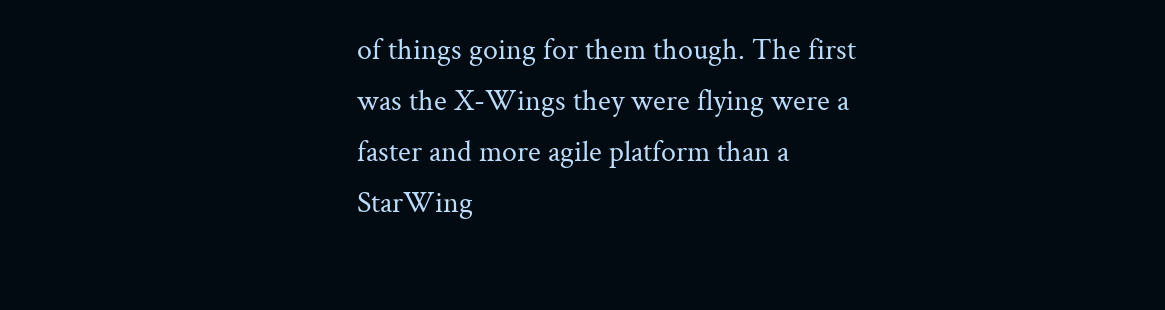of things going for them though. The first was the X-Wings they were flying were a faster and more agile platform than a StarWing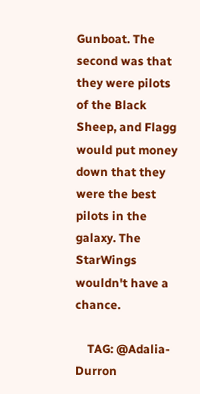Gunboat. The second was that they were pilots of the Black Sheep, and Flagg would put money down that they were the best pilots in the galaxy. The StarWings wouldn't have a chance.

    TAG: @Adalia-Durron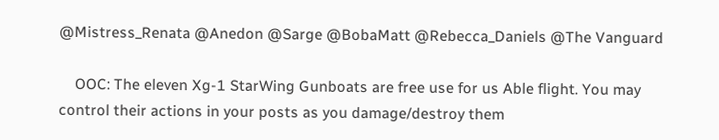@Mistress_Renata @Anedon @Sarge @BobaMatt @Rebecca_Daniels @The Vanguard

    OOC: The eleven Xg-1 StarWing Gunboats are free use for us Able flight. You may control their actions in your posts as you damage/destroy them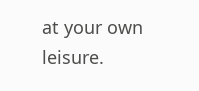at your own leisure.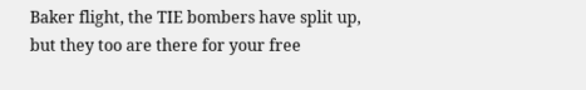Baker flight, the TIE bombers have split up, but they too are there for your free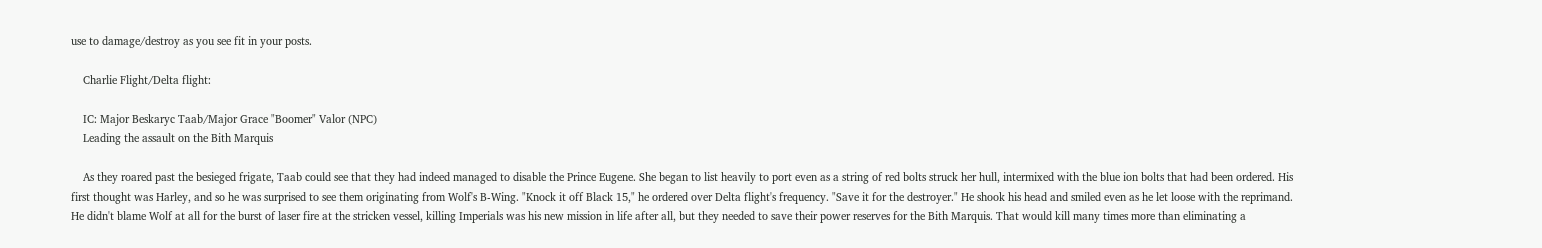use to damage/destroy as you see fit in your posts.

    Charlie Flight/Delta flight:

    IC: Major Beskaryc Taab/Major Grace "Boomer" Valor (NPC)
    Leading the assault on the Bith Marquis

    As they roared past the besieged frigate, Taab could see that they had indeed managed to disable the Prince Eugene. She began to list heavily to port even as a string of red bolts struck her hull, intermixed with the blue ion bolts that had been ordered. His first thought was Harley, and so he was surprised to see them originating from Wolf's B-Wing. "Knock it off Black 15," he ordered over Delta flight's frequency. "Save it for the destroyer." He shook his head and smiled even as he let loose with the reprimand. He didn't blame Wolf at all for the burst of laser fire at the stricken vessel, killing Imperials was his new mission in life after all, but they needed to save their power reserves for the Bith Marquis. That would kill many times more than eliminating a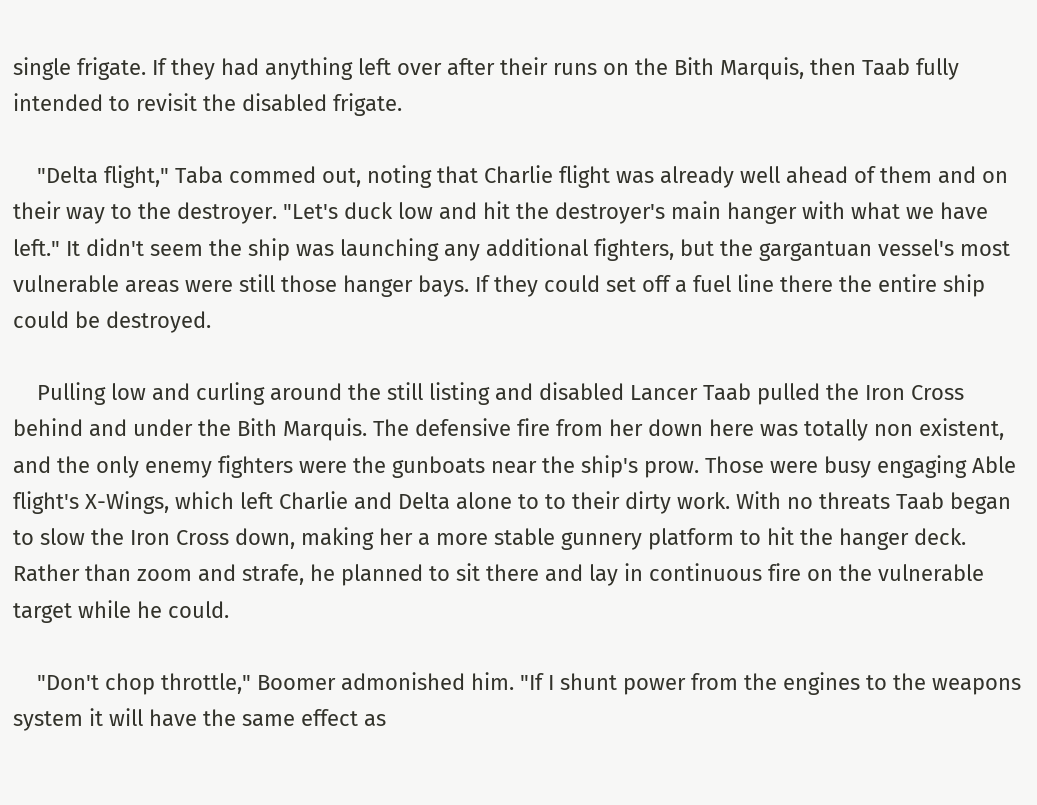single frigate. If they had anything left over after their runs on the Bith Marquis, then Taab fully intended to revisit the disabled frigate.

    "Delta flight," Taba commed out, noting that Charlie flight was already well ahead of them and on their way to the destroyer. "Let's duck low and hit the destroyer's main hanger with what we have left." It didn't seem the ship was launching any additional fighters, but the gargantuan vessel's most vulnerable areas were still those hanger bays. If they could set off a fuel line there the entire ship could be destroyed.

    Pulling low and curling around the still listing and disabled Lancer Taab pulled the Iron Cross behind and under the Bith Marquis. The defensive fire from her down here was totally non existent, and the only enemy fighters were the gunboats near the ship's prow. Those were busy engaging Able flight's X-Wings, which left Charlie and Delta alone to to their dirty work. With no threats Taab began to slow the Iron Cross down, making her a more stable gunnery platform to hit the hanger deck. Rather than zoom and strafe, he planned to sit there and lay in continuous fire on the vulnerable target while he could.

    "Don't chop throttle," Boomer admonished him. "If I shunt power from the engines to the weapons system it will have the same effect as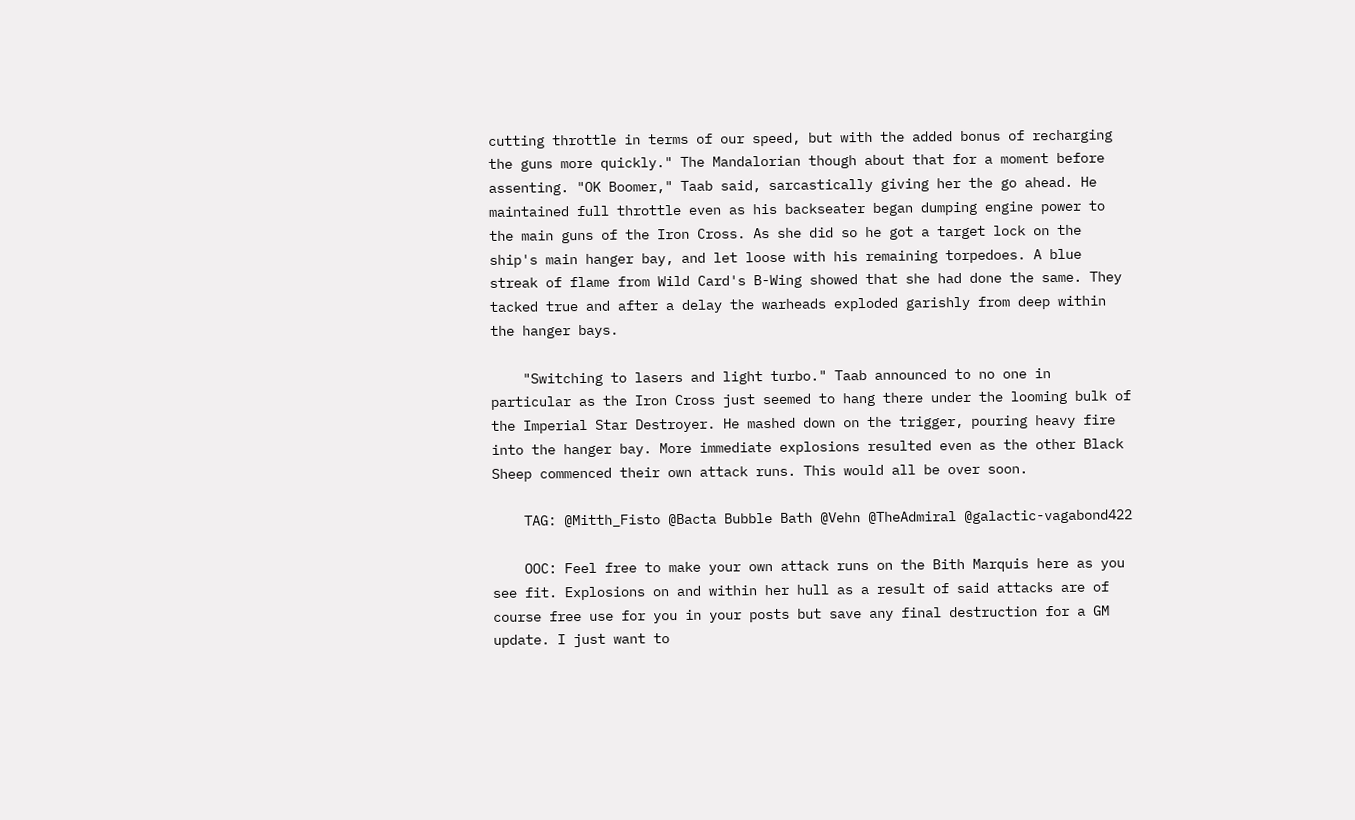cutting throttle in terms of our speed, but with the added bonus of recharging the guns more quickly." The Mandalorian though about that for a moment before assenting. "OK Boomer," Taab said, sarcastically giving her the go ahead. He maintained full throttle even as his backseater began dumping engine power to the main guns of the Iron Cross. As she did so he got a target lock on the ship's main hanger bay, and let loose with his remaining torpedoes. A blue streak of flame from Wild Card's B-Wing showed that she had done the same. They tacked true and after a delay the warheads exploded garishly from deep within the hanger bays.

    "Switching to lasers and light turbo." Taab announced to no one in particular as the Iron Cross just seemed to hang there under the looming bulk of the Imperial Star Destroyer. He mashed down on the trigger, pouring heavy fire into the hanger bay. More immediate explosions resulted even as the other Black Sheep commenced their own attack runs. This would all be over soon.

    TAG: @Mitth_Fisto @Bacta Bubble Bath @Vehn @TheAdmiral @galactic-vagabond422

    OOC: Feel free to make your own attack runs on the Bith Marquis here as you see fit. Explosions on and within her hull as a result of said attacks are of course free use for you in your posts but save any final destruction for a GM update. I just want to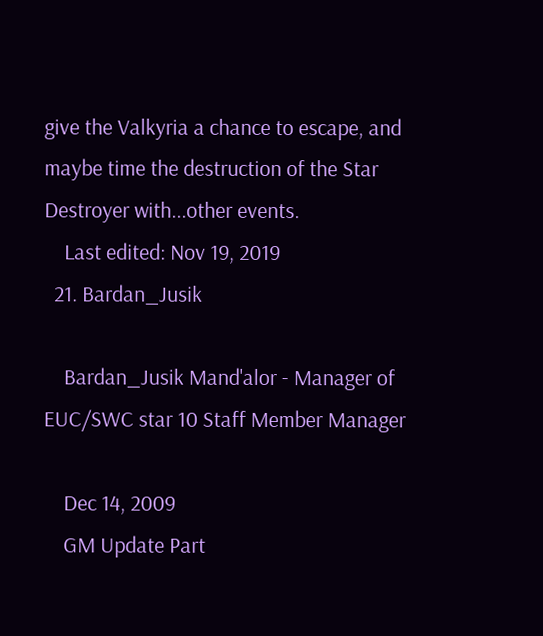give the Valkyria a chance to escape, and maybe time the destruction of the Star Destroyer with...other events.
    Last edited: Nov 19, 2019
  21. Bardan_Jusik

    Bardan_Jusik Mand'alor - Manager of EUC/SWC star 10 Staff Member Manager

    Dec 14, 2009
    GM Update Part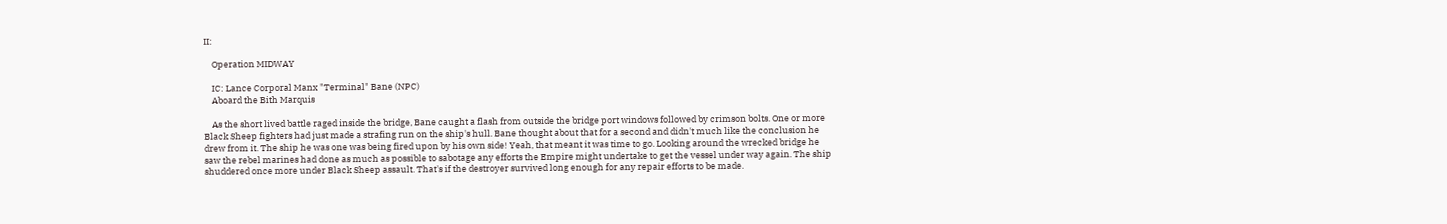II:

    Operation MIDWAY

    IC: Lance Corporal Manx "Terminal" Bane (NPC)
    Aboard the Bith Marquis

    As the short lived battle raged inside the bridge, Bane caught a flash from outside the bridge port windows followed by crimson bolts. One or more Black Sheep fighters had just made a strafing run on the ship's hull. Bane thought about that for a second and didn't much like the conclusion he drew from it. The ship he was one was being fired upon by his own side! Yeah, that meant it was time to go. Looking around the wrecked bridge he saw the rebel marines had done as much as possible to sabotage any efforts the Empire might undertake to get the vessel under way again. The ship shuddered once more under Black Sheep assault. That's if the destroyer survived long enough for any repair efforts to be made.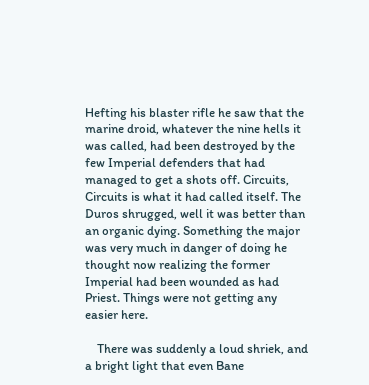Hefting his blaster rifle he saw that the marine droid, whatever the nine hells it was called, had been destroyed by the few Imperial defenders that had managed to get a shots off. Circuits, Circuits is what it had called itself. The Duros shrugged, well it was better than an organic dying. Something the major was very much in danger of doing he thought now realizing the former Imperial had been wounded as had Priest. Things were not getting any easier here.

    There was suddenly a loud shriek, and a bright light that even Bane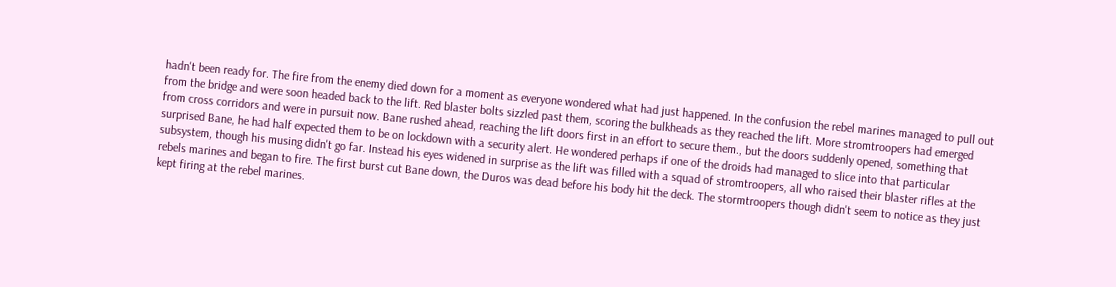hadn't been ready for. The fire from the enemy died down for a moment as everyone wondered what had just happened. In the confusion the rebel marines managed to pull out from the bridge and were soon headed back to the lift. Red blaster bolts sizzled past them, scoring the bulkheads as they reached the lift. More stromtroopers had emerged from cross corridors and were in pursuit now. Bane rushed ahead, reaching the lift doors first in an effort to secure them., but the doors suddenly opened, something that surprised Bane, he had half expected them to be on lockdown with a security alert. He wondered perhaps if one of the droids had managed to slice into that particular subsystem, though his musing didn't go far. Instead his eyes widened in surprise as the lift was filled with a squad of stromtroopers, all who raised their blaster rifles at the rebels marines and began to fire. The first burst cut Bane down, the Duros was dead before his body hit the deck. The stormtroopers though didn't seem to notice as they just kept firing at the rebel marines.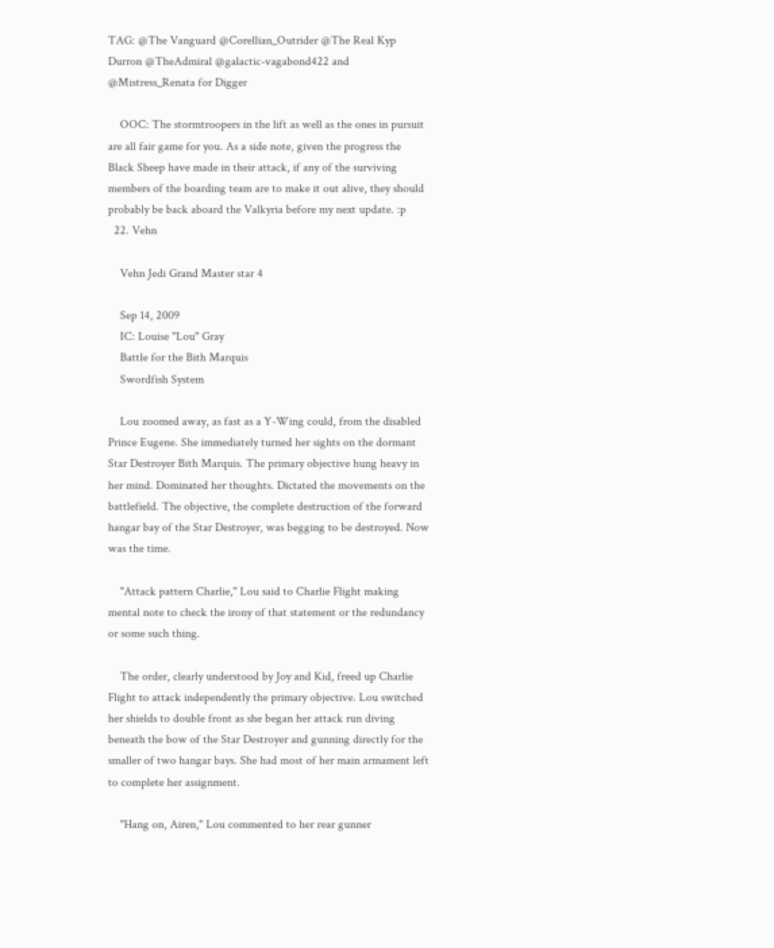TAG: @The Vanguard @Corellian_Outrider @The Real Kyp Durron @TheAdmiral @galactic-vagabond422 and @Mistress_Renata for Digger

    OOC: The stormtroopers in the lift as well as the ones in pursuit are all fair game for you. As a side note, given the progress the Black Sheep have made in their attack, if any of the surviving members of the boarding team are to make it out alive, they should probably be back aboard the Valkyria before my next update. :p
  22. Vehn

    Vehn Jedi Grand Master star 4

    Sep 14, 2009
    IC: Louise "Lou" Gray
    Battle for the Bith Marquis
    Swordfish System

    Lou zoomed away, as fast as a Y-Wing could, from the disabled Prince Eugene. She immediately turned her sights on the dormant Star Destroyer Bith Marquis. The primary objective hung heavy in her mind. Dominated her thoughts. Dictated the movements on the battlefield. The objective, the complete destruction of the forward hangar bay of the Star Destroyer, was begging to be destroyed. Now was the time.

    "Attack pattern Charlie," Lou said to Charlie Flight making mental note to check the irony of that statement or the redundancy or some such thing.

    The order, clearly understood by Joy and Kid, freed up Charlie Flight to attack independently the primary objective. Lou switched her shields to double front as she began her attack run diving beneath the bow of the Star Destroyer and gunning directly for the smaller of two hangar bays. She had most of her main armament left to complete her assignment.

    "Hang on, Airen," Lou commented to her rear gunner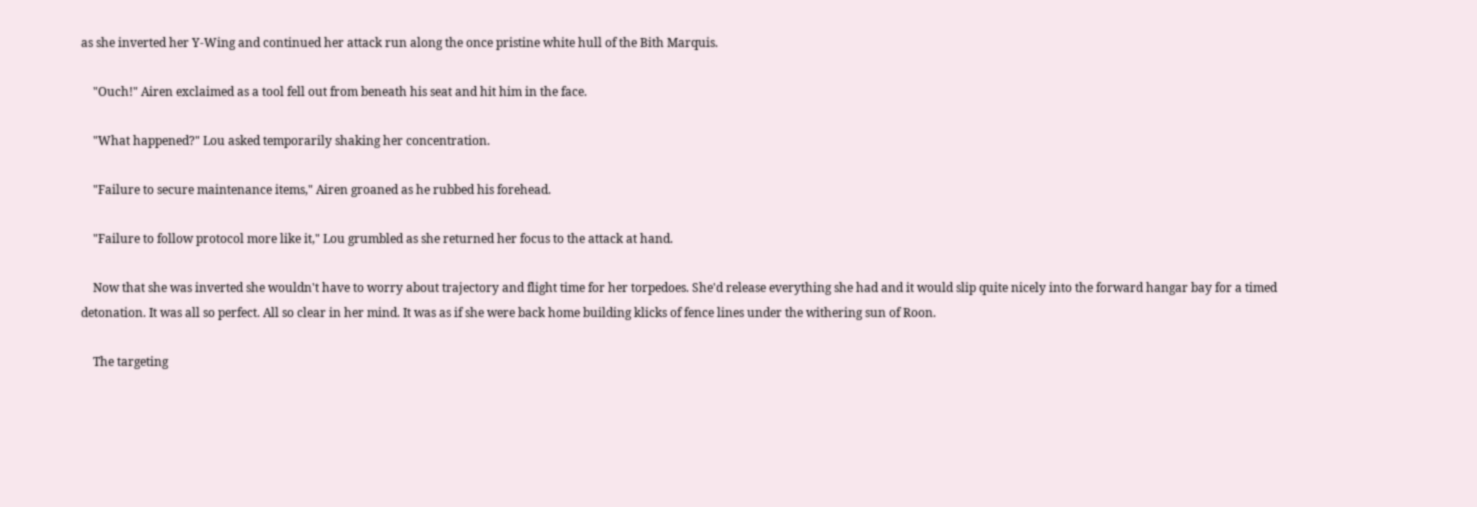as she inverted her Y-Wing and continued her attack run along the once pristine white hull of the Bith Marquis.

    "Ouch!" Airen exclaimed as a tool fell out from beneath his seat and hit him in the face.

    "What happened?" Lou asked temporarily shaking her concentration.

    "Failure to secure maintenance items," Airen groaned as he rubbed his forehead.

    "Failure to follow protocol more like it," Lou grumbled as she returned her focus to the attack at hand.

    Now that she was inverted she wouldn't have to worry about trajectory and flight time for her torpedoes. She'd release everything she had and it would slip quite nicely into the forward hangar bay for a timed detonation. It was all so perfect. All so clear in her mind. It was as if she were back home building klicks of fence lines under the withering sun of Roon.

    The targeting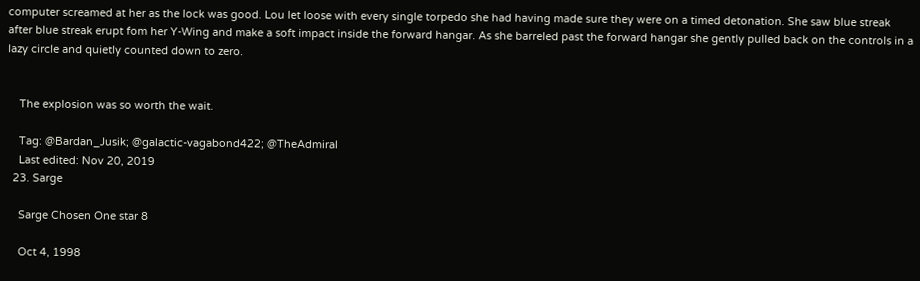computer screamed at her as the lock was good. Lou let loose with every single torpedo she had having made sure they were on a timed detonation. She saw blue streak after blue streak erupt fom her Y-Wing and make a soft impact inside the forward hangar. As she barreled past the forward hangar she gently pulled back on the controls in a lazy circle and quietly counted down to zero.


    The explosion was so worth the wait.

    Tag: @Bardan_Jusik; @galactic-vagabond422; @TheAdmiral
    Last edited: Nov 20, 2019
  23. Sarge

    Sarge Chosen One star 8

    Oct 4, 1998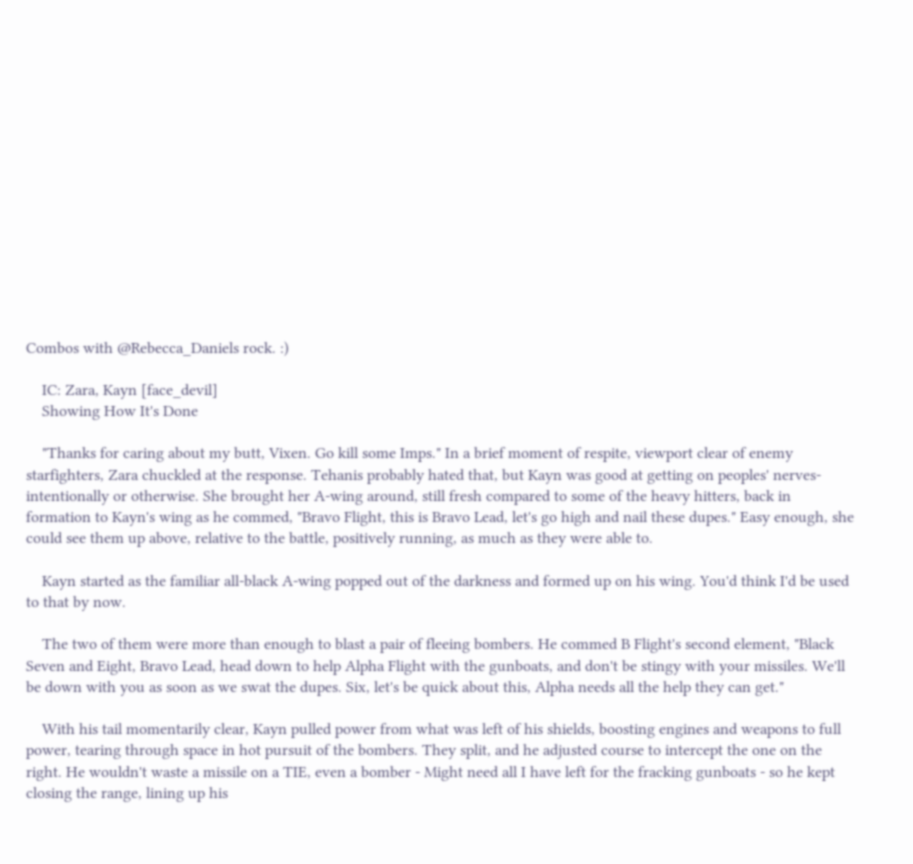Combos with @Rebecca_Daniels rock. :)

    IC: Zara, Kayn [face_devil]
    Showing How It's Done

    "Thanks for caring about my butt, Vixen. Go kill some Imps." In a brief moment of respite, viewport clear of enemy starfighters, Zara chuckled at the response. Tehanis probably hated that, but Kayn was good at getting on peoples' nerves- intentionally or otherwise. She brought her A-wing around, still fresh compared to some of the heavy hitters, back in formation to Kayn's wing as he commed, "Bravo Flight, this is Bravo Lead, let's go high and nail these dupes." Easy enough, she could see them up above, relative to the battle, positively running, as much as they were able to.

    Kayn started as the familiar all-black A-wing popped out of the darkness and formed up on his wing. You'd think I'd be used to that by now.

    The two of them were more than enough to blast a pair of fleeing bombers. He commed B Flight's second element, "Black Seven and Eight, Bravo Lead, head down to help Alpha Flight with the gunboats, and don't be stingy with your missiles. We'll be down with you as soon as we swat the dupes. Six, let's be quick about this, Alpha needs all the help they can get."

    With his tail momentarily clear, Kayn pulled power from what was left of his shields, boosting engines and weapons to full power, tearing through space in hot pursuit of the bombers. They split, and he adjusted course to intercept the one on the right. He wouldn't waste a missile on a TIE, even a bomber - Might need all I have left for the fracking gunboats - so he kept closing the range, lining up his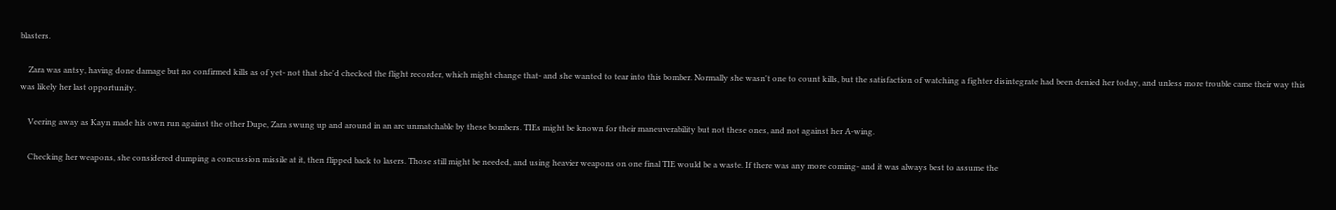blasters.

    Zara was antsy, having done damage but no confirmed kills as of yet- not that she'd checked the flight recorder, which might change that- and she wanted to tear into this bomber. Normally she wasn't one to count kills, but the satisfaction of watching a fighter disintegrate had been denied her today, and unless more trouble came their way this was likely her last opportunity.

    Veering away as Kayn made his own run against the other Dupe, Zara swung up and around in an arc unmatchable by these bombers. TIEs might be known for their maneuverability but not these ones, and not against her A-wing.

    Checking her weapons, she considered dumping a concussion missile at it, then flipped back to lasers. Those still might be needed, and using heavier weapons on one final TIE would be a waste. If there was any more coming- and it was always best to assume the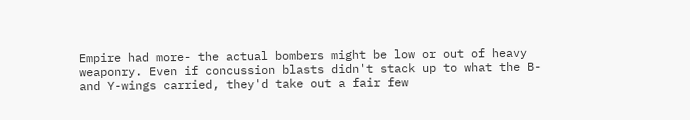Empire had more- the actual bombers might be low or out of heavy weaponry. Even if concussion blasts didn't stack up to what the B- and Y-wings carried, they'd take out a fair few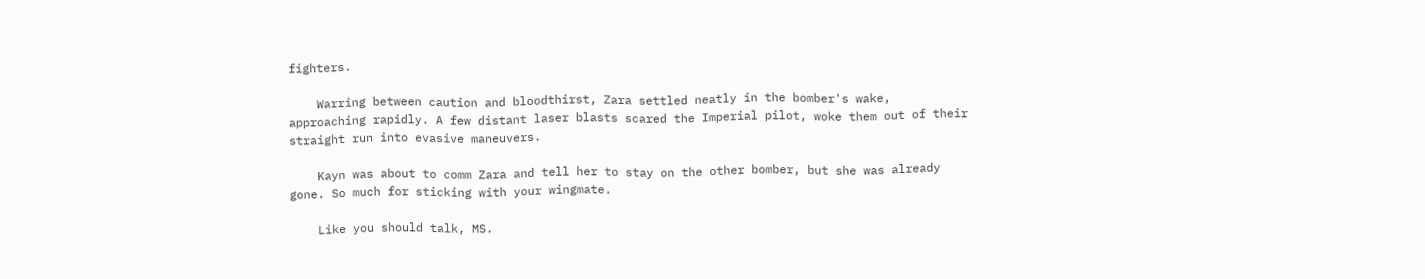fighters.

    Warring between caution and bloodthirst, Zara settled neatly in the bomber's wake, approaching rapidly. A few distant laser blasts scared the Imperial pilot, woke them out of their straight run into evasive maneuvers.

    Kayn was about to comm Zara and tell her to stay on the other bomber, but she was already gone. So much for sticking with your wingmate.

    Like you should talk, MS.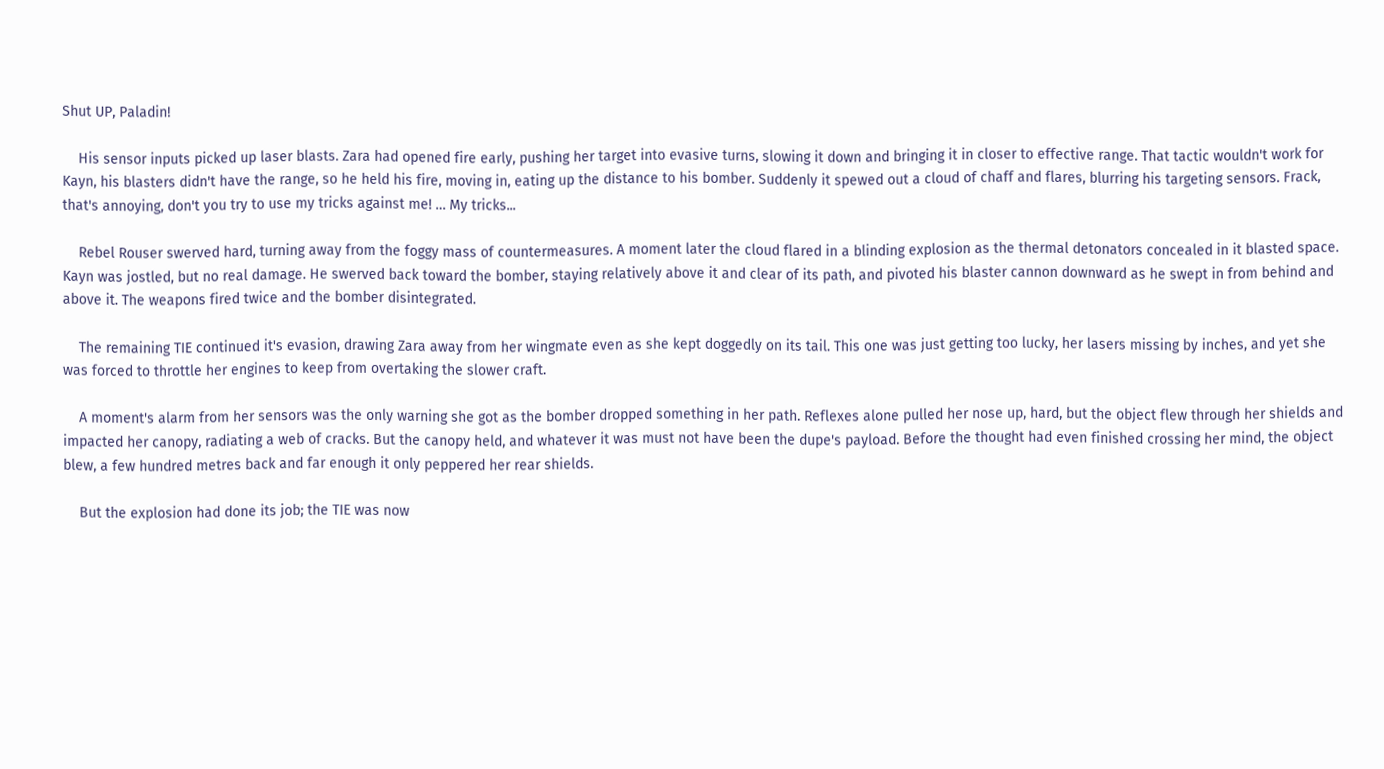Shut UP, Paladin!

    His sensor inputs picked up laser blasts. Zara had opened fire early, pushing her target into evasive turns, slowing it down and bringing it in closer to effective range. That tactic wouldn't work for Kayn, his blasters didn't have the range, so he held his fire, moving in, eating up the distance to his bomber. Suddenly it spewed out a cloud of chaff and flares, blurring his targeting sensors. Frack, that's annoying, don't you try to use my tricks against me! … My tricks...

    Rebel Rouser swerved hard, turning away from the foggy mass of countermeasures. A moment later the cloud flared in a blinding explosion as the thermal detonators concealed in it blasted space. Kayn was jostled, but no real damage. He swerved back toward the bomber, staying relatively above it and clear of its path, and pivoted his blaster cannon downward as he swept in from behind and above it. The weapons fired twice and the bomber disintegrated.

    The remaining TIE continued it's evasion, drawing Zara away from her wingmate even as she kept doggedly on its tail. This one was just getting too lucky, her lasers missing by inches, and yet she was forced to throttle her engines to keep from overtaking the slower craft.

    A moment's alarm from her sensors was the only warning she got as the bomber dropped something in her path. Reflexes alone pulled her nose up, hard, but the object flew through her shields and impacted her canopy, radiating a web of cracks. But the canopy held, and whatever it was must not have been the dupe's payload. Before the thought had even finished crossing her mind, the object blew, a few hundred metres back and far enough it only peppered her rear shields.

    But the explosion had done its job; the TIE was now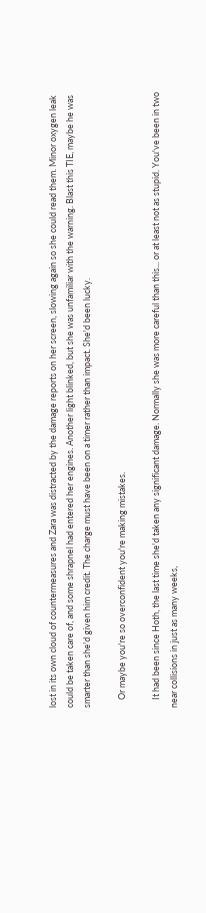lost in its own cloud of countermeasures and Zara was distracted by the damage reports on her screen, slowing again so she could read them. Minor oxygen leak could be taken care of, and some shrapnel had entered her engines. Another light blinked, but she was unfamiliar with the warning. Blast this TIE, maybe he was smarter than she'd given him credit. The charge must have been on a timer rather than impact. She'd been lucky.

    Or maybe you're so overconfident you're making mistakes.

    It had been since Hoth, the last time she'd taken any significant damage. Normally she was more careful than this... or at least not as stupid. You've been in two near collisions in just as many weeks,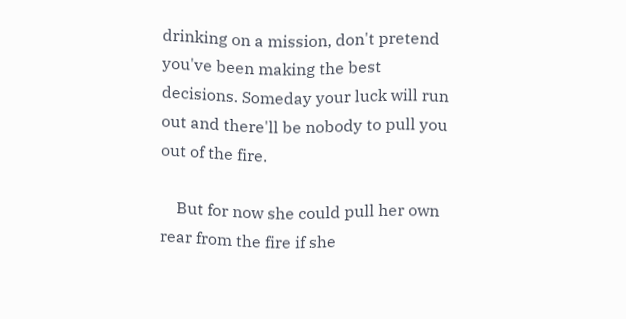drinking on a mission, don't pretend you've been making the best decisions. Someday your luck will run out and there'll be nobody to pull you out of the fire.

    But for now she could pull her own rear from the fire if she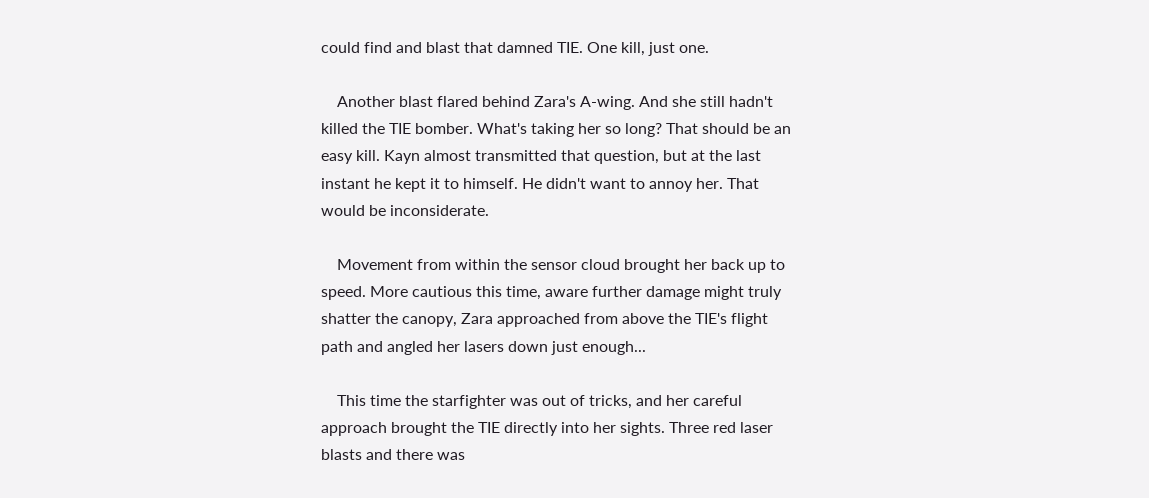could find and blast that damned TIE. One kill, just one.

    Another blast flared behind Zara's A-wing. And she still hadn't killed the TIE bomber. What's taking her so long? That should be an easy kill. Kayn almost transmitted that question, but at the last instant he kept it to himself. He didn't want to annoy her. That would be inconsiderate.

    Movement from within the sensor cloud brought her back up to speed. More cautious this time, aware further damage might truly shatter the canopy, Zara approached from above the TIE's flight path and angled her lasers down just enough...

    This time the starfighter was out of tricks, and her careful approach brought the TIE directly into her sights. Three red laser blasts and there was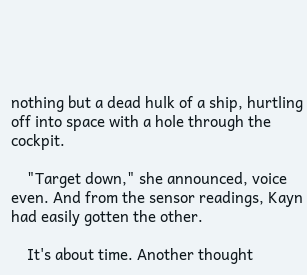nothing but a dead hulk of a ship, hurtling off into space with a hole through the cockpit.

    "Target down," she announced, voice even. And from the sensor readings, Kayn had easily gotten the other.

    It's about time. Another thought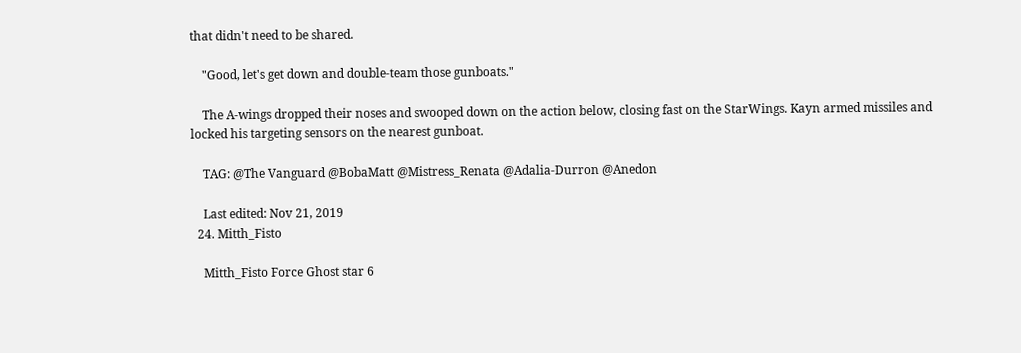that didn't need to be shared.

    "Good, let's get down and double-team those gunboats."

    The A-wings dropped their noses and swooped down on the action below, closing fast on the StarWings. Kayn armed missiles and locked his targeting sensors on the nearest gunboat.

    TAG: @The Vanguard @BobaMatt @Mistress_Renata @Adalia-Durron @Anedon

    Last edited: Nov 21, 2019
  24. Mitth_Fisto

    Mitth_Fisto Force Ghost star 6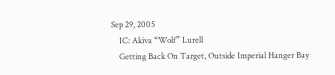Sep 29, 2005
    IC: Akiva “Wolf” Lurell
    Getting Back On Target, Outside Imperial Hanger Bay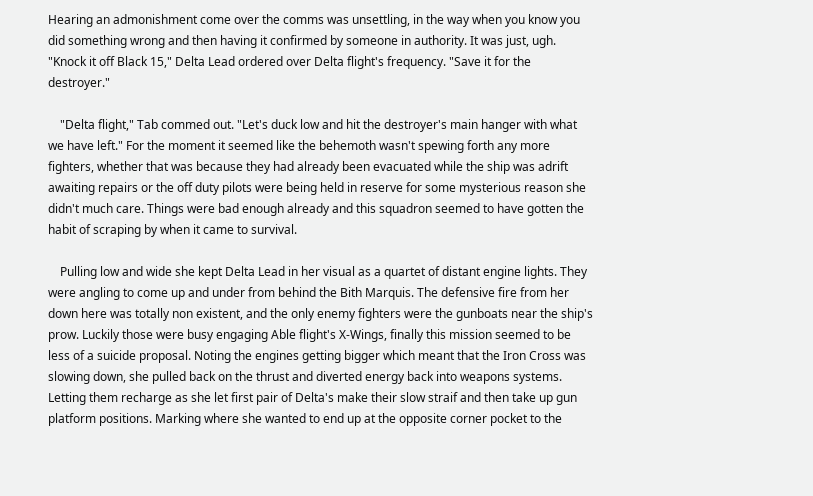Hearing an admonishment come over the comms was unsettling, in the way when you know you did something wrong and then having it confirmed by someone in authority. It was just, ugh. "Knock it off Black 15," Delta Lead ordered over Delta flight's frequency. "Save it for the destroyer."

    "Delta flight," Tab commed out. "Let's duck low and hit the destroyer's main hanger with what we have left." For the moment it seemed like the behemoth wasn't spewing forth any more fighters, whether that was because they had already been evacuated while the ship was adrift awaiting repairs or the off duty pilots were being held in reserve for some mysterious reason she didn't much care. Things were bad enough already and this squadron seemed to have gotten the habit of scraping by when it came to survival.

    Pulling low and wide she kept Delta Lead in her visual as a quartet of distant engine lights. They were angling to come up and under from behind the Bith Marquis. The defensive fire from her down here was totally non existent, and the only enemy fighters were the gunboats near the ship's prow. Luckily those were busy engaging Able flight's X-Wings, finally this mission seemed to be less of a suicide proposal. Noting the engines getting bigger which meant that the Iron Cross was slowing down, she pulled back on the thrust and diverted energy back into weapons systems. Letting them recharge as she let first pair of Delta's make their slow straif and then take up gun platform positions. Marking where she wanted to end up at the opposite corner pocket to the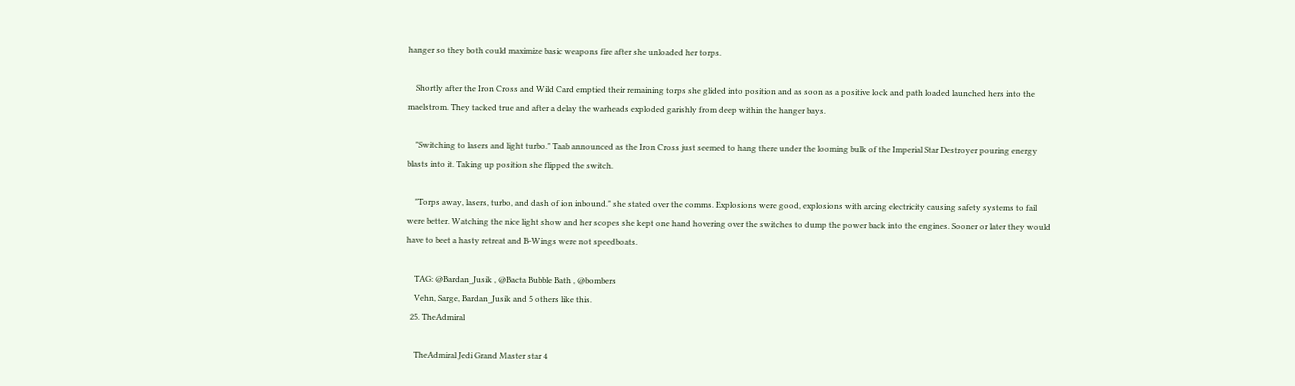hanger so they both could maximize basic weapons fire after she unloaded her torps.

    Shortly after the Iron Cross and Wild Card emptied their remaining torps she glided into position and as soon as a positive lock and path loaded launched hers into the maelstrom. They tacked true and after a delay the warheads exploded garishly from deep within the hanger bays.

    "Switching to lasers and light turbo." Taab announced as the Iron Cross just seemed to hang there under the looming bulk of the Imperial Star Destroyer pouring energy blasts into it. Taking up position she flipped the switch.

    "Torps away, lasers, turbo, and dash of ion inbound." she stated over the comms. Explosions were good, explosions with arcing electricity causing safety systems to fail were better. Watching the nice light show and her scopes she kept one hand hovering over the switches to dump the power back into the engines. Sooner or later they would have to beet a hasty retreat and B-Wings were not speedboats.

    TAG: @Bardan_Jusik , @Bacta Bubble Bath , @bombers
    Vehn, Sarge, Bardan_Jusik and 5 others like this.
  25. TheAdmiral

    TheAdmiral Jedi Grand Master star 4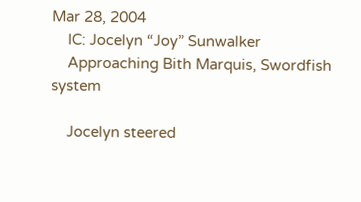Mar 28, 2004
    IC: Jocelyn “Joy” Sunwalker
    Approaching Bith Marquis, Swordfish system

    Jocelyn steered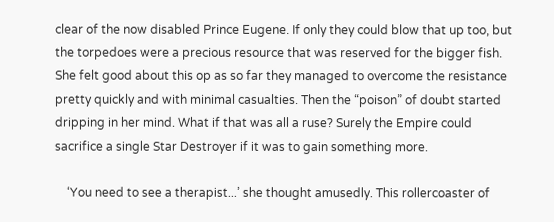clear of the now disabled Prince Eugene. If only they could blow that up too, but the torpedoes were a precious resource that was reserved for the bigger fish. She felt good about this op as so far they managed to overcome the resistance pretty quickly and with minimal casualties. Then the “poison” of doubt started dripping in her mind. What if that was all a ruse? Surely the Empire could sacrifice a single Star Destroyer if it was to gain something more.

    ‘You need to see a therapist...’ she thought amusedly. This rollercoaster of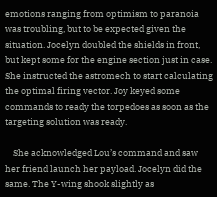emotions ranging from optimism to paranoia was troubling, but to be expected given the situation. Jocelyn doubled the shields in front, but kept some for the engine section just in case. She instructed the astromech to start calculating the optimal firing vector. Joy keyed some commands to ready the torpedoes as soon as the targeting solution was ready.

    She acknowledged Lou’s command and saw her friend launch her payload. Jocelyn did the same. The Y-wing shook slightly as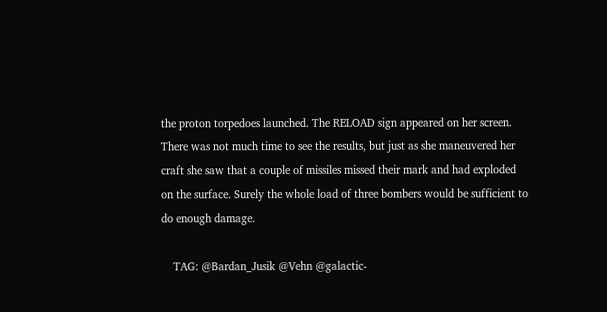the proton torpedoes launched. The RELOAD sign appeared on her screen. There was not much time to see the results, but just as she maneuvered her craft she saw that a couple of missiles missed their mark and had exploded on the surface. Surely the whole load of three bombers would be sufficient to do enough damage.

    TAG: @Bardan_Jusik @Vehn @galactic-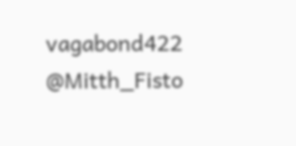vagabond422 @Mitth_Fisto